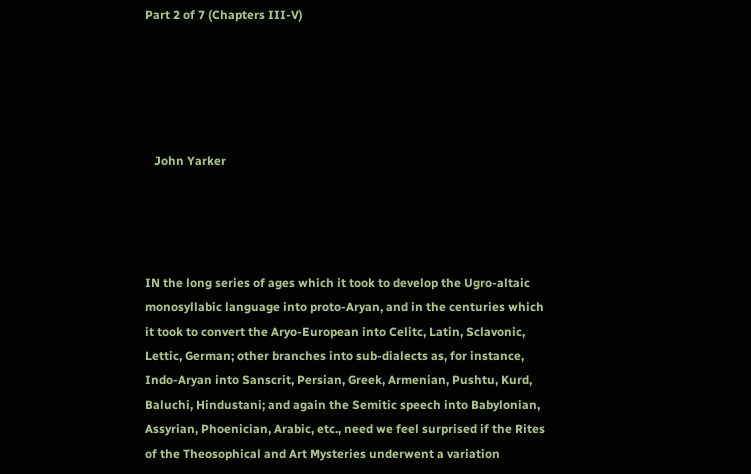Part 2 of 7 (Chapters III-V)





   John Yarker




IN the long series of ages which it took to develop the Ugro-altaic monosyllabic language into proto-Aryan, and in the centuries which it took to convert the Aryo-European into Celitc, Latin, Sclavonic, Lettic, German; other branches into sub-dialects as, for instance, Indo-Aryan into Sanscrit, Persian, Greek, Armenian, Pushtu, Kurd, Baluchi, Hindustani; and again the Semitic speech into Babylonian, Assyrian, Phoenician, Arabic, etc., need we feel surprised if the Rites of the Theosophical and Art Mysteries underwent a variation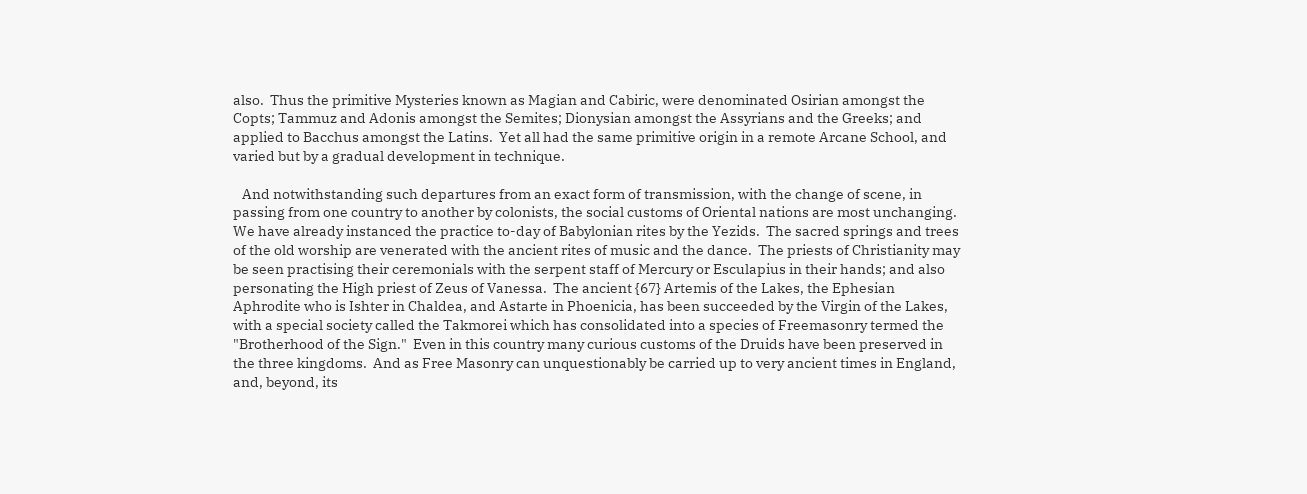also.  Thus the primitive Mysteries known as Magian and Cabiric, were denominated Osirian amongst the Copts; Tammuz and Adonis amongst the Semites; Dionysian amongst the Assyrians and the Greeks; and applied to Bacchus amongst the Latins.  Yet all had the same primitive origin in a remote Arcane School, and varied but by a gradual development in technique.

   And notwithstanding such departures from an exact form of transmission, with the change of scene, in passing from one country to another by colonists, the social customs of Oriental nations are most unchanging.  We have already instanced the practice to-day of Babylonian rites by the Yezids.  The sacred springs and trees of the old worship are venerated with the ancient rites of music and the dance.  The priests of Christianity may be seen practising their ceremonials with the serpent staff of Mercury or Esculapius in their hands; and also personating the High priest of Zeus of Vanessa.  The ancient {67} Artemis of the Lakes, the Ephesian Aphrodite who is Ishter in Chaldea, and Astarte in Phoenicia, has been succeeded by the Virgin of the Lakes, with a special society called the Takmorei which has consolidated into a species of Freemasonry termed the "Brotherhood of the Sign."  Even in this country many curious customs of the Druids have been preserved in the three kingdoms.  And as Free Masonry can unquestionably be carried up to very ancient times in England, and, beyond, its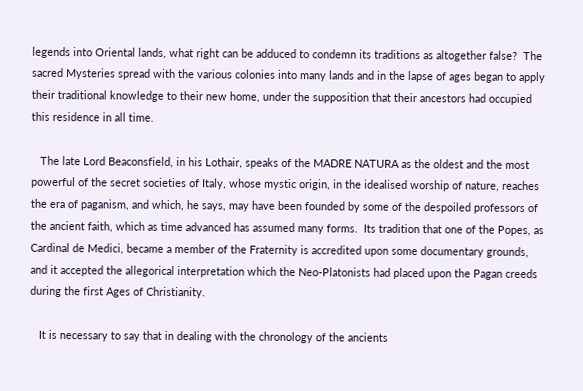legends into Oriental lands, what right can be adduced to condemn its traditions as altogether false?  The sacred Mysteries spread with the various colonies into many lands and in the lapse of ages began to apply their traditional knowledge to their new home, under the supposition that their ancestors had occupied this residence in all time.

   The late Lord Beaconsfield, in his Lothair, speaks of the MADRE NATURA as the oldest and the most powerful of the secret societies of Italy, whose mystic origin, in the idealised worship of nature, reaches the era of paganism, and which, he says, may have been founded by some of the despoiled professors of the ancient faith, which as time advanced has assumed many forms.  Its tradition that one of the Popes, as Cardinal de Medici, became a member of the Fraternity is accredited upon some documentary grounds, and it accepted the allegorical interpretation which the Neo-Platonists had placed upon the Pagan creeds during the first Ages of Christianity.

   It is necessary to say that in dealing with the chronology of the ancients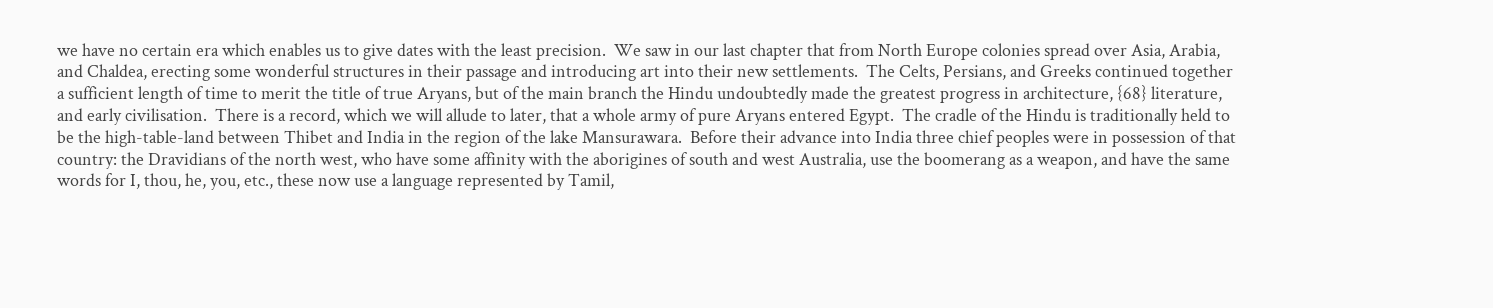we have no certain era which enables us to give dates with the least precision.  We saw in our last chapter that from North Europe colonies spread over Asia, Arabia, and Chaldea, erecting some wonderful structures in their passage and introducing art into their new settlements.  The Celts, Persians, and Greeks continued together a sufficient length of time to merit the title of true Aryans, but of the main branch the Hindu undoubtedly made the greatest progress in architecture, {68} literature, and early civilisation.  There is a record, which we will allude to later, that a whole army of pure Aryans entered Egypt.  The cradle of the Hindu is traditionally held to be the high-table-land between Thibet and India in the region of the lake Mansurawara.  Before their advance into India three chief peoples were in possession of that country: the Dravidians of the north west, who have some affinity with the aborigines of south and west Australia, use the boomerang as a weapon, and have the same words for I, thou, he, you, etc., these now use a language represented by Tamil,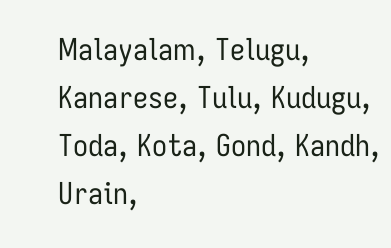Malayalam, Telugu, Kanarese, Tulu, Kudugu, Toda, Kota, Gond, Kandh, Urain,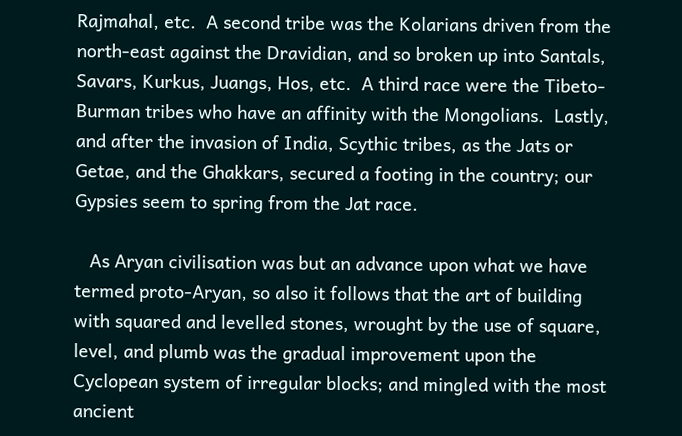Rajmahal, etc.  A second tribe was the Kolarians driven from the north-east against the Dravidian, and so broken up into Santals, Savars, Kurkus, Juangs, Hos, etc.  A third race were the Tibeto-Burman tribes who have an affinity with the Mongolians.  Lastly, and after the invasion of India, Scythic tribes, as the Jats or Getae, and the Ghakkars, secured a footing in the country; our Gypsies seem to spring from the Jat race.

   As Aryan civilisation was but an advance upon what we have termed proto-Aryan, so also it follows that the art of building with squared and levelled stones, wrought by the use of square, level, and plumb was the gradual improvement upon the Cyclopean system of irregular blocks; and mingled with the most ancient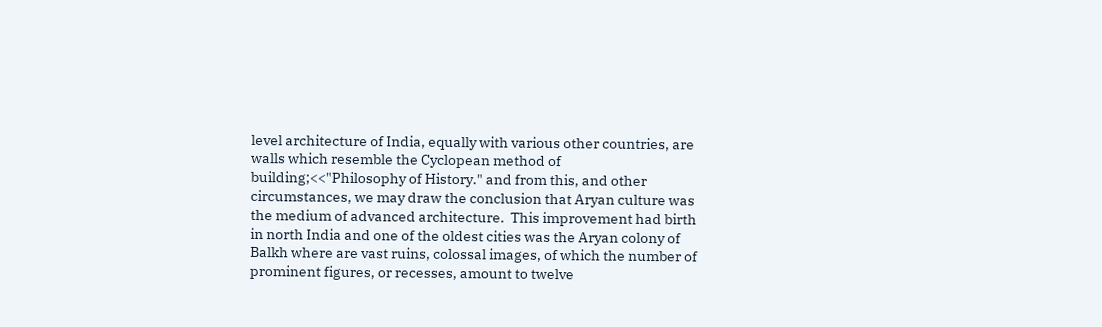level architecture of India, equally with various other countries, are walls which resemble the Cyclopean method of building;<<"Philosophy of History." and from this, and other circumstances, we may draw the conclusion that Aryan culture was the medium of advanced architecture.  This improvement had birth in north India and one of the oldest cities was the Aryan colony of Balkh where are vast ruins, colossal images, of which the number of prominent figures, or recesses, amount to twelve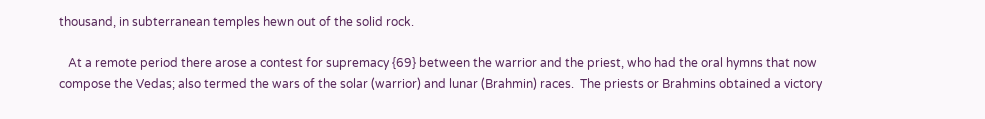thousand, in subterranean temples hewn out of the solid rock.

   At a remote period there arose a contest for supremacy {69} between the warrior and the priest, who had the oral hymns that now compose the Vedas; also termed the wars of the solar (warrior) and lunar (Brahmin) races.  The priests or Brahmins obtained a victory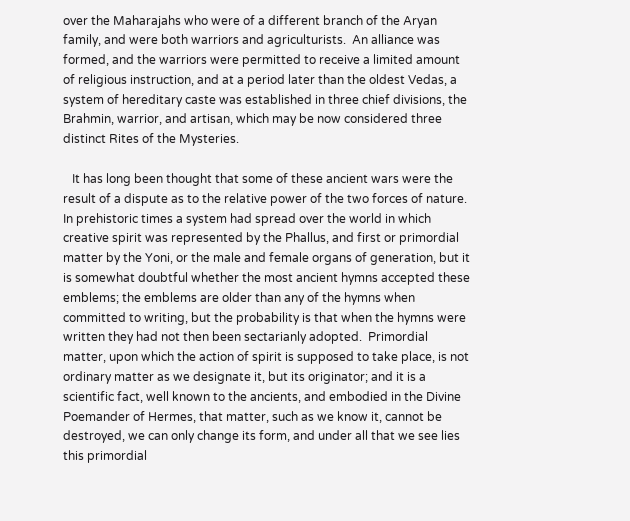over the Maharajahs who were of a different branch of the Aryan family, and were both warriors and agriculturists.  An alliance was formed, and the warriors were permitted to receive a limited amount of religious instruction, and at a period later than the oldest Vedas, a system of hereditary caste was established in three chief divisions, the Brahmin, warrior, and artisan, which may be now considered three distinct Rites of the Mysteries.

   It has long been thought that some of these ancient wars were the result of a dispute as to the relative power of the two forces of nature.  In prehistoric times a system had spread over the world in which creative spirit was represented by the Phallus, and first or primordial matter by the Yoni, or the male and female organs of generation, but it is somewhat doubtful whether the most ancient hymns accepted these emblems; the emblems are older than any of the hymns when committed to writing, but the probability is that when the hymns were written they had not then been sectarianly adopted.  Primordial matter, upon which the action of spirit is supposed to take place, is not ordinary matter as we designate it, but its originator; and it is a scientific fact, well known to the ancients, and embodied in the Divine Poemander of Hermes, that matter, such as we know it, cannot be destroyed, we can only change its form, and under all that we see lies this primordial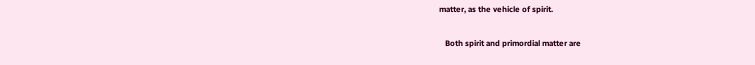matter, as the vehicle of spirit.

   Both spirit and primordial matter are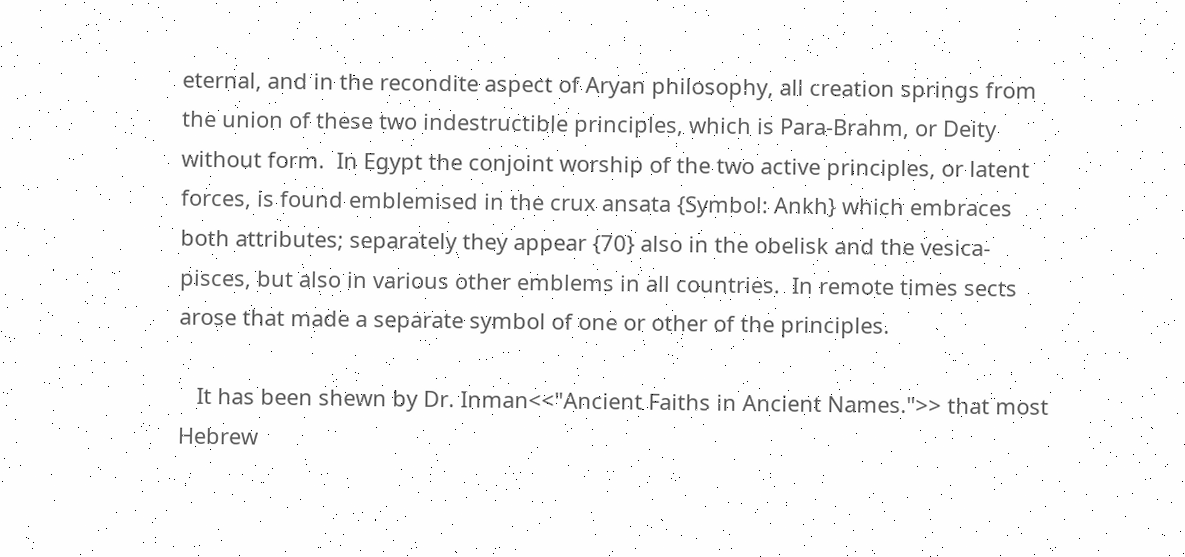eternal, and in the recondite aspect of Aryan philosophy, all creation springs from the union of these two indestructible principles, which is Para-Brahm, or Deity without form.  In Egypt the conjoint worship of the two active principles, or latent forces, is found emblemised in the crux ansata {Symbol: Ankh} which embraces both attributes; separately they appear {70} also in the obelisk and the vesica-pisces, but also in various other emblems in all countries.  In remote times sects arose that made a separate symbol of one or other of the principles.

   It has been shewn by Dr. Inman<<"Ancient Faiths in Ancient Names.">> that most Hebrew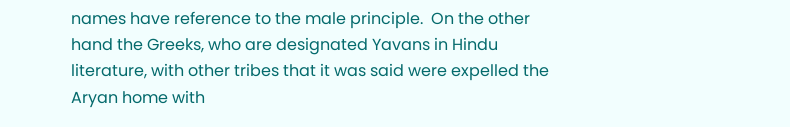names have reference to the male principle.  On the other hand the Greeks, who are designated Yavans in Hindu literature, with other tribes that it was said were expelled the Aryan home with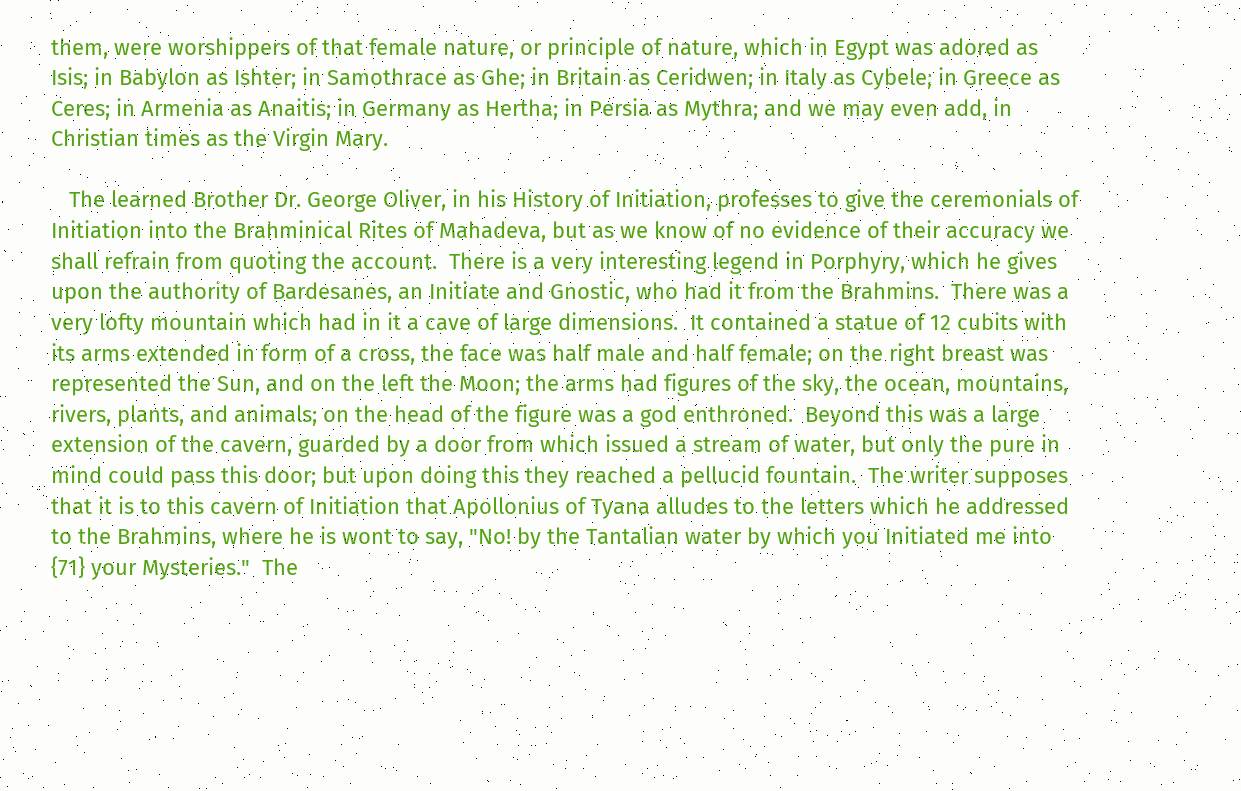them, were worshippers of that female nature, or principle of nature, which in Egypt was adored as Isis; in Babylon as Ishter; in Samothrace as Ghe; in Britain as Ceridwen; in Italy as Cybele; in Greece as Ceres; in Armenia as Anaitis; in Germany as Hertha; in Persia as Mythra; and we may even add, in Christian times as the Virgin Mary.

   The learned Brother Dr. George Oliver, in his History of Initiation, professes to give the ceremonials of Initiation into the Brahminical Rites of Mahadeva, but as we know of no evidence of their accuracy we shall refrain from quoting the account.  There is a very interesting legend in Porphyry, which he gives upon the authority of Bardesanes, an Initiate and Gnostic, who had it from the Brahmins.  There was a very lofty mountain which had in it a cave of large dimensions.  It contained a statue of 12 cubits with its arms extended in form of a cross, the face was half male and half female; on the right breast was represented the Sun, and on the left the Moon; the arms had figures of the sky, the ocean, mountains, rivers, plants, and animals; on the head of the figure was a god enthroned.  Beyond this was a large extension of the cavern, guarded by a door from which issued a stream of water, but only the pure in mind could pass this door; but upon doing this they reached a pellucid fountain.  The writer supposes that it is to this cavern of Initiation that Apollonius of Tyana alludes to the letters which he addressed to the Brahmins, where he is wont to say, "No! by the Tantalian water by which you Initiated me into {71} your Mysteries."  The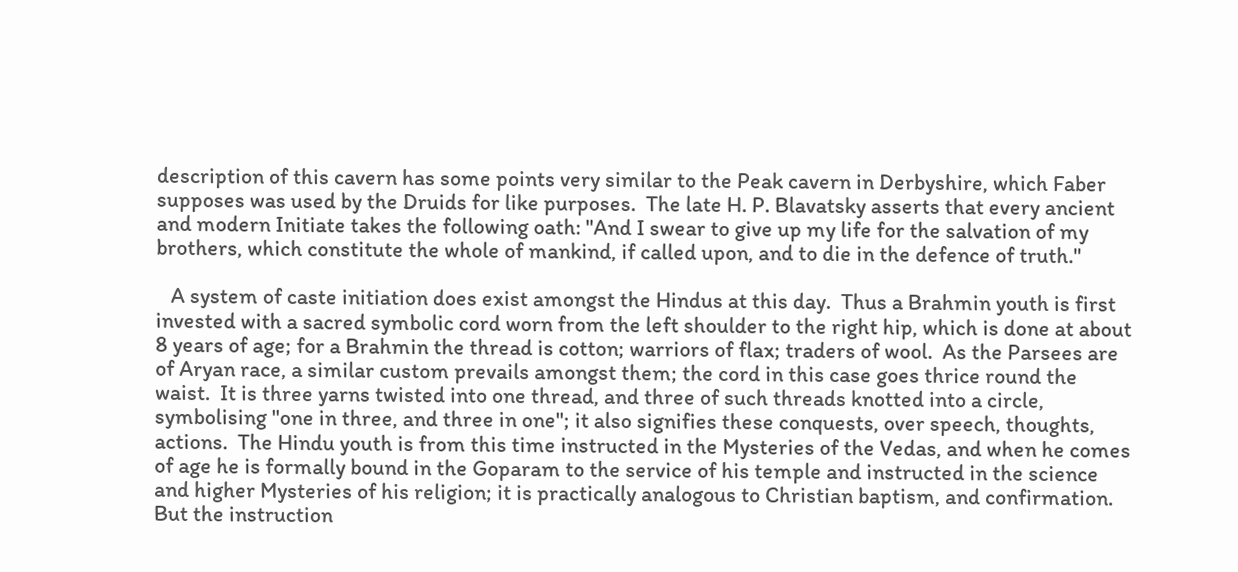description of this cavern has some points very similar to the Peak cavern in Derbyshire, which Faber supposes was used by the Druids for like purposes.  The late H. P. Blavatsky asserts that every ancient and modern Initiate takes the following oath: "And I swear to give up my life for the salvation of my brothers, which constitute the whole of mankind, if called upon, and to die in the defence of truth."

   A system of caste initiation does exist amongst the Hindus at this day.  Thus a Brahmin youth is first invested with a sacred symbolic cord worn from the left shoulder to the right hip, which is done at about 8 years of age; for a Brahmin the thread is cotton; warriors of flax; traders of wool.  As the Parsees are of Aryan race, a similar custom prevails amongst them; the cord in this case goes thrice round the waist.  It is three yarns twisted into one thread, and three of such threads knotted into a circle, symbolising "one in three, and three in one"; it also signifies these conquests, over speech, thoughts, actions.  The Hindu youth is from this time instructed in the Mysteries of the Vedas, and when he comes of age he is formally bound in the Goparam to the service of his temple and instructed in the science and higher Mysteries of his religion; it is practically analogous to Christian baptism, and confirmation.  But the instruction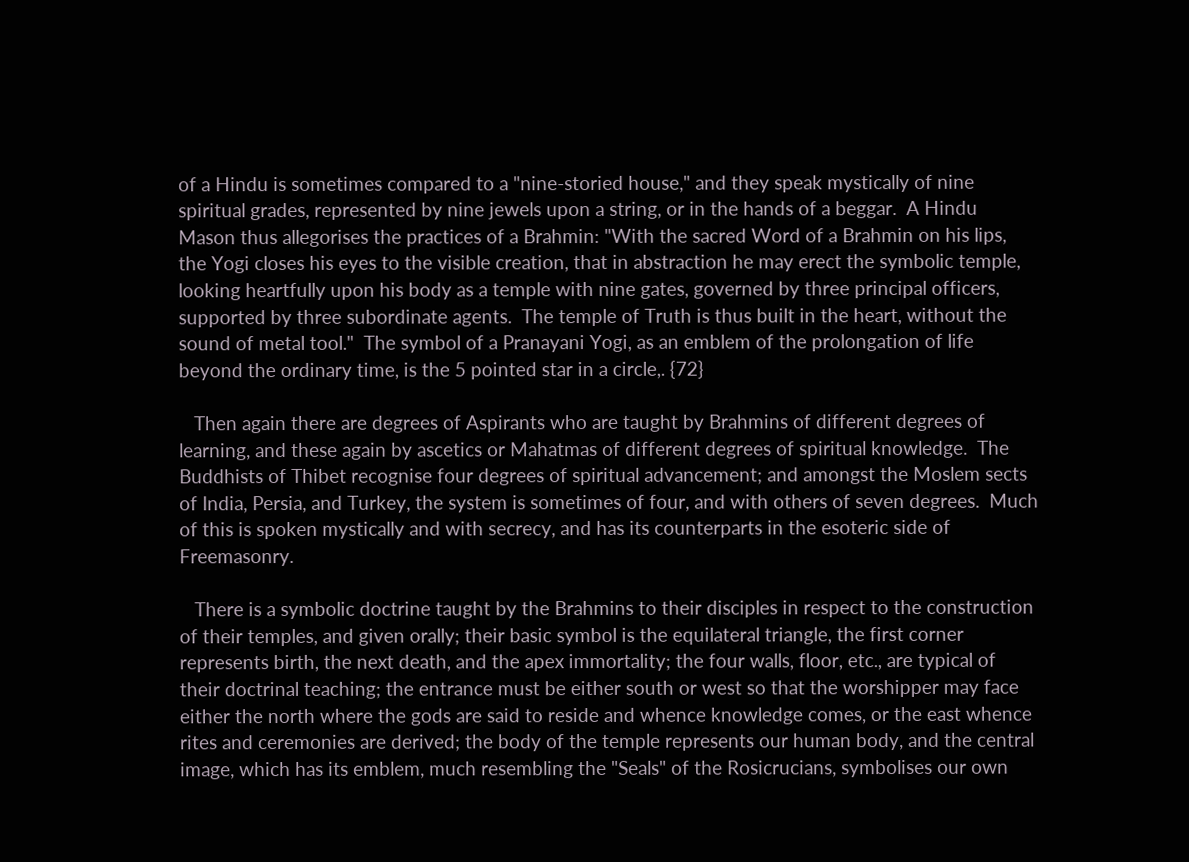of a Hindu is sometimes compared to a "nine-storied house," and they speak mystically of nine spiritual grades, represented by nine jewels upon a string, or in the hands of a beggar.  A Hindu Mason thus allegorises the practices of a Brahmin: "With the sacred Word of a Brahmin on his lips, the Yogi closes his eyes to the visible creation, that in abstraction he may erect the symbolic temple, looking heartfully upon his body as a temple with nine gates, governed by three principal officers, supported by three subordinate agents.  The temple of Truth is thus built in the heart, without the sound of metal tool."  The symbol of a Pranayani Yogi, as an emblem of the prolongation of life beyond the ordinary time, is the 5 pointed star in a circle,. {72}

   Then again there are degrees of Aspirants who are taught by Brahmins of different degrees of learning, and these again by ascetics or Mahatmas of different degrees of spiritual knowledge.  The Buddhists of Thibet recognise four degrees of spiritual advancement; and amongst the Moslem sects of India, Persia, and Turkey, the system is sometimes of four, and with others of seven degrees.  Much of this is spoken mystically and with secrecy, and has its counterparts in the esoteric side of Freemasonry.

   There is a symbolic doctrine taught by the Brahmins to their disciples in respect to the construction of their temples, and given orally; their basic symbol is the equilateral triangle, the first corner represents birth, the next death, and the apex immortality; the four walls, floor, etc., are typical of their doctrinal teaching; the entrance must be either south or west so that the worshipper may face either the north where the gods are said to reside and whence knowledge comes, or the east whence rites and ceremonies are derived; the body of the temple represents our human body, and the central image, which has its emblem, much resembling the "Seals" of the Rosicrucians, symbolises our own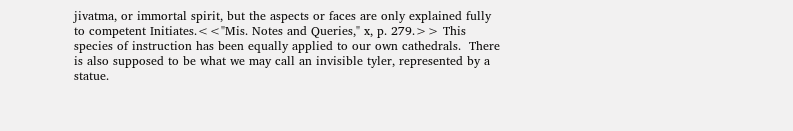jivatma, or immortal spirit, but the aspects or faces are only explained fully to competent Initiates.<<"Mis. Notes and Queries," x, p. 279.>> This species of instruction has been equally applied to our own cathedrals.  There is also supposed to be what we may call an invisible tyler, represented by a statue.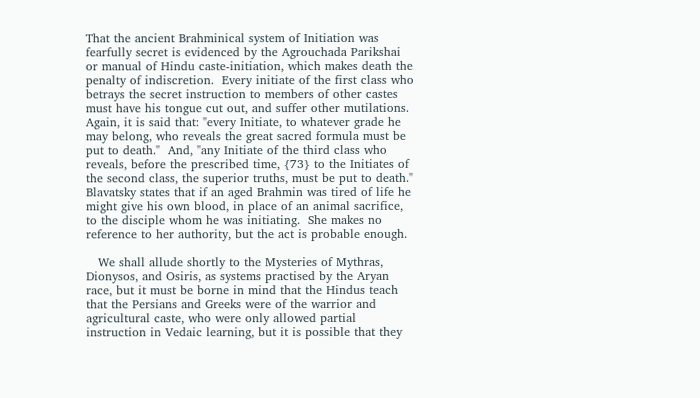That the ancient Brahminical system of Initiation was fearfully secret is evidenced by the Agrouchada Parikshai or manual of Hindu caste-initiation, which makes death the penalty of indiscretion.  Every initiate of the first class who betrays the secret instruction to members of other castes must have his tongue cut out, and suffer other mutilations.  Again, it is said that: "every Initiate, to whatever grade he may belong, who reveals the great sacred formula must be put to death."  And, "any Initiate of the third class who reveals, before the prescribed time, {73} to the Initiates of the second class, the superior truths, must be put to death."  Blavatsky states that if an aged Brahmin was tired of life he might give his own blood, in place of an animal sacrifice, to the disciple whom he was initiating.  She makes no reference to her authority, but the act is probable enough.

   We shall allude shortly to the Mysteries of Mythras, Dionysos, and Osiris, as systems practised by the Aryan race, but it must be borne in mind that the Hindus teach that the Persians and Greeks were of the warrior and agricultural caste, who were only allowed partial instruction in Vedaic learning, but it is possible that they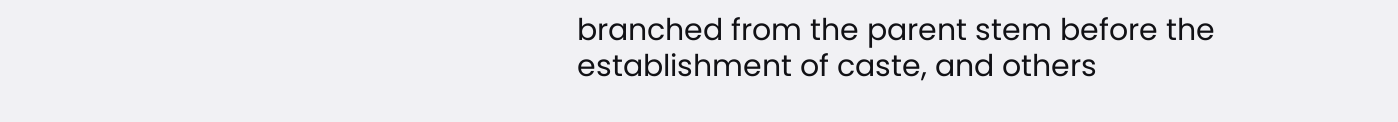branched from the parent stem before the establishment of caste, and others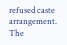refused caste arrangement.  The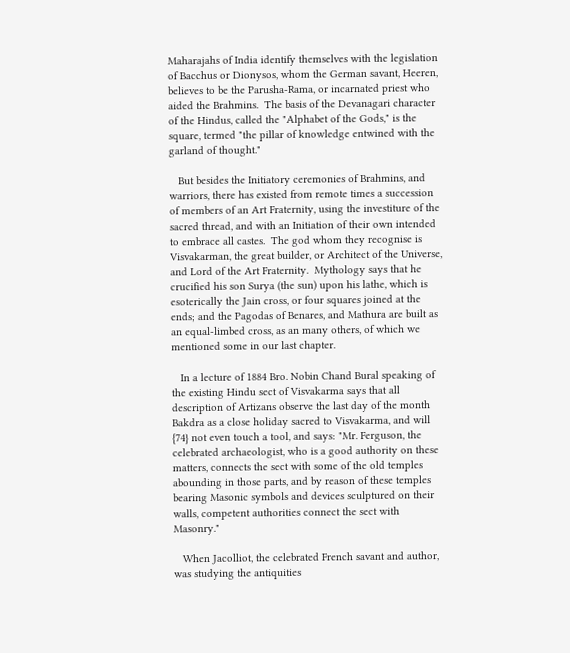Maharajahs of India identify themselves with the legislation of Bacchus or Dionysos, whom the German savant, Heeren, believes to be the Parusha-Rama, or incarnated priest who aided the Brahmins.  The basis of the Devanagari character of the Hindus, called the "Alphabet of the Gods," is the square, termed "the pillar of knowledge entwined with the garland of thought."

   But besides the Initiatory ceremonies of Brahmins, and warriors, there has existed from remote times a succession of members of an Art Fraternity, using the investiture of the sacred thread, and with an Initiation of their own intended to embrace all castes.  The god whom they recognise is Visvakarman, the great builder, or Architect of the Universe, and Lord of the Art Fraternity.  Mythology says that he crucified his son Surya (the sun) upon his lathe, which is esoterically the Jain cross, or four squares joined at the ends; and the Pagodas of Benares, and Mathura are built as an equal-limbed cross, as an many others, of which we mentioned some in our last chapter.

   In a lecture of 1884 Bro. Nobin Chand Bural speaking of the existing Hindu sect of Visvakarma says that all description of Artizans observe the last day of the month Bakdra as a close holiday sacred to Visvakarma, and will {74} not even touch a tool, and says: "Mr. Ferguson, the celebrated archaeologist, who is a good authority on these matters, connects the sect with some of the old temples abounding in those parts, and by reason of these temples bearing Masonic symbols and devices sculptured on their walls, competent authorities connect the sect with Masonry."

   When Jacolliot, the celebrated French savant and author, was studying the antiquities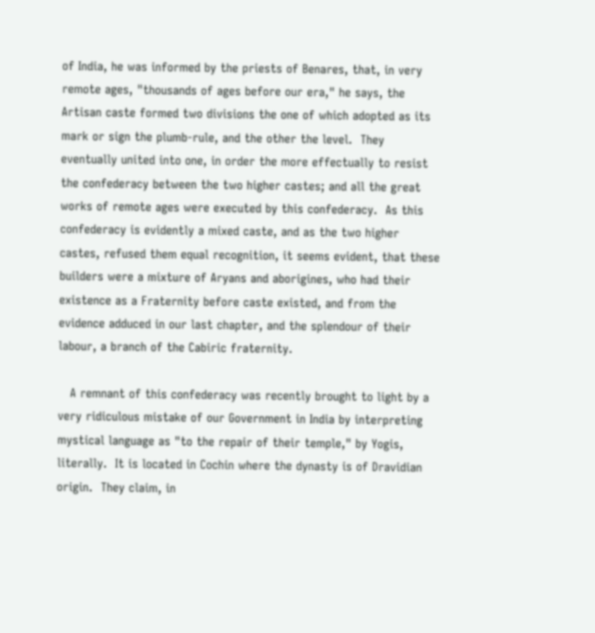of India, he was informed by the priests of Benares, that, in very remote ages, "thousands of ages before our era," he says, the Artisan caste formed two divisions the one of which adopted as its mark or sign the plumb-rule, and the other the level.  They eventually united into one, in order the more effectually to resist the confederacy between the two higher castes; and all the great works of remote ages were executed by this confederacy.  As this confederacy is evidently a mixed caste, and as the two higher castes, refused them equal recognition, it seems evident, that these builders were a mixture of Aryans and aborigines, who had their existence as a Fraternity before caste existed, and from the evidence adduced in our last chapter, and the splendour of their labour, a branch of the Cabiric fraternity.

   A remnant of this confederacy was recently brought to light by a very ridiculous mistake of our Government in India by interpreting mystical language as "to the repair of their temple," by Yogis, literally.  It is located in Cochin where the dynasty is of Dravidian origin.  They claim, in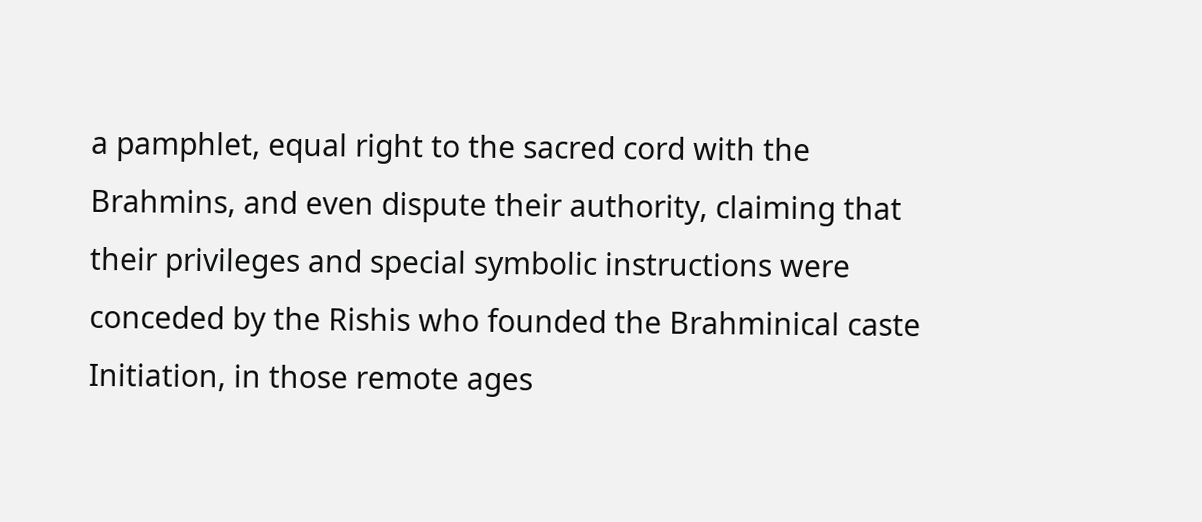a pamphlet, equal right to the sacred cord with the Brahmins, and even dispute their authority, claiming that their privileges and special symbolic instructions were conceded by the Rishis who founded the Brahminical caste Initiation, in those remote ages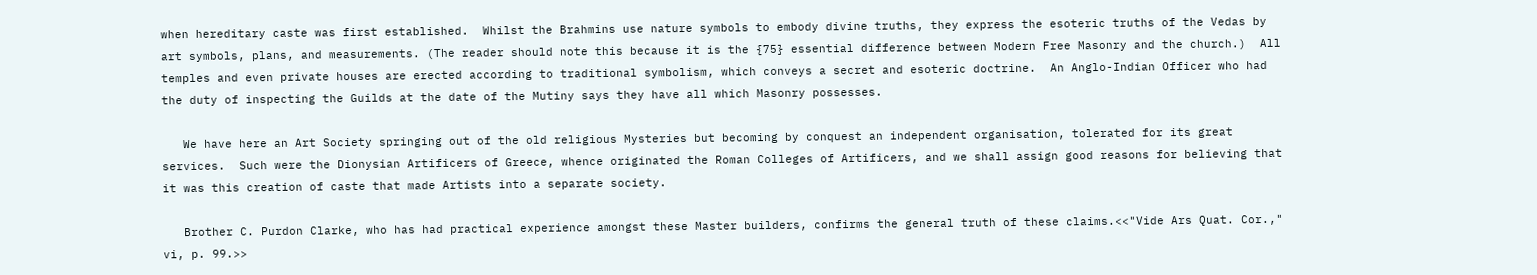when hereditary caste was first established.  Whilst the Brahmins use nature symbols to embody divine truths, they express the esoteric truths of the Vedas by art symbols, plans, and measurements. (The reader should note this because it is the {75} essential difference between Modern Free Masonry and the church.)  All temples and even private houses are erected according to traditional symbolism, which conveys a secret and esoteric doctrine.  An Anglo-Indian Officer who had the duty of inspecting the Guilds at the date of the Mutiny says they have all which Masonry possesses.

   We have here an Art Society springing out of the old religious Mysteries but becoming by conquest an independent organisation, tolerated for its great services.  Such were the Dionysian Artificers of Greece, whence originated the Roman Colleges of Artificers, and we shall assign good reasons for believing that it was this creation of caste that made Artists into a separate society.

   Brother C. Purdon Clarke, who has had practical experience amongst these Master builders, confirms the general truth of these claims.<<"Vide Ars Quat. Cor.," vi, p. 99.>>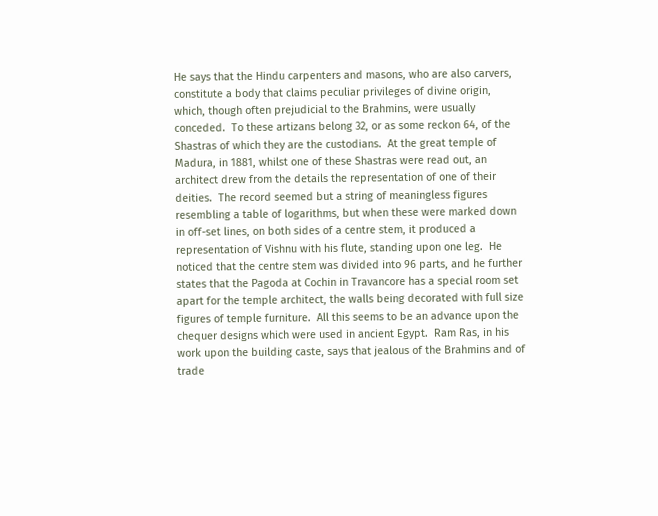He says that the Hindu carpenters and masons, who are also carvers, constitute a body that claims peculiar privileges of divine origin, which, though often prejudicial to the Brahmins, were usually conceded.  To these artizans belong 32, or as some reckon 64, of the Shastras of which they are the custodians.  At the great temple of Madura, in 1881, whilst one of these Shastras were read out, an architect drew from the details the representation of one of their deities.  The record seemed but a string of meaningless figures resembling a table of logarithms, but when these were marked down in off-set lines, on both sides of a centre stem, it produced a representation of Vishnu with his flute, standing upon one leg.  He noticed that the centre stem was divided into 96 parts, and he further states that the Pagoda at Cochin in Travancore has a special room set apart for the temple architect, the walls being decorated with full size figures of temple furniture.  All this seems to be an advance upon the chequer designs which were used in ancient Egypt.  Ram Ras, in his work upon the building caste, says that jealous of the Brahmins and of trade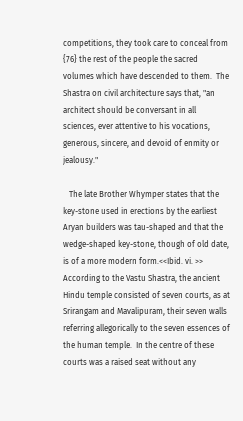competitions, they took care to conceal from {76} the rest of the people the sacred volumes which have descended to them.  The Shastra on civil architecture says that, "an architect should be conversant in all sciences, ever attentive to his vocations, generous, sincere, and devoid of enmity or jealousy."

   The late Brother Whymper states that the key-stone used in erections by the earliest Aryan builders was tau-shaped and that the wedge-shaped key-stone, though of old date, is of a more modern form.<<Ibid. vi. >>  According to the Vastu Shastra, the ancient Hindu temple consisted of seven courts, as at Srirangam and Mavalipuram, their seven walls referring allegorically to the seven essences of the human temple.  In the centre of these courts was a raised seat without any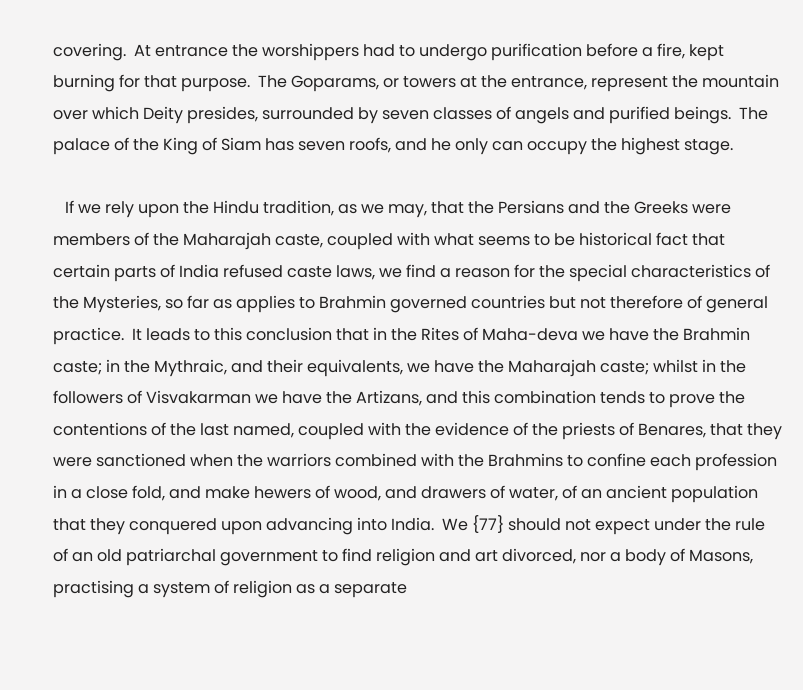covering.  At entrance the worshippers had to undergo purification before a fire, kept burning for that purpose.  The Goparams, or towers at the entrance, represent the mountain over which Deity presides, surrounded by seven classes of angels and purified beings.  The palace of the King of Siam has seven roofs, and he only can occupy the highest stage.

   If we rely upon the Hindu tradition, as we may, that the Persians and the Greeks were members of the Maharajah caste, coupled with what seems to be historical fact that certain parts of India refused caste laws, we find a reason for the special characteristics of the Mysteries, so far as applies to Brahmin governed countries but not therefore of general practice.  It leads to this conclusion that in the Rites of Maha-deva we have the Brahmin caste; in the Mythraic, and their equivalents, we have the Maharajah caste; whilst in the followers of Visvakarman we have the Artizans, and this combination tends to prove the contentions of the last named, coupled with the evidence of the priests of Benares, that they were sanctioned when the warriors combined with the Brahmins to confine each profession in a close fold, and make hewers of wood, and drawers of water, of an ancient population that they conquered upon advancing into India.  We {77} should not expect under the rule of an old patriarchal government to find religion and art divorced, nor a body of Masons, practising a system of religion as a separate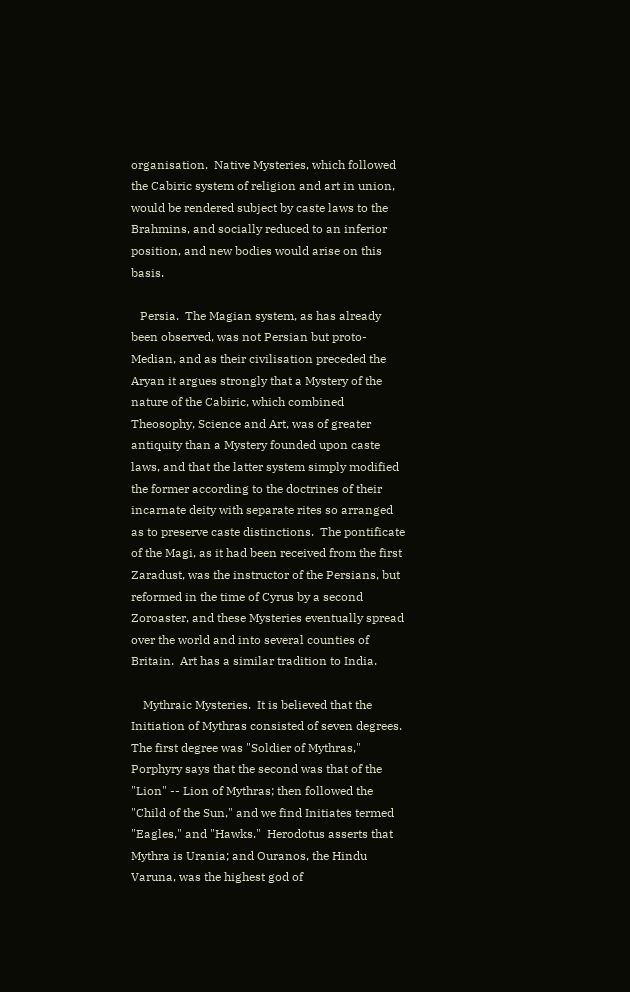organisation.  Native Mysteries, which followed the Cabiric system of religion and art in union, would be rendered subject by caste laws to the Brahmins, and socially reduced to an inferior position, and new bodies would arise on this basis.

   Persia.  The Magian system, as has already been observed, was not Persian but proto-Median, and as their civilisation preceded the Aryan it argues strongly that a Mystery of the nature of the Cabiric, which combined Theosophy, Science and Art, was of greater antiquity than a Mystery founded upon caste laws, and that the latter system simply modified the former according to the doctrines of their incarnate deity with separate rites so arranged as to preserve caste distinctions.  The pontificate of the Magi, as it had been received from the first Zaradust, was the instructor of the Persians, but reformed in the time of Cyrus by a second Zoroaster, and these Mysteries eventually spread over the world and into several counties of Britain.  Art has a similar tradition to India.

    Mythraic Mysteries.  It is believed that the Initiation of Mythras consisted of seven degrees.  The first degree was "Soldier of Mythras," Porphyry says that the second was that of the "Lion" -- Lion of Mythras; then followed the "Child of the Sun," and we find Initiates termed "Eagles," and "Hawks."  Herodotus asserts that Mythra is Urania; and Ouranos, the Hindu Varuna, was the highest god of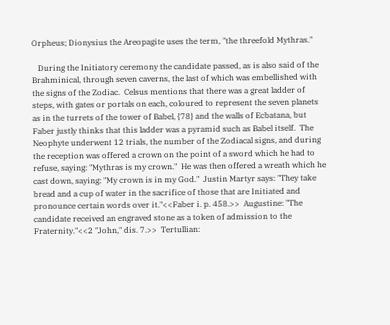Orpheus; Dionysius the Areopagite uses the term, "the threefold Mythras."

   During the Initiatory ceremony the candidate passed, as is also said of the Brahminical, through seven caverns, the last of which was embellished with the signs of the Zodiac.  Celsus mentions that there was a great ladder of steps, with gates or portals on each, coloured to represent the seven planets as in the turrets of the tower of Babel, {78} and the walls of Ecbatana, but Faber justly thinks that this ladder was a pyramid such as Babel itself.  The Neophyte underwent 12 trials, the number of the Zodiacal signs, and during the reception was offered a crown on the point of a sword which he had to refuse, saying: "Mythras is my crown."  He was then offered a wreath which he cast down, saying: "My crown is in my God."  Justin Martyr says: "They take bread and a cup of water in the sacrifice of those that are Initiated and pronounce certain words over it."<<Faber i. p. 458.>>  Augustine: "The candidate received an engraved stone as a token of admission to the Fraternity."<<2 "John," dis. 7.>>  Tertullian: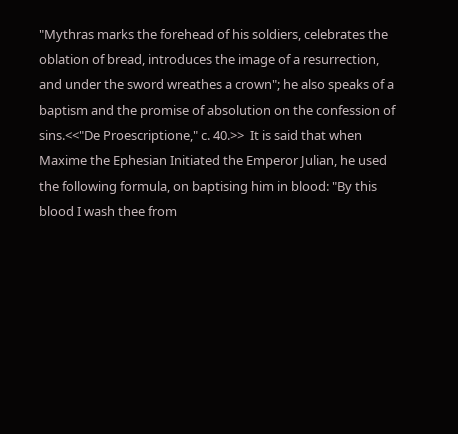"Mythras marks the forehead of his soldiers, celebrates the oblation of bread, introduces the image of a resurrection, and under the sword wreathes a crown"; he also speaks of a baptism and the promise of absolution on the confession of sins.<<"De Proescriptione," c. 40.>>  It is said that when Maxime the Ephesian Initiated the Emperor Julian, he used the following formula, on baptising him in blood: "By this blood I wash thee from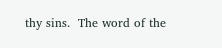thy sins.  The word of the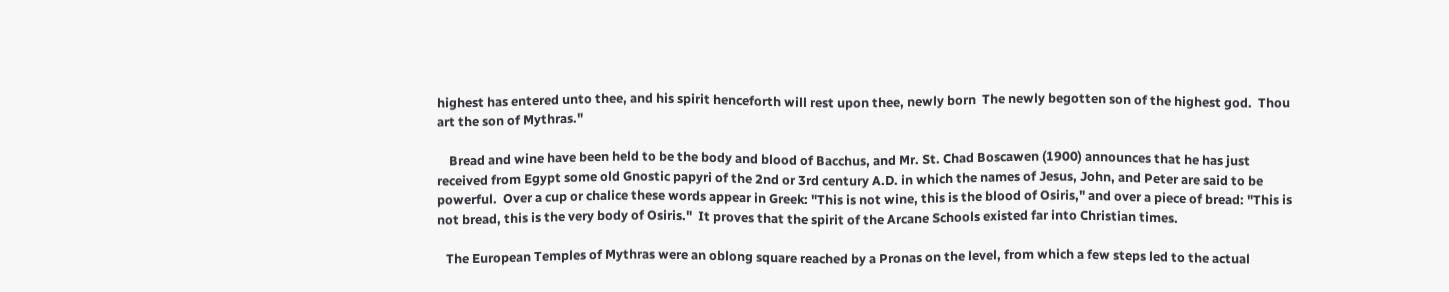highest has entered unto thee, and his spirit henceforth will rest upon thee, newly born  The newly begotten son of the highest god.  Thou art the son of Mythras."

    Bread and wine have been held to be the body and blood of Bacchus, and Mr. St. Chad Boscawen (1900) announces that he has just received from Egypt some old Gnostic papyri of the 2nd or 3rd century A.D. in which the names of Jesus, John, and Peter are said to be powerful.  Over a cup or chalice these words appear in Greek: "This is not wine, this is the blood of Osiris," and over a piece of bread: "This is not bread, this is the very body of Osiris."  It proves that the spirit of the Arcane Schools existed far into Christian times.

   The European Temples of Mythras were an oblong square reached by a Pronas on the level, from which a few steps led to the actual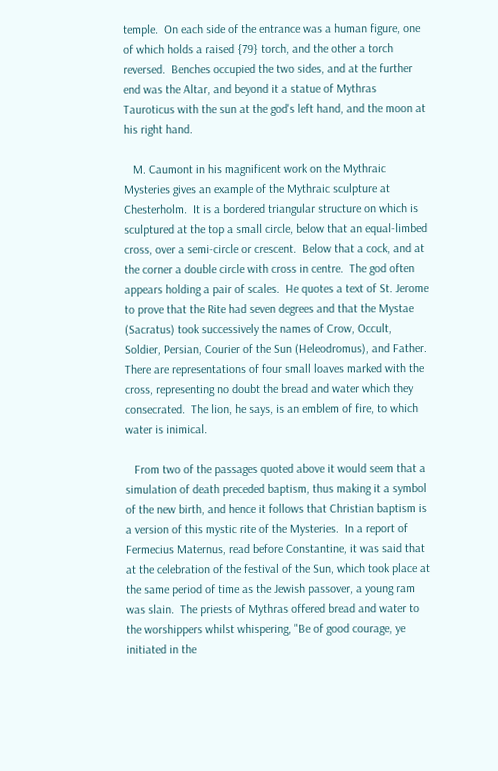temple.  On each side of the entrance was a human figure, one of which holds a raised {79} torch, and the other a torch reversed.  Benches occupied the two sides, and at the further end was the Altar, and beyond it a statue of Mythras Tauroticus with the sun at the god's left hand, and the moon at his right hand.

   M. Caumont in his magnificent work on the Mythraic Mysteries gives an example of the Mythraic sculpture at Chesterholm.  It is a bordered triangular structure on which is sculptured at the top a small circle, below that an equal-limbed cross, over a semi-circle or crescent.  Below that a cock, and at the corner a double circle with cross in centre.  The god often appears holding a pair of scales.  He quotes a text of St. Jerome to prove that the Rite had seven degrees and that the Mystae (Sacratus) took successively the names of Crow, Occult, Soldier, Persian, Courier of the Sun (Heleodromus), and Father.  There are representations of four small loaves marked with the cross, representing no doubt the bread and water which they consecrated.  The lion, he says, is an emblem of fire, to which water is inimical.

   From two of the passages quoted above it would seem that a simulation of death preceded baptism, thus making it a symbol of the new birth, and hence it follows that Christian baptism is a version of this mystic rite of the Mysteries.  In a report of Fermecius Maternus, read before Constantine, it was said that at the celebration of the festival of the Sun, which took place at the same period of time as the Jewish passover, a young ram was slain.  The priests of Mythras offered bread and water to the worshippers whilst whispering, "Be of good courage, ye initiated in the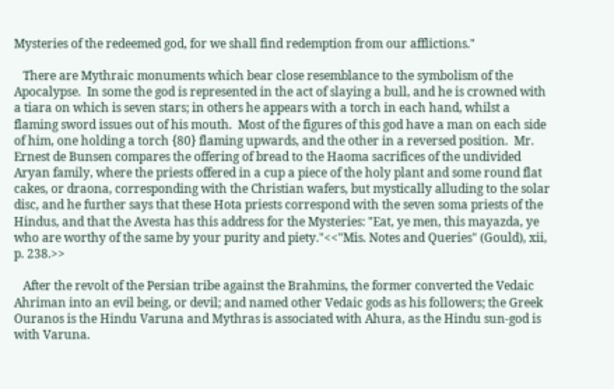Mysteries of the redeemed god, for we shall find redemption from our afflictions."

   There are Mythraic monuments which bear close resemblance to the symbolism of the Apocalypse.  In some the god is represented in the act of slaying a bull, and he is crowned with a tiara on which is seven stars; in others he appears with a torch in each hand, whilst a flaming sword issues out of his mouth.  Most of the figures of this god have a man on each side of him, one holding a torch {80} flaming upwards, and the other in a reversed position.  Mr. Ernest de Bunsen compares the offering of bread to the Haoma sacrifices of the undivided Aryan family, where the priests offered in a cup a piece of the holy plant and some round flat cakes, or draona, corresponding with the Christian wafers, but mystically alluding to the solar disc, and he further says that these Hota priests correspond with the seven soma priests of the Hindus, and that the Avesta has this address for the Mysteries: "Eat, ye men, this mayazda, ye who are worthy of the same by your purity and piety."<<"Mis. Notes and Queries" (Gould), xii, p. 238.>>

   After the revolt of the Persian tribe against the Brahmins, the former converted the Vedaic Ahriman into an evil being, or devil; and named other Vedaic gods as his followers; the Greek Ouranos is the Hindu Varuna and Mythras is associated with Ahura, as the Hindu sun-god is with Varuna.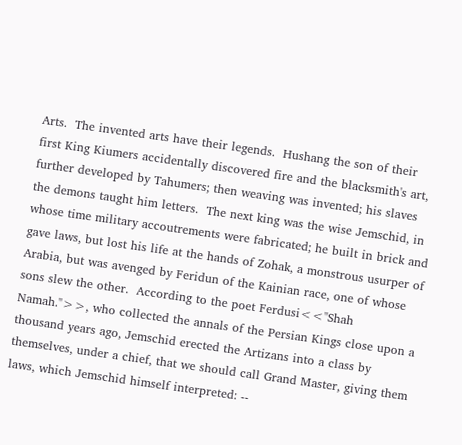Arts.  The invented arts have their legends.  Hushang the son of their first King Kiumers accidentally discovered fire and the blacksmith's art, further developed by Tahumers; then weaving was invented; his slaves the demons taught him letters.  The next king was the wise Jemschid, in whose time military accoutrements were fabricated; he built in brick and gave laws, but lost his life at the hands of Zohak, a monstrous usurper of Arabia, but was avenged by Feridun of the Kainian race, one of whose sons slew the other.  According to the poet Ferdusi<<"Shah Namah.">>, who collected the annals of the Persian Kings close upon a thousand years ago, Jemschid erected the Artizans into a class by themselves, under a chief, that we should call Grand Master, giving them laws, which Jemschid himself interpreted: --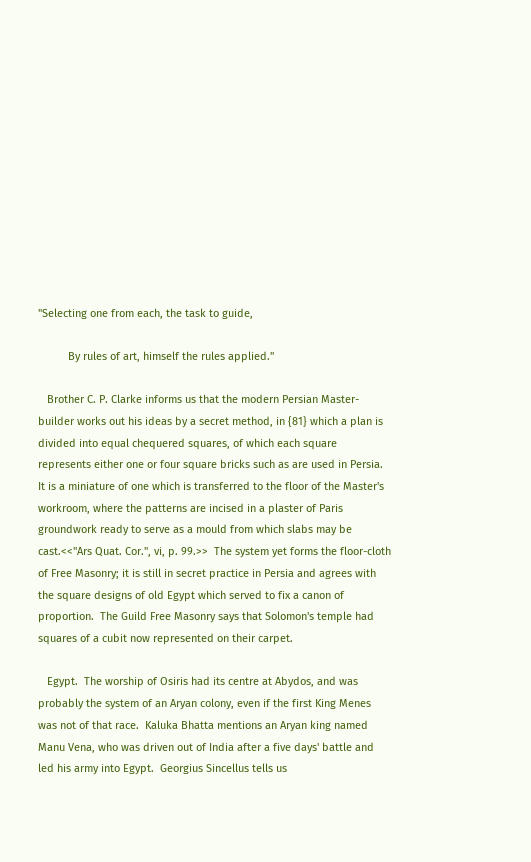"Selecting one from each, the task to guide,

          By rules of art, himself the rules applied."

   Brother C. P. Clarke informs us that the modern Persian Master-builder works out his ideas by a secret method, in {81} which a plan is divided into equal chequered squares, of which each square represents either one or four square bricks such as are used in Persia.  It is a miniature of one which is transferred to the floor of the Master's workroom, where the patterns are incised in a plaster of Paris groundwork ready to serve as a mould from which slabs may be cast.<<"Ars Quat. Cor.", vi, p. 99.>>  The system yet forms the floor-cloth of Free Masonry; it is still in secret practice in Persia and agrees with the square designs of old Egypt which served to fix a canon of proportion.  The Guild Free Masonry says that Solomon's temple had squares of a cubit now represented on their carpet.

   Egypt.  The worship of Osiris had its centre at Abydos, and was probably the system of an Aryan colony, even if the first King Menes was not of that race.  Kaluka Bhatta mentions an Aryan king named Manu Vena, who was driven out of India after a five days' battle and led his army into Egypt.  Georgius Sincellus tells us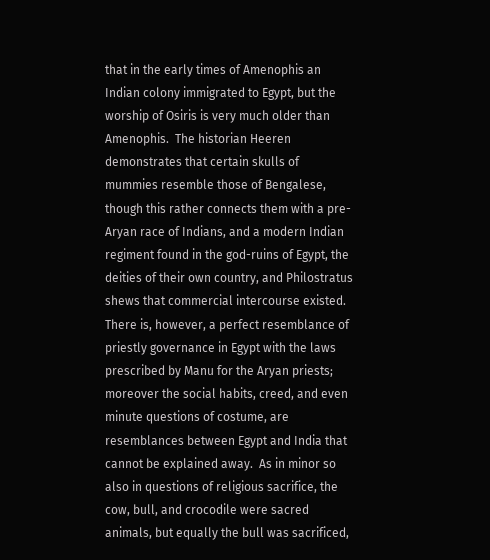that in the early times of Amenophis an Indian colony immigrated to Egypt, but the worship of Osiris is very much older than Amenophis.  The historian Heeren demonstrates that certain skulls of mummies resemble those of Bengalese, though this rather connects them with a pre-Aryan race of Indians, and a modern Indian regiment found in the god-ruins of Egypt, the deities of their own country, and Philostratus shews that commercial intercourse existed.  There is, however, a perfect resemblance of priestly governance in Egypt with the laws prescribed by Manu for the Aryan priests; moreover the social habits, creed, and even minute questions of costume, are resemblances between Egypt and India that cannot be explained away.  As in minor so also in questions of religious sacrifice, the cow, bull, and crocodile were sacred animals, but equally the bull was sacrificed,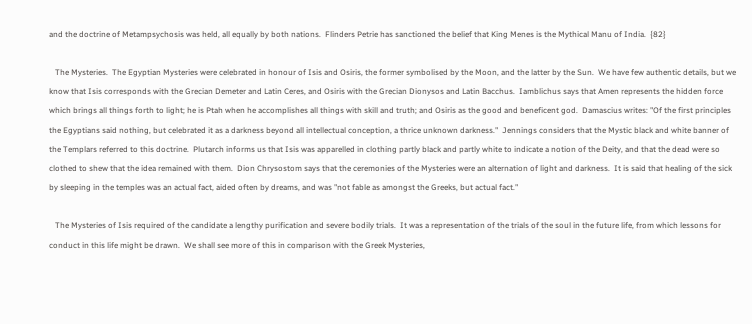and the doctrine of Metampsychosis was held, all equally by both nations.  Flinders Petrie has sanctioned the belief that King Menes is the Mythical Manu of India.  {82}

   The Mysteries.  The Egyptian Mysteries were celebrated in honour of Isis and Osiris, the former symbolised by the Moon, and the latter by the Sun.  We have few authentic details, but we know that Isis corresponds with the Grecian Demeter and Latin Ceres, and Osiris with the Grecian Dionysos and Latin Bacchus.  Iamblichus says that Amen represents the hidden force which brings all things forth to light; he is Ptah when he accomplishes all things with skill and truth; and Osiris as the good and beneficent god.  Damascius writes: "Of the first principles the Egyptians said nothing, but celebrated it as a darkness beyond all intellectual conception, a thrice unknown darkness."  Jennings considers that the Mystic black and white banner of the Templars referred to this doctrine.  Plutarch informs us that Isis was apparelled in clothing partly black and partly white to indicate a notion of the Deity, and that the dead were so clothed to shew that the idea remained with them.  Dion Chrysostom says that the ceremonies of the Mysteries were an alternation of light and darkness.  It is said that healing of the sick by sleeping in the temples was an actual fact, aided often by dreams, and was "not fable as amongst the Greeks, but actual fact."

   The Mysteries of Isis required of the candidate a lengthy purification and severe bodily trials.  It was a representation of the trials of the soul in the future life, from which lessons for conduct in this life might be drawn.  We shall see more of this in comparison with the Greek Mysteries,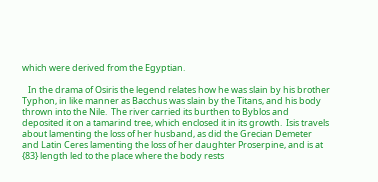which were derived from the Egyptian.

   In the drama of Osiris the legend relates how he was slain by his brother Typhon, in like manner as Bacchus was slain by the Titans, and his body thrown into the Nile.  The river carried its burthen to Byblos and deposited it on a tamarind tree, which enclosed it in its growth.  Isis travels about lamenting the loss of her husband, as did the Grecian Demeter and Latin Ceres lamenting the loss of her daughter Proserpine, and is at {83} length led to the place where the body rests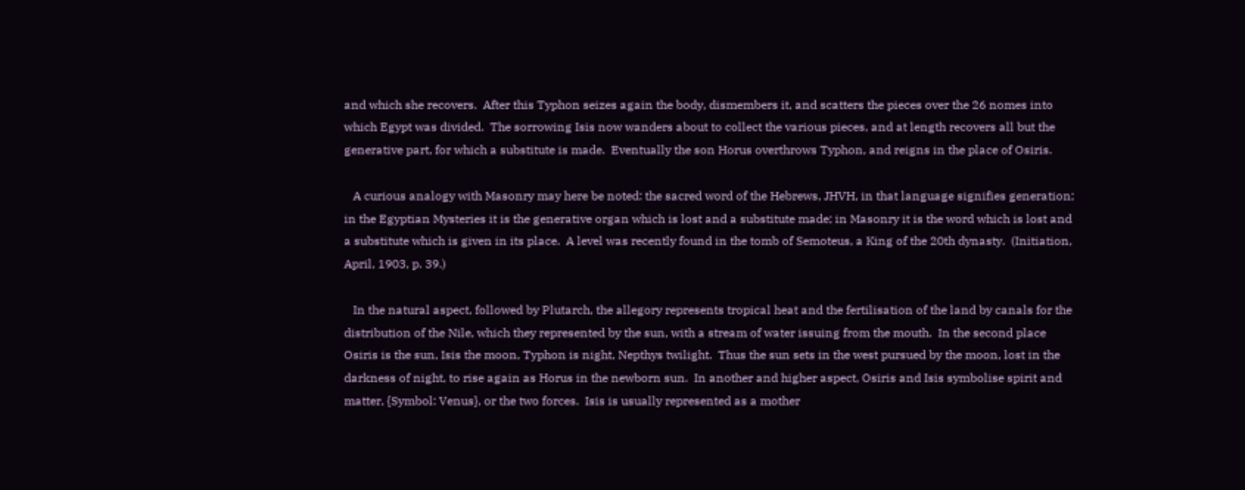and which she recovers.  After this Typhon seizes again the body, dismembers it, and scatters the pieces over the 26 nomes into which Egypt was divided.  The sorrowing Isis now wanders about to collect the various pieces, and at length recovers all but the generative part, for which a substitute is made.  Eventually the son Horus overthrows Typhon, and reigns in the place of Osiris.

   A curious analogy with Masonry may here be noted: the sacred word of the Hebrews, JHVH, in that language signifies generation; in the Egyptian Mysteries it is the generative organ which is lost and a substitute made; in Masonry it is the word which is lost and a substitute which is given in its place.  A level was recently found in the tomb of Semoteus, a King of the 20th dynasty.  (Initiation, April, 1903, p. 39.)

   In the natural aspect, followed by Plutarch, the allegory represents tropical heat and the fertilisation of the land by canals for the distribution of the Nile, which they represented by the sun, with a stream of water issuing from the mouth.  In the second place Osiris is the sun, Isis the moon, Typhon is night, Nepthys twilight.  Thus the sun sets in the west pursued by the moon, lost in the darkness of night, to rise again as Horus in the newborn sun.  In another and higher aspect, Osiris and Isis symbolise spirit and matter, {Symbol: Venus}, or the two forces.  Isis is usually represented as a mother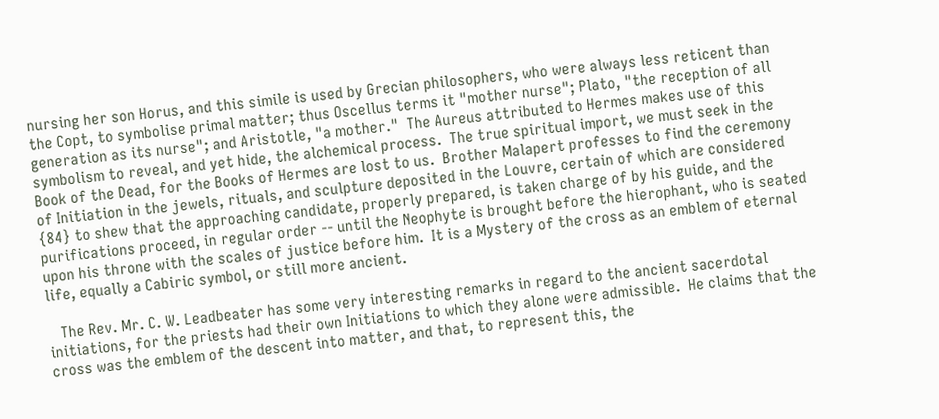nursing her son Horus, and this simile is used by Grecian philosophers, who were always less reticent than the Copt, to symbolise primal matter; thus Oscellus terms it "mother nurse"; Plato, "the reception of all generation as its nurse"; and Aristotle, "a mother."  The Aureus attributed to Hermes makes use of this symbolism to reveal, and yet hide, the alchemical process.  The true spiritual import, we must seek in the Book of the Dead, for the Books of Hermes are lost to us.  Brother Malapert professes to find the ceremony of Initiation in the jewels, rituals, and sculpture deposited in the Louvre, certain of which are considered {84} to shew that the approaching candidate, properly prepared, is taken charge of by his guide, and the purifications proceed, in regular order -- until the Neophyte is brought before the hierophant, who is seated upon his throne with the scales of justice before him.  It is a Mystery of the cross as an emblem of eternal life, equally a Cabiric symbol, or still more ancient.

   The Rev. Mr. C. W. Leadbeater has some very interesting remarks in regard to the ancient sacerdotal initiations, for the priests had their own Initiations to which they alone were admissible.  He claims that the cross was the emblem of the descent into matter, and that, to represent this, the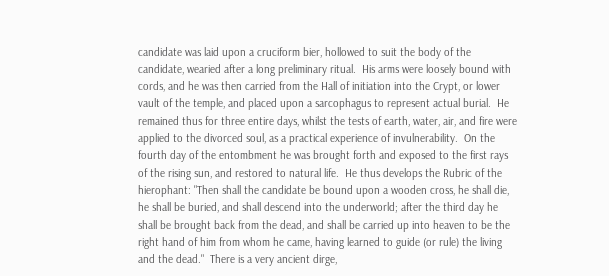candidate was laid upon a cruciform bier, hollowed to suit the body of the candidate, wearied after a long preliminary ritual.  His arms were loosely bound with cords, and he was then carried from the Hall of initiation into the Crypt, or lower vault of the temple, and placed upon a sarcophagus to represent actual burial.  He remained thus for three entire days, whilst the tests of earth, water, air, and fire were applied to the divorced soul, as a practical experience of invulnerability.  On the fourth day of the entombment he was brought forth and exposed to the first rays of the rising sun, and restored to natural life.  He thus develops the Rubric of the hierophant: "Then shall the candidate be bound upon a wooden cross, he shall die, he shall be buried, and shall descend into the underworld; after the third day he shall be brought back from the dead, and shall be carried up into heaven to be the right hand of him from whom he came, having learned to guide (or rule) the living and the dead."  There is a very ancient dirge,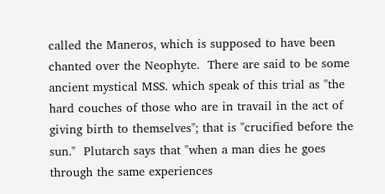called the Maneros, which is supposed to have been chanted over the Neophyte.  There are said to be some ancient mystical MSS. which speak of this trial as "the hard couches of those who are in travail in the act of giving birth to themselves"; that is "crucified before the sun."  Plutarch says that "when a man dies he goes through the same experiences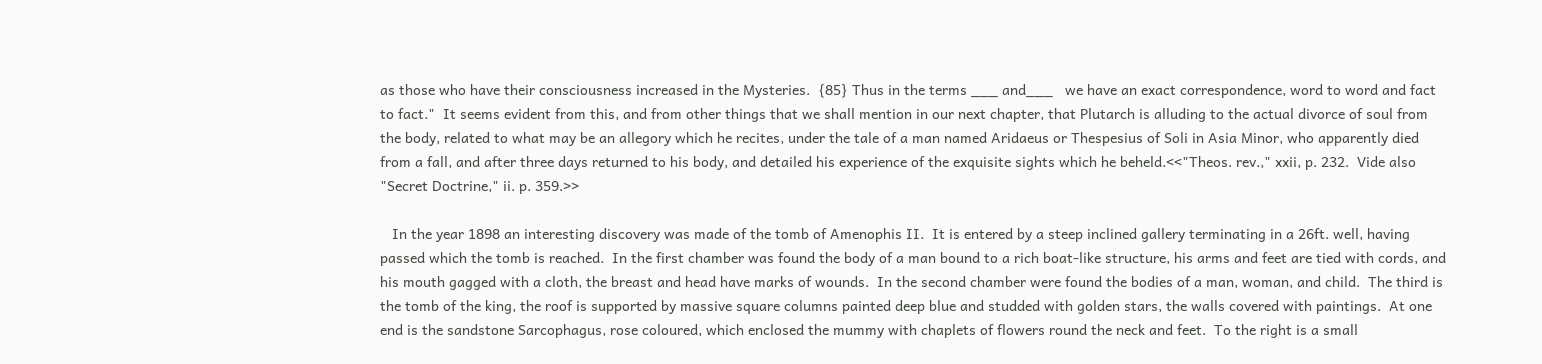as those who have their consciousness increased in the Mysteries.  {85} Thus in the terms ___ and___   we have an exact correspondence, word to word and fact to fact."  It seems evident from this, and from other things that we shall mention in our next chapter, that Plutarch is alluding to the actual divorce of soul from the body, related to what may be an allegory which he recites, under the tale of a man named Aridaeus or Thespesius of Soli in Asia Minor, who apparently died from a fall, and after three days returned to his body, and detailed his experience of the exquisite sights which he beheld.<<"Theos. rev.," xxii, p. 232.  Vide also "Secret Doctrine," ii. p. 359.>>

   In the year 1898 an interesting discovery was made of the tomb of Amenophis II.  It is entered by a steep inclined gallery terminating in a 26ft. well, having passed which the tomb is reached.  In the first chamber was found the body of a man bound to a rich boat-like structure, his arms and feet are tied with cords, and his mouth gagged with a cloth, the breast and head have marks of wounds.  In the second chamber were found the bodies of a man, woman, and child.  The third is the tomb of the king, the roof is supported by massive square columns painted deep blue and studded with golden stars, the walls covered with paintings.  At one end is the sandstone Sarcophagus, rose coloured, which enclosed the mummy with chaplets of flowers round the neck and feet.  To the right is a small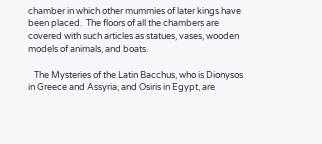chamber in which other mummies of later kings have been placed.  The floors of all the chambers are covered with such articles as statues, vases, wooden models of animals, and boats.

   The Mysteries of the Latin Bacchus, who is Dionysos in Greece and Assyria, and Osiris in Egypt, are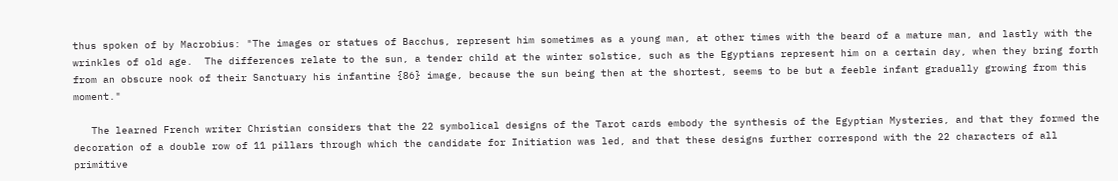thus spoken of by Macrobius: "The images or statues of Bacchus, represent him sometimes as a young man, at other times with the beard of a mature man, and lastly with the wrinkles of old age.  The differences relate to the sun, a tender child at the winter solstice, such as the Egyptians represent him on a certain day, when they bring forth from an obscure nook of their Sanctuary his infantine {86} image, because the sun being then at the shortest, seems to be but a feeble infant gradually growing from this moment."

   The learned French writer Christian considers that the 22 symbolical designs of the Tarot cards embody the synthesis of the Egyptian Mysteries, and that they formed the decoration of a double row of 11 pillars through which the candidate for Initiation was led, and that these designs further correspond with the 22 characters of all primitive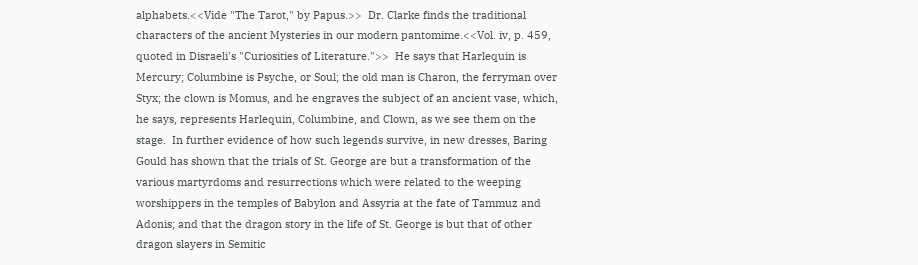alphabets.<<Vide "The Tarot," by Papus.>>  Dr. Clarke finds the traditional characters of the ancient Mysteries in our modern pantomime.<<Vol. iv, p. 459, quoted in Disraeli's "Curiosities of Literature.">>  He says that Harlequin is Mercury; Columbine is Psyche, or Soul; the old man is Charon, the ferryman over Styx; the clown is Momus, and he engraves the subject of an ancient vase, which, he says, represents Harlequin, Columbine, and Clown, as we see them on the stage.  In further evidence of how such legends survive, in new dresses, Baring Gould has shown that the trials of St. George are but a transformation of the various martyrdoms and resurrections which were related to the weeping worshippers in the temples of Babylon and Assyria at the fate of Tammuz and Adonis; and that the dragon story in the life of St. George is but that of other dragon slayers in Semitic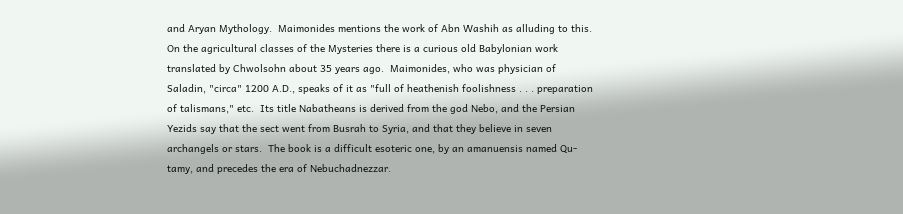and Aryan Mythology.  Maimonides mentions the work of Abn Washih as alluding to this.  On the agricultural classes of the Mysteries there is a curious old Babylonian work translated by Chwolsohn about 35 years ago.  Maimonides, who was physician of Saladin, "circa" 1200 A.D., speaks of it as "full of heathenish foolishness . . . preparation of talismans," etc.  Its title Nabatheans is derived from the god Nebo, and the Persian Yezids say that the sect went from Busrah to Syria, and that they believe in seven archangels or stars.  The book is a difficult esoteric one, by an amanuensis named Qu-tamy, and precedes the era of Nebuchadnezzar.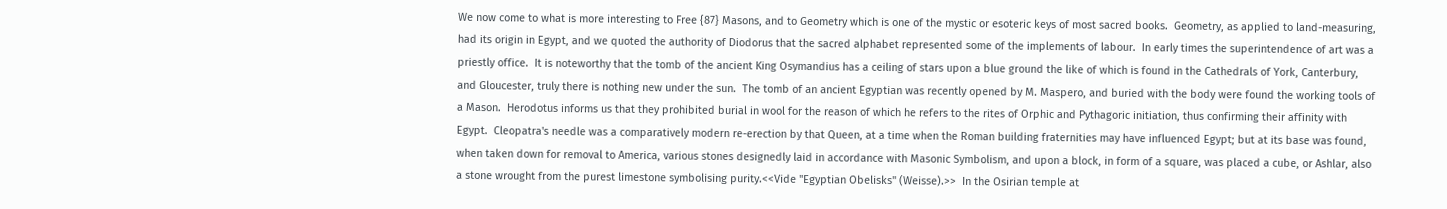We now come to what is more interesting to Free {87} Masons, and to Geometry which is one of the mystic or esoteric keys of most sacred books.  Geometry, as applied to land-measuring, had its origin in Egypt, and we quoted the authority of Diodorus that the sacred alphabet represented some of the implements of labour.  In early times the superintendence of art was a priestly office.  It is noteworthy that the tomb of the ancient King Osymandius has a ceiling of stars upon a blue ground the like of which is found in the Cathedrals of York, Canterbury, and Gloucester, truly there is nothing new under the sun.  The tomb of an ancient Egyptian was recently opened by M. Maspero, and buried with the body were found the working tools of a Mason.  Herodotus informs us that they prohibited burial in wool for the reason of which he refers to the rites of Orphic and Pythagoric initiation, thus confirming their affinity with Egypt.  Cleopatra's needle was a comparatively modern re-erection by that Queen, at a time when the Roman building fraternities may have influenced Egypt; but at its base was found, when taken down for removal to America, various stones designedly laid in accordance with Masonic Symbolism, and upon a block, in form of a square, was placed a cube, or Ashlar, also a stone wrought from the purest limestone symbolising purity.<<Vide "Egyptian Obelisks" (Weisse).>>  In the Osirian temple at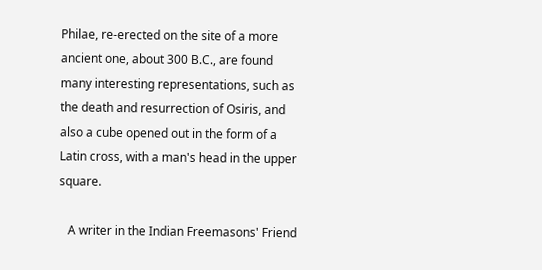Philae, re-erected on the site of a more ancient one, about 300 B.C., are found many interesting representations, such as the death and resurrection of Osiris, and also a cube opened out in the form of a Latin cross, with a man's head in the upper square.

   A writer in the Indian Freemasons' Friend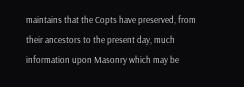maintains that the Copts have preserved, from their ancestors to the present day, much information upon Masonry which may be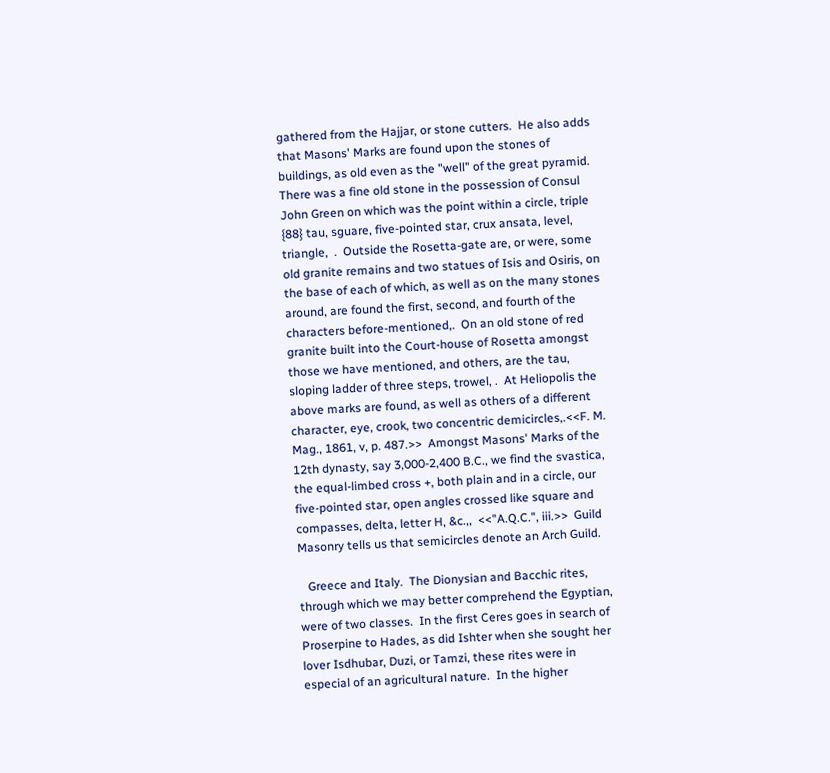gathered from the Hajjar, or stone cutters.  He also adds that Masons' Marks are found upon the stones of buildings, as old even as the "well" of the great pyramid.  There was a fine old stone in the possession of Consul John Green on which was the point within a circle, triple {88} tau, sguare, five-pointed star, crux ansata, level, triangle,  .  Outside the Rosetta-gate are, or were, some old granite remains and two statues of Isis and Osiris, on the base of each of which, as well as on the many stones around, are found the first, second, and fourth of the characters before-mentioned,.  On an old stone of red granite built into the Court-house of Rosetta amongst those we have mentioned, and others, are the tau, sloping ladder of three steps, trowel, .  At Heliopolis the above marks are found, as well as others of a different character, eye, crook, two concentric demicircles,.<<F. M. Mag., 1861, v, p. 487.>>  Amongst Masons' Marks of the 12th dynasty, say 3,000-2,400 B.C., we find the svastica, the equal-limbed cross +, both plain and in a circle, our five-pointed star, open angles crossed like square and compasses, delta, letter H, &c.,,  <<"A.Q.C.", iii.>>  Guild Masonry tells us that semicircles denote an Arch Guild.

   Greece and Italy.  The Dionysian and Bacchic rites, through which we may better comprehend the Egyptian, were of two classes.  In the first Ceres goes in search of Proserpine to Hades, as did Ishter when she sought her lover Isdhubar, Duzi, or Tamzi, these rites were in especial of an agricultural nature.  In the higher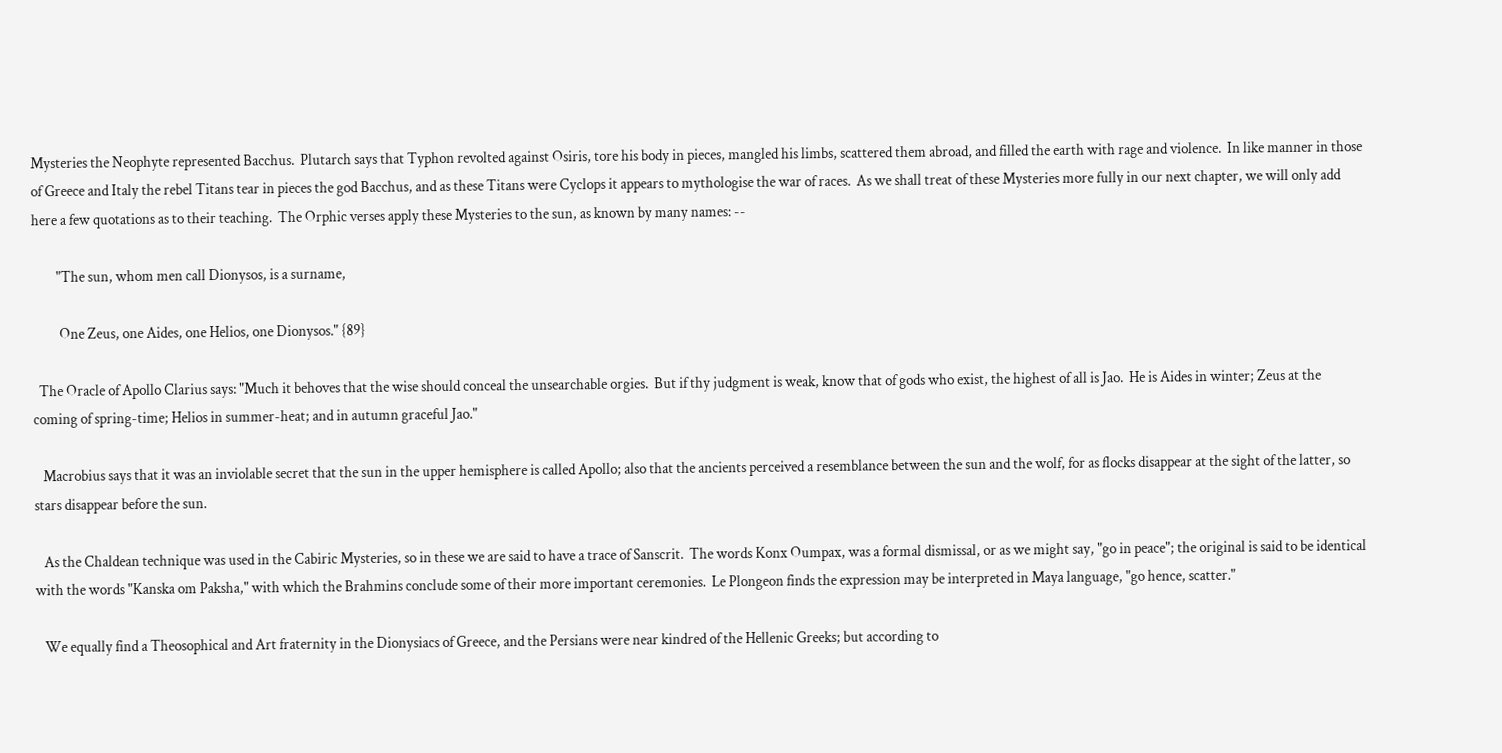Mysteries the Neophyte represented Bacchus.  Plutarch says that Typhon revolted against Osiris, tore his body in pieces, mangled his limbs, scattered them abroad, and filled the earth with rage and violence.  In like manner in those of Greece and Italy the rebel Titans tear in pieces the god Bacchus, and as these Titans were Cyclops it appears to mythologise the war of races.  As we shall treat of these Mysteries more fully in our next chapter, we will only add here a few quotations as to their teaching.  The Orphic verses apply these Mysteries to the sun, as known by many names: --

        "The sun, whom men call Dionysos, is a surname,

         One Zeus, one Aides, one Helios, one Dionysos." {89}

  The Oracle of Apollo Clarius says: "Much it behoves that the wise should conceal the unsearchable orgies.  But if thy judgment is weak, know that of gods who exist, the highest of all is Jao.  He is Aides in winter; Zeus at the coming of spring-time; Helios in summer-heat; and in autumn graceful Jao."

   Macrobius says that it was an inviolable secret that the sun in the upper hemisphere is called Apollo; also that the ancients perceived a resemblance between the sun and the wolf, for as flocks disappear at the sight of the latter, so stars disappear before the sun.

   As the Chaldean technique was used in the Cabiric Mysteries, so in these we are said to have a trace of Sanscrit.  The words Konx Oumpax, was a formal dismissal, or as we might say, "go in peace"; the original is said to be identical with the words "Kanska om Paksha," with which the Brahmins conclude some of their more important ceremonies.  Le Plongeon finds the expression may be interpreted in Maya language, "go hence, scatter."

   We equally find a Theosophical and Art fraternity in the Dionysiacs of Greece, and the Persians were near kindred of the Hellenic Greeks; but according to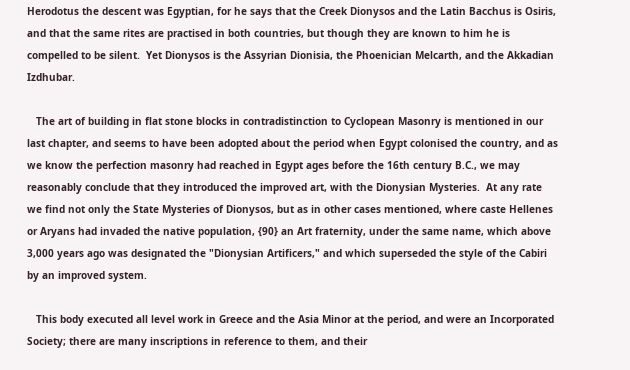Herodotus the descent was Egyptian, for he says that the Creek Dionysos and the Latin Bacchus is Osiris, and that the same rites are practised in both countries, but though they are known to him he is compelled to be silent.  Yet Dionysos is the Assyrian Dionisia, the Phoenician Melcarth, and the Akkadian Izdhubar.

   The art of building in flat stone blocks in contradistinction to Cyclopean Masonry is mentioned in our last chapter, and seems to have been adopted about the period when Egypt colonised the country, and as we know the perfection masonry had reached in Egypt ages before the 16th century B.C., we may reasonably conclude that they introduced the improved art, with the Dionysian Mysteries.  At any rate we find not only the State Mysteries of Dionysos, but as in other cases mentioned, where caste Hellenes or Aryans had invaded the native population, {90} an Art fraternity, under the same name, which above 3,000 years ago was designated the "Dionysian Artificers," and which superseded the style of the Cabiri by an improved system.

   This body executed all level work in Greece and the Asia Minor at the period, and were an Incorporated Society; there are many inscriptions in reference to them, and their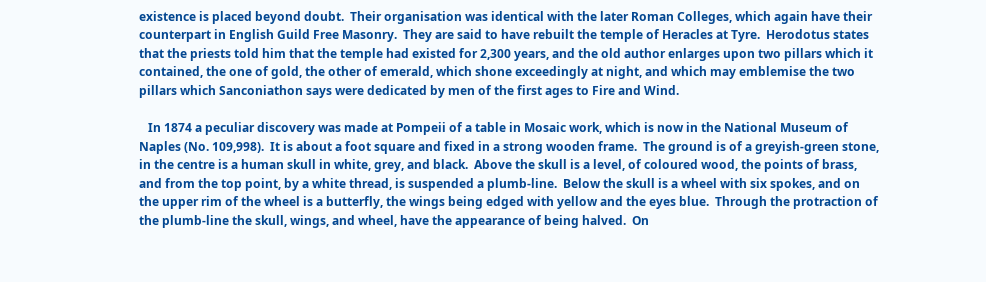existence is placed beyond doubt.  Their organisation was identical with the later Roman Colleges, which again have their counterpart in English Guild Free Masonry.  They are said to have rebuilt the temple of Heracles at Tyre.  Herodotus states that the priests told him that the temple had existed for 2,300 years, and the old author enlarges upon two pillars which it contained, the one of gold, the other of emerald, which shone exceedingly at night, and which may emblemise the two pillars which Sanconiathon says were dedicated by men of the first ages to Fire and Wind.

   In 1874 a peculiar discovery was made at Pompeii of a table in Mosaic work, which is now in the National Museum of Naples (No. 109,998).  It is about a foot square and fixed in a strong wooden frame.  The ground is of a greyish-green stone, in the centre is a human skull in white, grey, and black.  Above the skull is a level, of coloured wood, the points of brass, and from the top point, by a white thread, is suspended a plumb-line.  Below the skull is a wheel with six spokes, and on the upper rim of the wheel is a butterfly, the wings being edged with yellow and the eyes blue.  Through the protraction of the plumb-line the skull, wings, and wheel, have the appearance of being halved.  On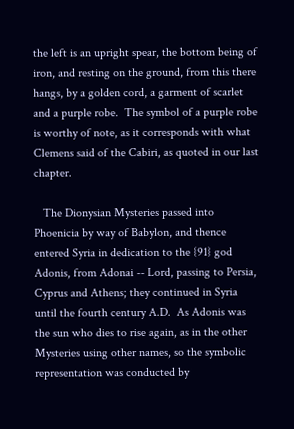the left is an upright spear, the bottom being of iron, and resting on the ground, from this there hangs, by a golden cord, a garment of scarlet and a purple robe.  The symbol of a purple robe is worthy of note, as it corresponds with what Clemens said of the Cabiri, as quoted in our last chapter.

   The Dionysian Mysteries passed into Phoenicia by way of Babylon, and thence entered Syria in dedication to the {91} god Adonis, from Adonai -- Lord, passing to Persia, Cyprus and Athens; they continued in Syria until the fourth century A.D.  As Adonis was the sun who dies to rise again, as in the other Mysteries using other names, so the symbolic representation was conducted by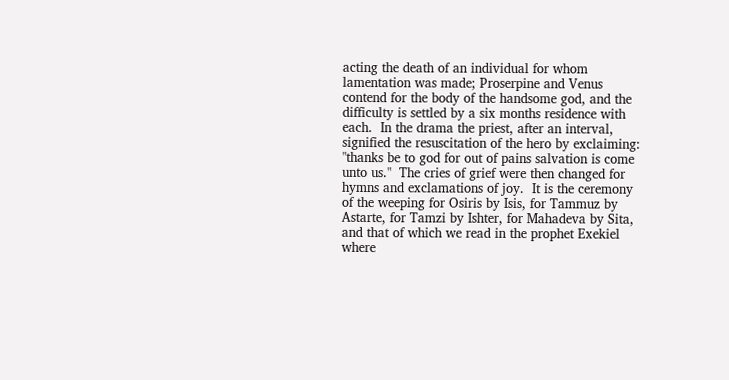acting the death of an individual for whom lamentation was made; Proserpine and Venus contend for the body of the handsome god, and the difficulty is settled by a six months residence with each.  In the drama the priest, after an interval, signified the resuscitation of the hero by exclaiming: "thanks be to god for out of pains salvation is come unto us."  The cries of grief were then changed for hymns and exclamations of joy.  It is the ceremony of the weeping for Osiris by Isis, for Tammuz by Astarte, for Tamzi by Ishter, for Mahadeva by Sita, and that of which we read in the prophet Exekiel where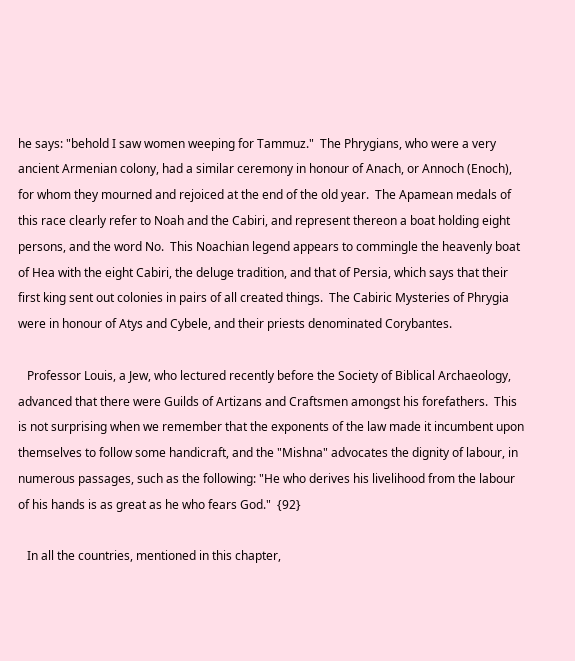he says: "behold I saw women weeping for Tammuz."  The Phrygians, who were a very ancient Armenian colony, had a similar ceremony in honour of Anach, or Annoch (Enoch), for whom they mourned and rejoiced at the end of the old year.  The Apamean medals of this race clearly refer to Noah and the Cabiri, and represent thereon a boat holding eight persons, and the word No.  This Noachian legend appears to commingle the heavenly boat of Hea with the eight Cabiri, the deluge tradition, and that of Persia, which says that their first king sent out colonies in pairs of all created things.  The Cabiric Mysteries of Phrygia were in honour of Atys and Cybele, and their priests denominated Corybantes.

   Professor Louis, a Jew, who lectured recently before the Society of Biblical Archaeology, advanced that there were Guilds of Artizans and Craftsmen amongst his forefathers.  This is not surprising when we remember that the exponents of the law made it incumbent upon themselves to follow some handicraft, and the "Mishna" advocates the dignity of labour, in numerous passages, such as the following: "He who derives his livelihood from the labour of his hands is as great as he who fears God."  {92}

   In all the countries, mentioned in this chapter,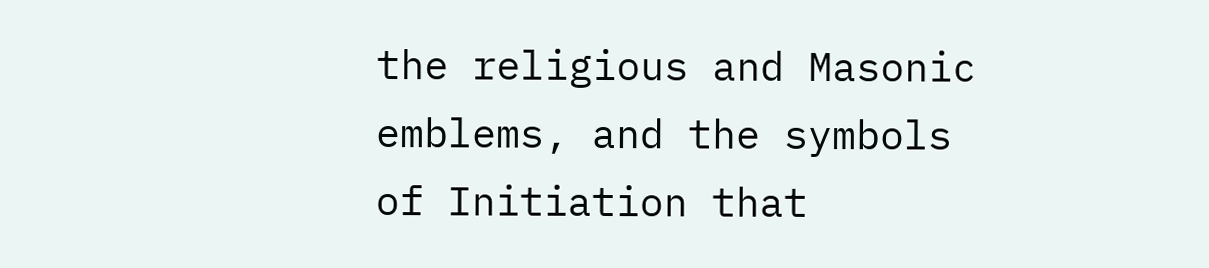the religious and Masonic emblems, and the symbols of Initiation that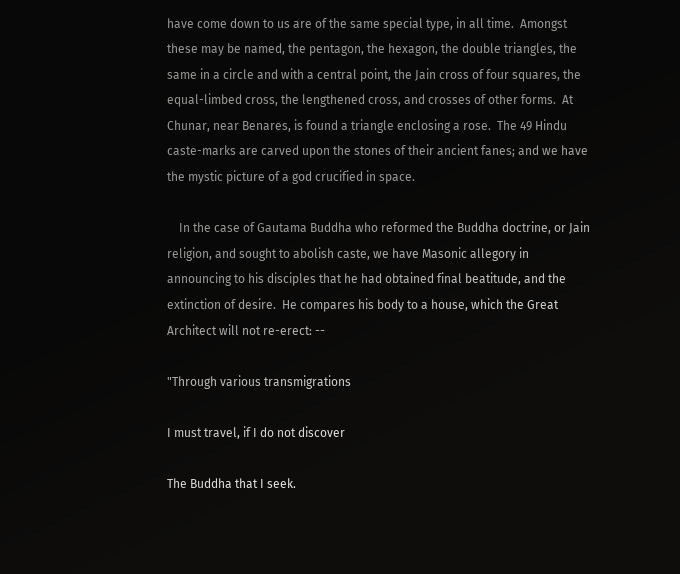have come down to us are of the same special type, in all time.  Amongst these may be named, the pentagon, the hexagon, the double triangles, the same in a circle and with a central point, the Jain cross of four squares, the equal-limbed cross, the lengthened cross, and crosses of other forms.  At Chunar, near Benares, is found a triangle enclosing a rose.  The 49 Hindu caste-marks are carved upon the stones of their ancient fanes; and we have the mystic picture of a god crucified in space.

    In the case of Gautama Buddha who reformed the Buddha doctrine, or Jain religion, and sought to abolish caste, we have Masonic allegory in announcing to his disciples that he had obtained final beatitude, and the extinction of desire.  He compares his body to a house, which the Great Architect will not re-erect: --

"Through various transmigrations

I must travel, if I do not discover

The Buddha that I seek.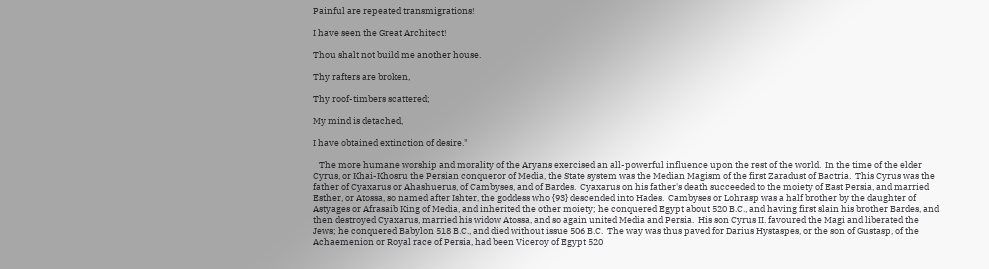Painful are repeated transmigrations!

I have seen the Great Architect!

Thou shalt not build me another house.

Thy rafters are broken,

Thy roof-timbers scattered;

My mind is detached,

I have obtained extinction of desire."

   The more humane worship and morality of the Aryans exercised an all-powerful influence upon the rest of the world.  In the time of the elder Cyrus, or Khai-Khosru the Persian conqueror of Media, the State system was the Median Magism of the first Zaradust of Bactria.  This Cyrus was the father of Cyaxarus or Ahashuerus, of Cambyses, and of Bardes.  Cyaxarus on his father's death succeeded to the moiety of East Persia, and married Esther, or Atossa, so named after Ishter, the goddess who {93} descended into Hades.  Cambyses or Lohrasp was a half brother by the daughter of Astyages or Afrasaib King of Media, and inherited the other moiety; he conquered Egypt about 520 B.C., and having first slain his brother Bardes, and then destroyed Cyaxarus, married his widow Atossa, and so again united Media and Persia.  His son Cyrus II. favoured the Magi and liberated the Jews; he conquered Babylon 518 B.C., and died without issue 506 B.C.  The way was thus paved for Darius Hystaspes, or the son of Gustasp, of the Achaemenion or Royal race of Persia, had been Viceroy of Egypt 520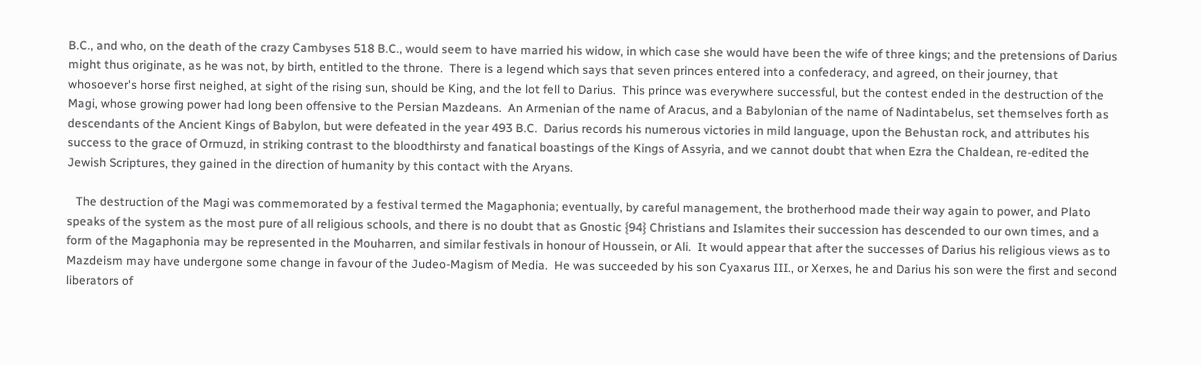B.C., and who, on the death of the crazy Cambyses 518 B.C., would seem to have married his widow, in which case she would have been the wife of three kings; and the pretensions of Darius might thus originate, as he was not, by birth, entitled to the throne.  There is a legend which says that seven princes entered into a confederacy, and agreed, on their journey, that whosoever's horse first neighed, at sight of the rising sun, should be King, and the lot fell to Darius.  This prince was everywhere successful, but the contest ended in the destruction of the Magi, whose growing power had long been offensive to the Persian Mazdeans.  An Armenian of the name of Aracus, and a Babylonian of the name of Nadintabelus, set themselves forth as descendants of the Ancient Kings of Babylon, but were defeated in the year 493 B.C.  Darius records his numerous victories in mild language, upon the Behustan rock, and attributes his success to the grace of Ormuzd, in striking contrast to the bloodthirsty and fanatical boastings of the Kings of Assyria, and we cannot doubt that when Ezra the Chaldean, re-edited the Jewish Scriptures, they gained in the direction of humanity by this contact with the Aryans.

   The destruction of the Magi was commemorated by a festival termed the Magaphonia; eventually, by careful management, the brotherhood made their way again to power, and Plato speaks of the system as the most pure of all religious schools, and there is no doubt that as Gnostic {94} Christians and Islamites their succession has descended to our own times, and a form of the Magaphonia may be represented in the Mouharren, and similar festivals in honour of Houssein, or Ali.  It would appear that after the successes of Darius his religious views as to Mazdeism may have undergone some change in favour of the Judeo-Magism of Media.  He was succeeded by his son Cyaxarus III., or Xerxes, he and Darius his son were the first and second liberators of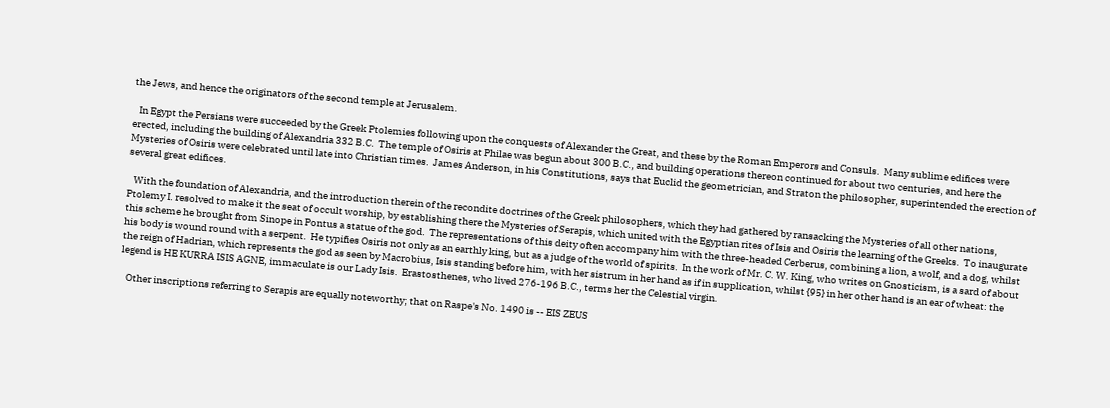the Jews, and hence the originators of the second temple at Jerusalem.

   In Egypt the Persians were succeeded by the Greek Ptolemies following upon the conquests of Alexander the Great, and these by the Roman Emperors and Consuls.  Many sublime edifices were erected, including the building of Alexandria 332 B.C.  The temple of Osiris at Philae was begun about 300 B.C., and building operations thereon continued for about two centuries, and here the Mysteries of Osiris were celebrated until late into Christian times.  James Anderson, in his Constitutions, says that Euclid the geometrician, and Straton the philosopher, superintended the erection of several great edifices.

   With the foundation of Alexandria, and the introduction therein of the recondite doctrines of the Greek philosophers, which they had gathered by ransacking the Mysteries of all other nations, Ptolemy I. resolved to make it the seat of occult worship, by establishing there the Mysteries of Serapis, which united with the Egyptian rites of Isis and Osiris the learning of the Greeks.  To inaugurate this scheme he brought from Sinope in Pontus a statue of the god.  The representations of this deity often accompany him with the three-headed Cerberus, combining a lion, a wolf, and a dog, whilst his body is wound round with a serpent.  He typifies Osiris not only as an earthly king, but as a judge of the world of spirits.  In the work of Mr. C. W. King, who writes on Gnosticism, is a sard of about the reign of Hadrian, which represents the god as seen by Macrobius, Isis standing before him, with her sistrum in her hand as if in supplication, whilst {95} in her other hand is an ear of wheat: the legend is HE KURRA ISIS AGNE, immaculate is our Lady Isis.  Erastosthenes, who lived 276-196 B.C., terms her the Celestial virgin.

   Other inscriptions referring to Serapis are equally noteworthy; that on Raspe's No. 1490 is -- EIS ZEUS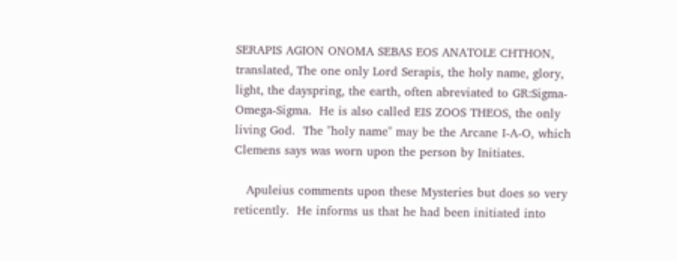SERAPIS AGION ONOMA SEBAS EOS ANATOLE CHTHON, translated, The one only Lord Serapis, the holy name, glory, light, the dayspring, the earth, often abreviated to GR:Sigma-Omega-Sigma.  He is also called EIS ZOOS THEOS, the only living God.  The "holy name" may be the Arcane I-A-O, which Clemens says was worn upon the person by Initiates.

   Apuleius comments upon these Mysteries but does so very reticently.  He informs us that he had been initiated into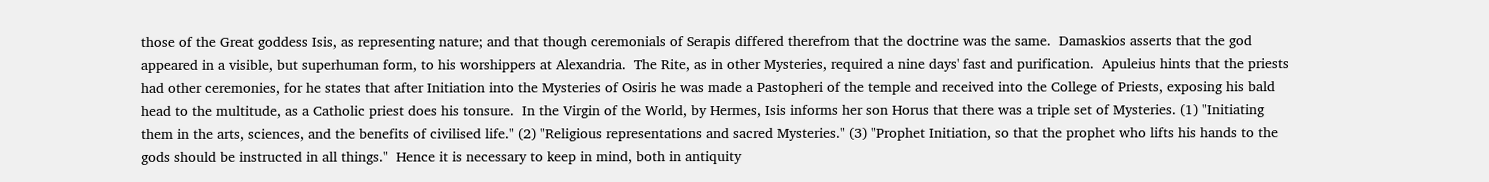those of the Great goddess Isis, as representing nature; and that though ceremonials of Serapis differed therefrom that the doctrine was the same.  Damaskios asserts that the god appeared in a visible, but superhuman form, to his worshippers at Alexandria.  The Rite, as in other Mysteries, required a nine days' fast and purification.  Apuleius hints that the priests had other ceremonies, for he states that after Initiation into the Mysteries of Osiris he was made a Pastopheri of the temple and received into the College of Priests, exposing his bald head to the multitude, as a Catholic priest does his tonsure.  In the Virgin of the World, by Hermes, Isis informs her son Horus that there was a triple set of Mysteries. (1) "Initiating them in the arts, sciences, and the benefits of civilised life." (2) "Religious representations and sacred Mysteries." (3) "Prophet Initiation, so that the prophet who lifts his hands to the gods should be instructed in all things."  Hence it is necessary to keep in mind, both in antiquity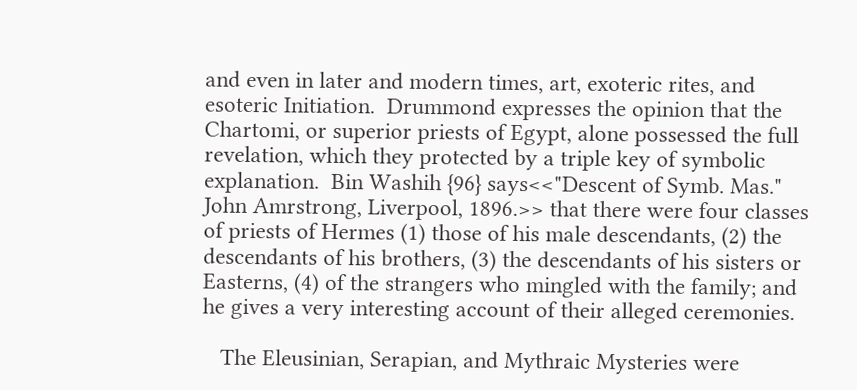and even in later and modern times, art, exoteric rites, and esoteric Initiation.  Drummond expresses the opinion that the Chartomi, or superior priests of Egypt, alone possessed the full revelation, which they protected by a triple key of symbolic explanation.  Bin Washih {96} says<<"Descent of Symb. Mas." John Amrstrong, Liverpool, 1896.>> that there were four classes of priests of Hermes (1) those of his male descendants, (2) the descendants of his brothers, (3) the descendants of his sisters or Easterns, (4) of the strangers who mingled with the family; and he gives a very interesting account of their alleged ceremonies.

   The Eleusinian, Serapian, and Mythraic Mysteries were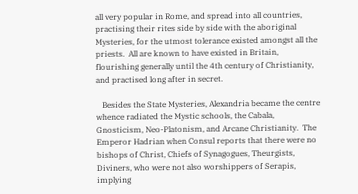all very popular in Rome, and spread into all countries, practising their rites side by side with the aboriginal Mysteries, for the utmost tolerance existed amongst all the priests.  All are known to have existed in Britain, flourishing generally until the 4th century of Christianity, and practised long after in secret.

   Besides the State Mysteries, Alexandria became the centre whence radiated the Mystic schools, the Cabala, Gnosticism, Neo-Platonism, and Arcane Christianity.  The Emperor Hadrian when Consul reports that there were no bishops of Christ, Chiefs of Synagogues, Theurgists, Diviners, who were not also worshippers of Serapis, implying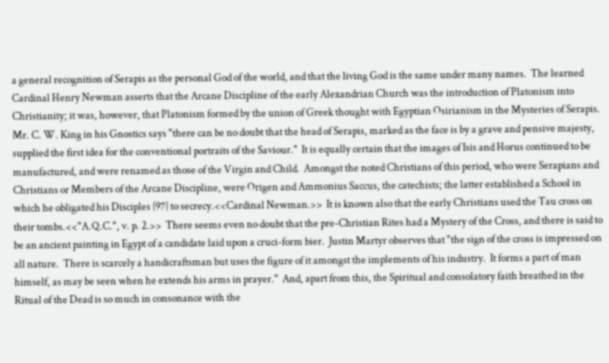a general recognition of Serapis as the personal God of the world, and that the living God is the same under many names.  The learned Cardinal Henry Newman asserts that the Arcane Discipline of the early Alexandrian Church was the introduction of Platonism into Christianity; it was, however, that Platonism formed by the union of Greek thought with Egyptian Osirianism in the Mysteries of Serapis.  Mr. C. W. King in his Gnostics says "there can be no doubt that the head of Serapis, marked as the face is by a grave and pensive majesty, supplied the first idea for the conventional portraits of the Saviour."  It is equally certain that the images of Isis and Horus continued to be manufactured, and were renamed as those of the Virgin and Child.  Amongst the noted Christians of this period, who were Serapians and Christians or Members of the Arcane Discipline, were Origen and Ammonius Saccus, the catechists; the latter established a School in which he obligated his Disciples {97} to secrecy.<<Cardinal Newman.>>  It is known also that the early Christians used the Tau cross on their tombs.<<"A.Q.C.", v. p. 2.>>  There seems even no doubt that the pre-Christian Rites had a Mystery of the Cross, and there is said to be an ancient painting in Egypt of a candidate laid upon a cruci-form bier.  Justin Martyr observes that "the sign of the cross is impressed on all nature.  There is scarcely a handicraftsman but uses the figure of it amongst the implements of his industry.  It forms a part of man himself, as may be seen when he extends his arms in prayer."  And, apart from this, the Spiritual and consolatory faith breathed in the Ritual of the Dead is so much in consonance with the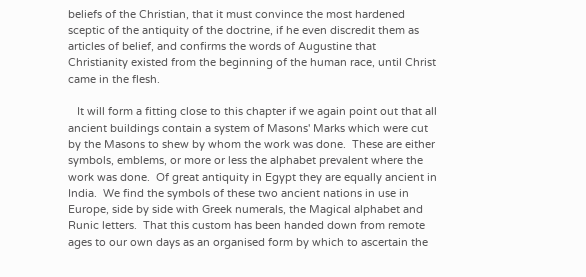beliefs of the Christian, that it must convince the most hardened sceptic of the antiquity of the doctrine, if he even discredit them as articles of belief, and confirms the words of Augustine that Christianity existed from the beginning of the human race, until Christ came in the flesh.

   It will form a fitting close to this chapter if we again point out that all ancient buildings contain a system of Masons' Marks which were cut by the Masons to shew by whom the work was done.  These are either symbols, emblems, or more or less the alphabet prevalent where the work was done.  Of great antiquity in Egypt they are equally ancient in India.  We find the symbols of these two ancient nations in use in Europe, side by side with Greek numerals, the Magical alphabet and Runic letters.  That this custom has been handed down from remote ages to our own days as an organised form by which to ascertain the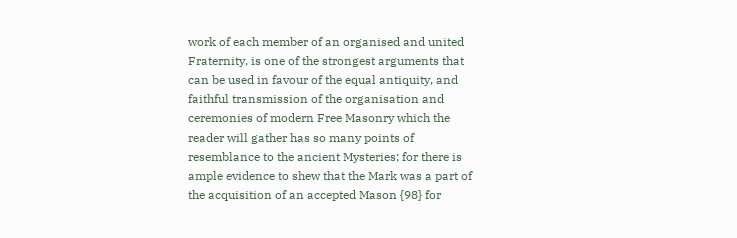work of each member of an organised and united Fraternity, is one of the strongest arguments that can be used in favour of the equal antiquity, and faithful transmission of the organisation and ceremonies of modern Free Masonry which the reader will gather has so many points of resemblance to the ancient Mysteries; for there is ample evidence to shew that the Mark was a part of the acquisition of an accepted Mason {98} for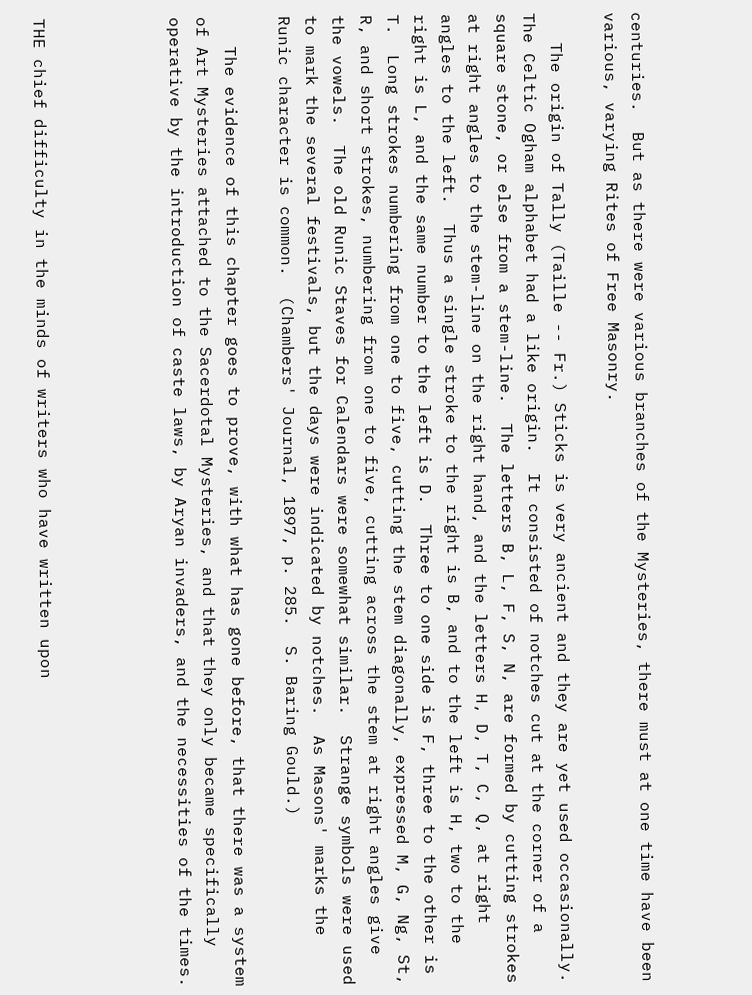centuries.  But as there were various branches of the Mysteries, there must at one time have been various, varying Rites of Free Masonry.

   The origin of Tally (Taille -- Fr.) Sticks is very ancient and they are yet used occasionally.  The Celtic Ogham alphabet had a like origin.  It consisted of notches cut at the corner of a square stone, or else from a stem-line.  The letters B, L, F, S, N, are formed by cutting strokes at right angles to the stem-line on the right hand, and the letters H, D, T, C, Q, at right angles to the left.  Thus a single stroke to the right is B, and to the left is H, two to the right is L, and the same number to the left is D.  Three to one side is F, three to the other is T.  Long strokes numbering from one to five, cutting the stem diagonally, expressed M, G, Ng, St, R, and short strokes, numbering from one to five, cutting across the stem at right angles give the vowels.  The old Runic Staves for Calendars were somewhat similar.  Strange symbols were used to mark the several festivals, but the days were indicated by notches.  As Masons' marks the Runic character is common.  (Chambers' Journal, 1897, p. 285.  S. Baring Gould.)

   The evidence of this chapter goes to prove, with what has gone before, that there was a system of Art Mysteries attached to the Sacerdotal Mysteries, and that they only became specifically operative by the introduction of caste laws, by Aryan invaders, and the necessities of the times.




THE chief difficulty in the minds of writers who have written upon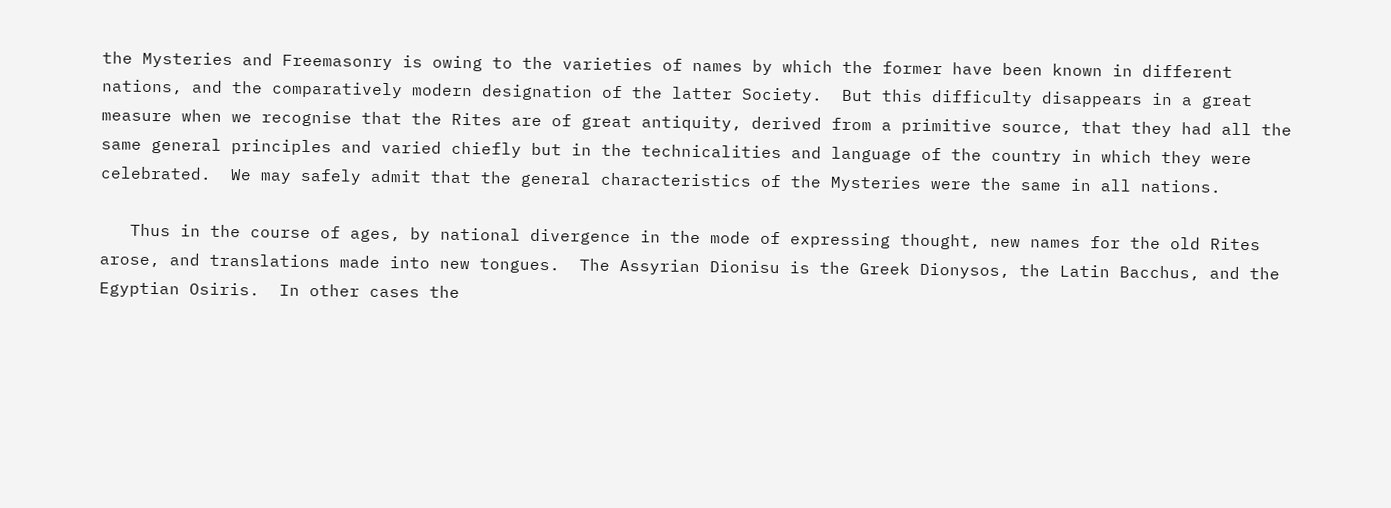the Mysteries and Freemasonry is owing to the varieties of names by which the former have been known in different nations, and the comparatively modern designation of the latter Society.  But this difficulty disappears in a great measure when we recognise that the Rites are of great antiquity, derived from a primitive source, that they had all the same general principles and varied chiefly but in the technicalities and language of the country in which they were celebrated.  We may safely admit that the general characteristics of the Mysteries were the same in all nations.

   Thus in the course of ages, by national divergence in the mode of expressing thought, new names for the old Rites arose, and translations made into new tongues.  The Assyrian Dionisu is the Greek Dionysos, the Latin Bacchus, and the Egyptian Osiris.  In other cases the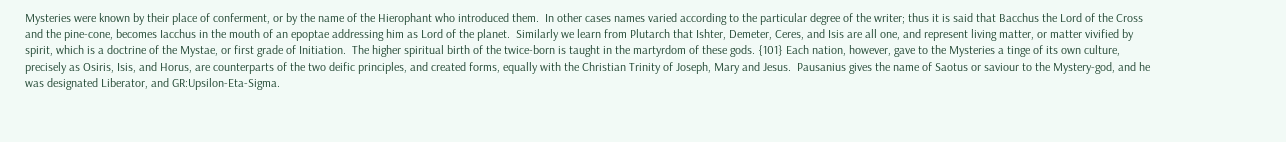Mysteries were known by their place of conferment, or by the name of the Hierophant who introduced them.  In other cases names varied according to the particular degree of the writer; thus it is said that Bacchus the Lord of the Cross and the pine-cone, becomes Iacchus in the mouth of an epoptae addressing him as Lord of the planet.  Similarly we learn from Plutarch that Ishter, Demeter, Ceres, and Isis are all one, and represent living matter, or matter vivified by spirit, which is a doctrine of the Mystae, or first grade of Initiation.  The higher spiritual birth of the twice-born is taught in the martyrdom of these gods. {101} Each nation, however, gave to the Mysteries a tinge of its own culture, precisely as Osiris, Isis, and Horus, are counterparts of the two deific principles, and created forms, equally with the Christian Trinity of Joseph, Mary and Jesus.  Pausanius gives the name of Saotus or saviour to the Mystery-god, and he was designated Liberator, and GR:Upsilon-Eta-Sigma.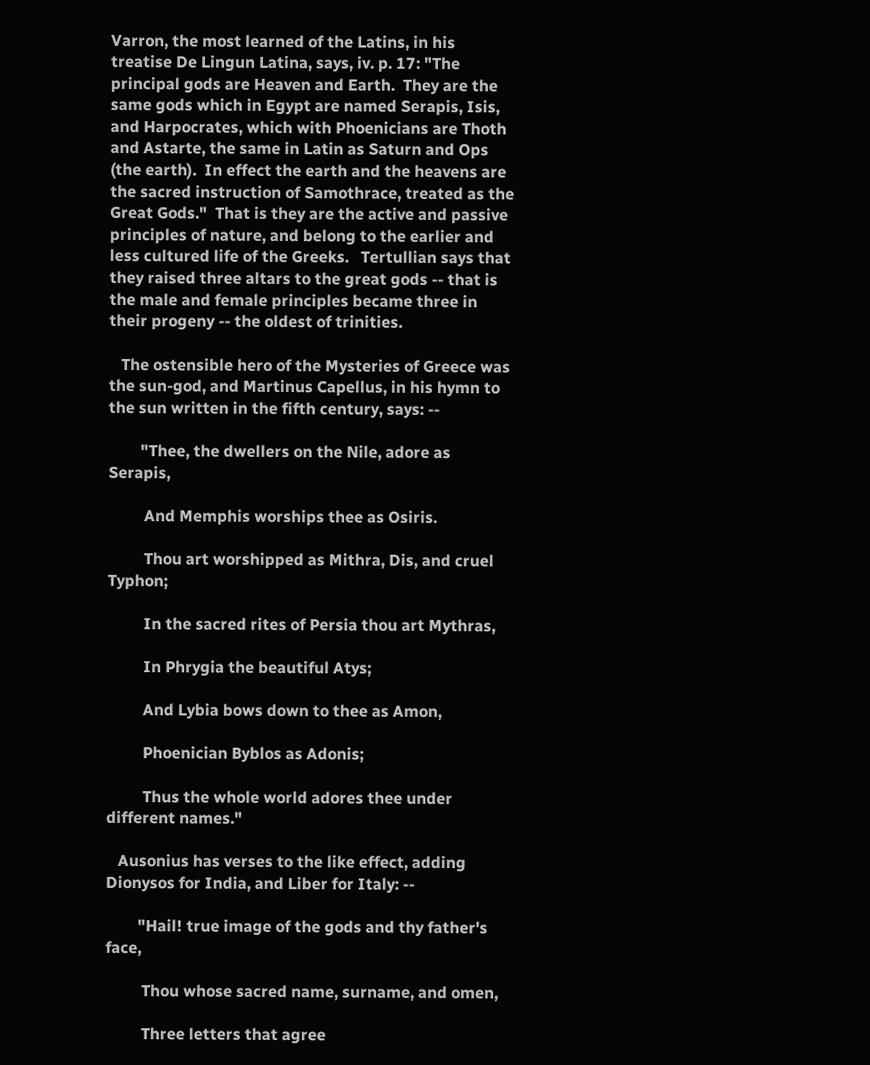Varron, the most learned of the Latins, in his treatise De Lingun Latina, says, iv. p. 17: "The principal gods are Heaven and Earth.  They are the same gods which in Egypt are named Serapis, Isis, and Harpocrates, which with Phoenicians are Thoth and Astarte, the same in Latin as Saturn and Ops (the earth).  In effect the earth and the heavens are the sacred instruction of Samothrace, treated as the Great Gods."  That is they are the active and passive principles of nature, and belong to the earlier and less cultured life of the Greeks.   Tertullian says that they raised three altars to the great gods -- that is the male and female principles became three in their progeny -- the oldest of trinities.

   The ostensible hero of the Mysteries of Greece was the sun-god, and Martinus Capellus, in his hymn to the sun written in the fifth century, says: --

        "Thee, the dwellers on the Nile, adore as Serapis,

         And Memphis worships thee as Osiris.

         Thou art worshipped as Mithra, Dis, and cruel Typhon;

         In the sacred rites of Persia thou art Mythras,

         In Phrygia the beautiful Atys;

         And Lybia bows down to thee as Amon,

         Phoenician Byblos as Adonis;

         Thus the whole world adores thee under different names."

   Ausonius has verses to the like effect, adding Dionysos for India, and Liber for Italy: --

        "Hail! true image of the gods and thy father's face,

         Thou whose sacred name, surname, and omen,

         Three letters that agree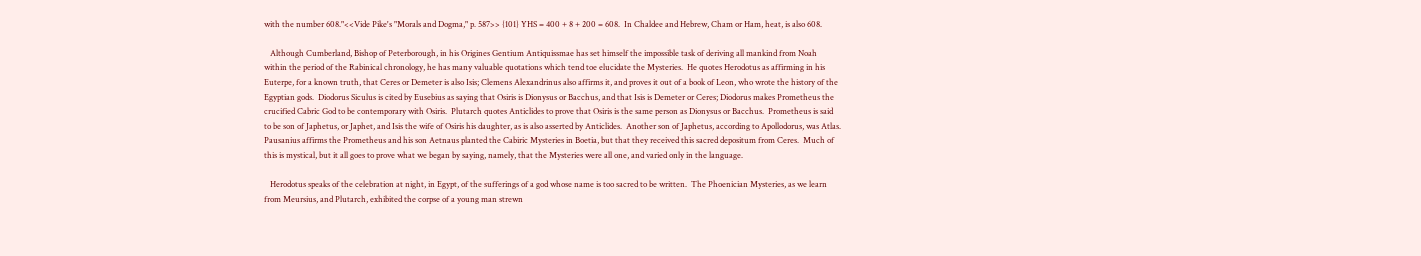with the number 608."<<Vide Pike's "Morals and Dogma," p. 587>> {101} YHS = 400 + 8 + 200 = 608.  In Chaldee and Hebrew, Cham or Ham, heat, is also 608.

   Although Cumberland, Bishop of Peterborough, in his Origines Gentium Antiquissmae has set himself the impossible task of deriving all mankind from Noah within the period of the Rabinical chronology, he has many valuable quotations which tend toe elucidate the Mysteries.  He quotes Herodotus as affirming in his Euterpe, for a known truth, that Ceres or Demeter is also Isis; Clemens Alexandrinus also affirms it, and proves it out of a book of Leon, who wrote the history of the Egyptian gods.  Diodorus Siculus is cited by Eusebius as saying that Osiris is Dionysus or Bacchus, and that Isis is Demeter or Ceres; Diodorus makes Prometheus the crucified Cabric God to be contemporary with Osiris.  Plutarch quotes Anticlides to prove that Osiris is the same person as Dionysus or Bacchus.  Prometheus is said to be son of Japhetus, or Japhet, and Isis the wife of Osiris his daughter, as is also asserted by Anticlides.  Another son of Japhetus, according to Apollodorus, was Atlas.  Pausanius affirms the Prometheus and his son Aetnaus planted the Cabiric Mysteries in Boetia, but that they received this sacred depositum from Ceres.  Much of this is mystical, but it all goes to prove what we began by saying, namely, that the Mysteries were all one, and varied only in the language.

   Herodotus speaks of the celebration at night, in Egypt, of the sufferings of a god whose name is too sacred to be written.  The Phoenician Mysteries, as we learn from Meursius, and Plutarch, exhibited the corpse of a young man strewn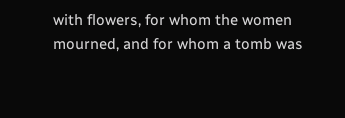with flowers, for whom the women mourned, and for whom a tomb was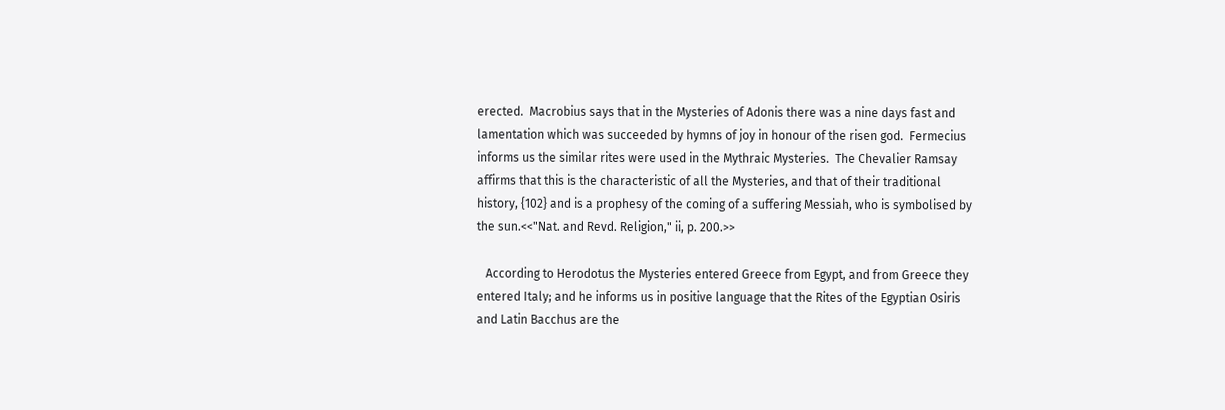erected.  Macrobius says that in the Mysteries of Adonis there was a nine days fast and lamentation which was succeeded by hymns of joy in honour of the risen god.  Fermecius informs us the similar rites were used in the Mythraic Mysteries.  The Chevalier Ramsay affirms that this is the characteristic of all the Mysteries, and that of their traditional history, {102} and is a prophesy of the coming of a suffering Messiah, who is symbolised by the sun.<<"Nat. and Revd. Religion," ii, p. 200.>>

   According to Herodotus the Mysteries entered Greece from Egypt, and from Greece they entered Italy; and he informs us in positive language that the Rites of the Egyptian Osiris and Latin Bacchus are the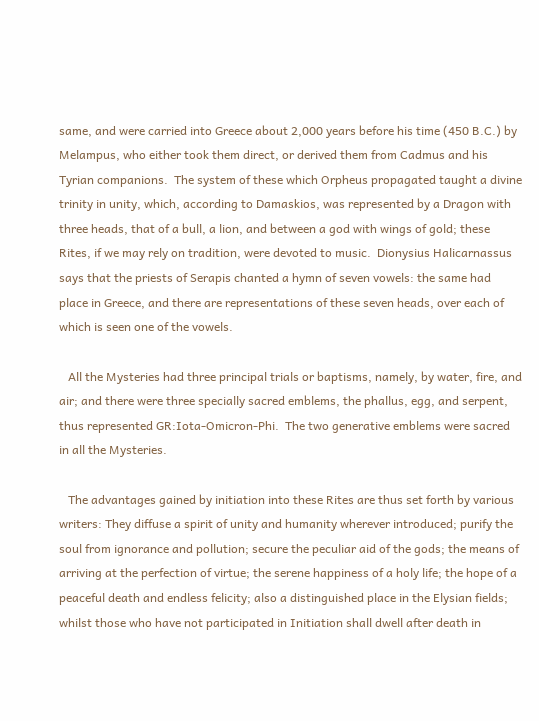same, and were carried into Greece about 2,000 years before his time (450 B.C.) by Melampus, who either took them direct, or derived them from Cadmus and his Tyrian companions.  The system of these which Orpheus propagated taught a divine trinity in unity, which, according to Damaskios, was represented by a Dragon with three heads, that of a bull, a lion, and between a god with wings of gold; these Rites, if we may rely on tradition, were devoted to music.  Dionysius Halicarnassus says that the priests of Serapis chanted a hymn of seven vowels: the same had place in Greece, and there are representations of these seven heads, over each of which is seen one of the vowels.

   All the Mysteries had three principal trials or baptisms, namely, by water, fire, and air; and there were three specially sacred emblems, the phallus, egg, and serpent, thus represented GR:Iota-Omicron-Phi.  The two generative emblems were sacred in all the Mysteries.

   The advantages gained by initiation into these Rites are thus set forth by various writers: They diffuse a spirit of unity and humanity wherever introduced; purify the soul from ignorance and pollution; secure the peculiar aid of the gods; the means of arriving at the perfection of virtue; the serene happiness of a holy life; the hope of a peaceful death and endless felicity; also a distinguished place in the Elysian fields; whilst those who have not participated in Initiation shall dwell after death in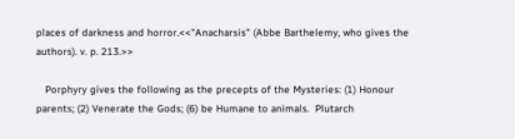places of darkness and horror.<<"Anacharsis" (Abbe Barthelemy, who gives the authors). v. p. 213.>>

   Porphyry gives the following as the precepts of the Mysteries: (1) Honour parents; (2) Venerate the Gods; (6) be Humane to animals.  Plutarch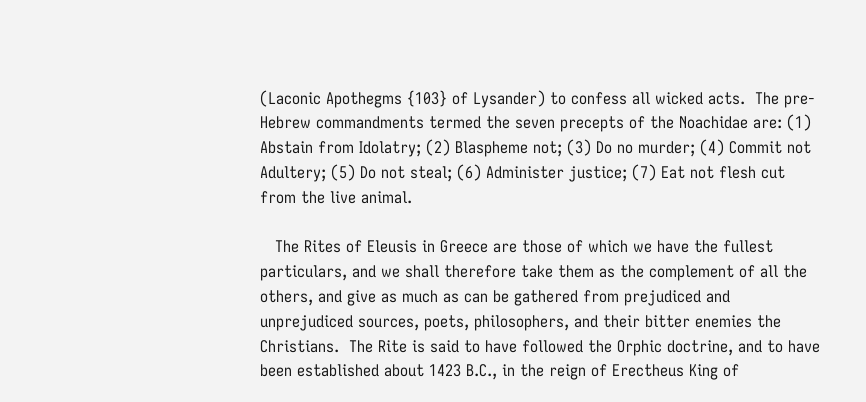(Laconic Apothegms {103} of Lysander) to confess all wicked acts.  The pre-Hebrew commandments termed the seven precepts of the Noachidae are: (1) Abstain from Idolatry; (2) Blaspheme not; (3) Do no murder; (4) Commit not Adultery; (5) Do not steal; (6) Administer justice; (7) Eat not flesh cut from the live animal.

   The Rites of Eleusis in Greece are those of which we have the fullest particulars, and we shall therefore take them as the complement of all the others, and give as much as can be gathered from prejudiced and unprejudiced sources, poets, philosophers, and their bitter enemies the Christians.  The Rite is said to have followed the Orphic doctrine, and to have been established about 1423 B.C., in the reign of Erectheus King of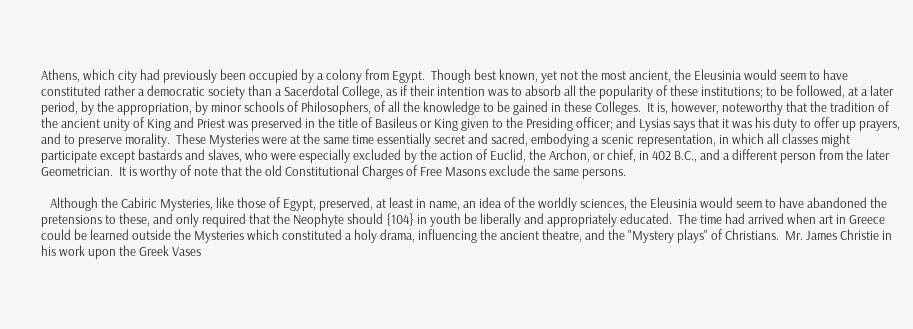Athens, which city had previously been occupied by a colony from Egypt.  Though best known, yet not the most ancient, the Eleusinia would seem to have constituted rather a democratic society than a Sacerdotal College, as if their intention was to absorb all the popularity of these institutions; to be followed, at a later period, by the appropriation, by minor schools of Philosophers, of all the knowledge to be gained in these Colleges.  It is, however, noteworthy that the tradition of the ancient unity of King and Priest was preserved in the title of Basileus or King given to the Presiding officer; and Lysias says that it was his duty to offer up prayers, and to preserve morality.  These Mysteries were at the same time essentially secret and sacred, embodying a scenic representation, in which all classes might participate except bastards and slaves, who were especially excluded by the action of Euclid, the Archon, or chief, in 402 B.C., and a different person from the later Geometrician.  It is worthy of note that the old Constitutional Charges of Free Masons exclude the same persons.

   Although the Cabiric Mysteries, like those of Egypt, preserved, at least in name, an idea of the worldly sciences, the Eleusinia would seem to have abandoned the pretensions to these, and only required that the Neophyte should {104} in youth be liberally and appropriately educated.  The time had arrived when art in Greece could be learned outside the Mysteries which constituted a holy drama, influencing the ancient theatre, and the "Mystery plays" of Christians.  Mr. James Christie in his work upon the Greek Vases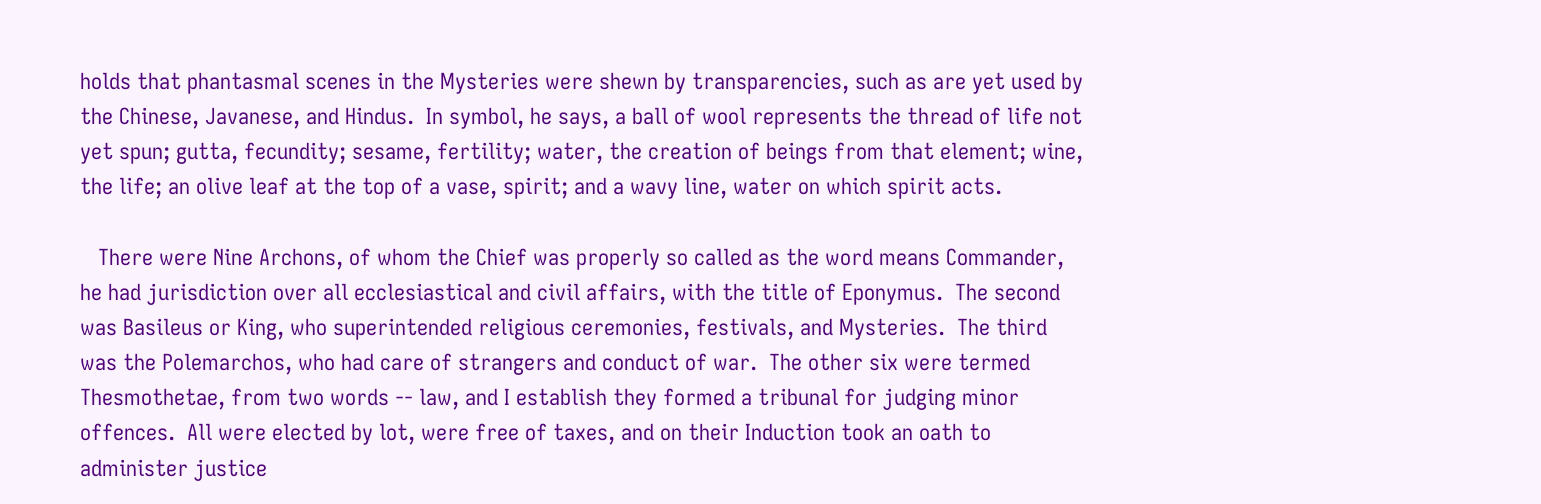holds that phantasmal scenes in the Mysteries were shewn by transparencies, such as are yet used by the Chinese, Javanese, and Hindus.  In symbol, he says, a ball of wool represents the thread of life not yet spun; gutta, fecundity; sesame, fertility; water, the creation of beings from that element; wine, the life; an olive leaf at the top of a vase, spirit; and a wavy line, water on which spirit acts.

   There were Nine Archons, of whom the Chief was properly so called as the word means Commander, he had jurisdiction over all ecclesiastical and civil affairs, with the title of Eponymus.  The second was Basileus or King, who superintended religious ceremonies, festivals, and Mysteries.  The third was the Polemarchos, who had care of strangers and conduct of war.  The other six were termed Thesmothetae, from two words -- law, and I establish they formed a tribunal for judging minor offences.  All were elected by lot, were free of taxes, and on their Induction took an oath to administer justice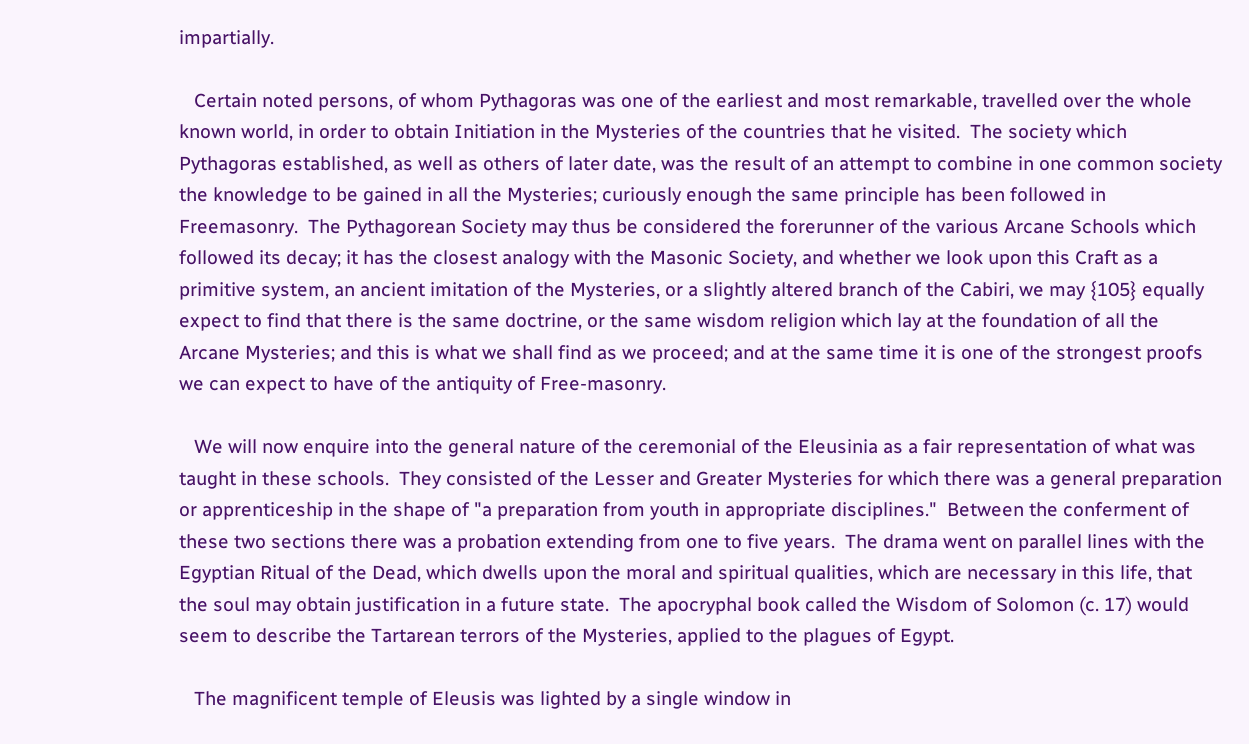impartially.

   Certain noted persons, of whom Pythagoras was one of the earliest and most remarkable, travelled over the whole known world, in order to obtain Initiation in the Mysteries of the countries that he visited.  The society which Pythagoras established, as well as others of later date, was the result of an attempt to combine in one common society the knowledge to be gained in all the Mysteries; curiously enough the same principle has been followed in Freemasonry.  The Pythagorean Society may thus be considered the forerunner of the various Arcane Schools which followed its decay; it has the closest analogy with the Masonic Society, and whether we look upon this Craft as a primitive system, an ancient imitation of the Mysteries, or a slightly altered branch of the Cabiri, we may {105} equally expect to find that there is the same doctrine, or the same wisdom religion which lay at the foundation of all the Arcane Mysteries; and this is what we shall find as we proceed; and at the same time it is one of the strongest proofs we can expect to have of the antiquity of Free-masonry.

   We will now enquire into the general nature of the ceremonial of the Eleusinia as a fair representation of what was taught in these schools.  They consisted of the Lesser and Greater Mysteries for which there was a general preparation or apprenticeship in the shape of "a preparation from youth in appropriate disciplines."  Between the conferment of these two sections there was a probation extending from one to five years.  The drama went on parallel lines with the Egyptian Ritual of the Dead, which dwells upon the moral and spiritual qualities, which are necessary in this life, that the soul may obtain justification in a future state.  The apocryphal book called the Wisdom of Solomon (c. 17) would seem to describe the Tartarean terrors of the Mysteries, applied to the plagues of Egypt.

   The magnificent temple of Eleusis was lighted by a single window in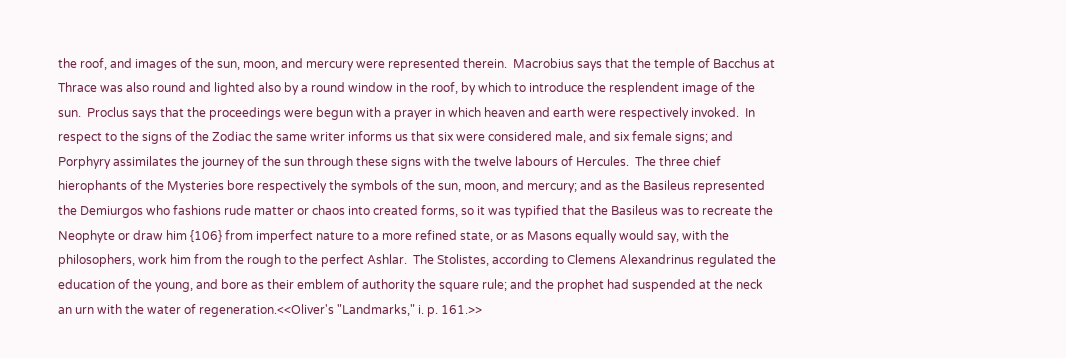the roof, and images of the sun, moon, and mercury were represented therein.  Macrobius says that the temple of Bacchus at Thrace was also round and lighted also by a round window in the roof, by which to introduce the resplendent image of the sun.  Proclus says that the proceedings were begun with a prayer in which heaven and earth were respectively invoked.  In respect to the signs of the Zodiac the same writer informs us that six were considered male, and six female signs; and Porphyry assimilates the journey of the sun through these signs with the twelve labours of Hercules.  The three chief hierophants of the Mysteries bore respectively the symbols of the sun, moon, and mercury; and as the Basileus represented the Demiurgos who fashions rude matter or chaos into created forms, so it was typified that the Basileus was to recreate the Neophyte or draw him {106} from imperfect nature to a more refined state, or as Masons equally would say, with the philosophers, work him from the rough to the perfect Ashlar.  The Stolistes, according to Clemens Alexandrinus regulated the education of the young, and bore as their emblem of authority the square rule; and the prophet had suspended at the neck an urn with the water of regeneration.<<Oliver's "Landmarks," i. p. 161.>>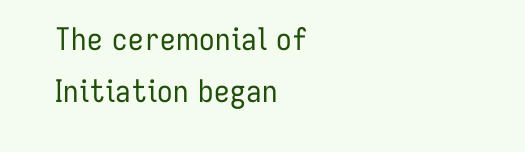The ceremonial of Initiation began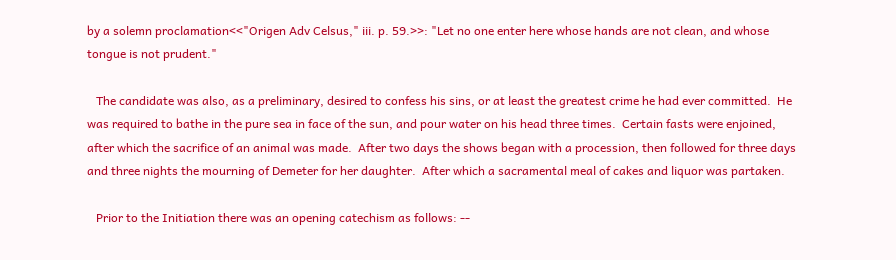by a solemn proclamation<<"Origen Adv Celsus," iii. p. 59.>>: "Let no one enter here whose hands are not clean, and whose tongue is not prudent."

   The candidate was also, as a preliminary, desired to confess his sins, or at least the greatest crime he had ever committed.  He was required to bathe in the pure sea in face of the sun, and pour water on his head three times.  Certain fasts were enjoined, after which the sacrifice of an animal was made.  After two days the shows began with a procession, then followed for three days and three nights the mourning of Demeter for her daughter.  After which a sacramental meal of cakes and liquor was partaken.

   Prior to the Initiation there was an opening catechism as follows: --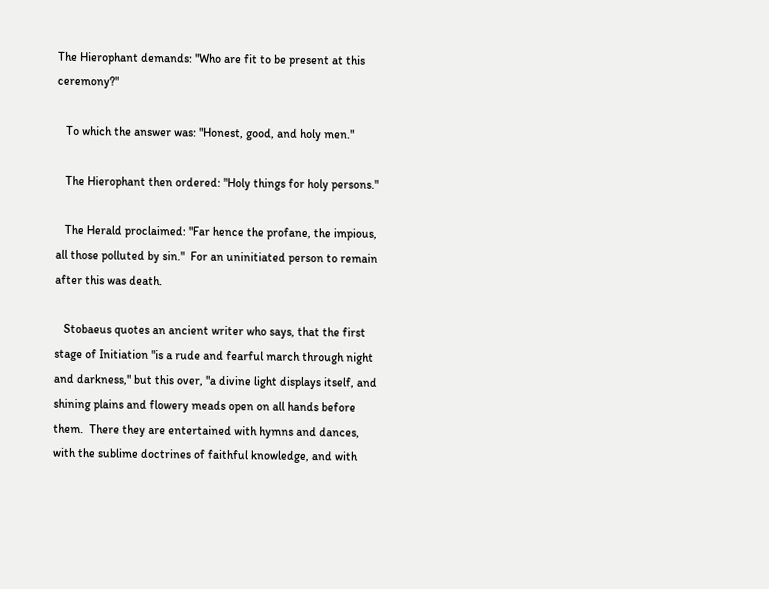The Hierophant demands: "Who are fit to be present at this ceremony?"

   To which the answer was: "Honest, good, and holy men."

   The Hierophant then ordered: "Holy things for holy persons."

   The Herald proclaimed: "Far hence the profane, the impious, all those polluted by sin."  For an uninitiated person to remain after this was death.

   Stobaeus quotes an ancient writer who says, that the first stage of Initiation "is a rude and fearful march through night and darkness," but this over, "a divine light displays itself, and shining plains and flowery meads open on all hands before them.  There they are entertained with hymns and dances, with the sublime doctrines of faithful knowledge, and with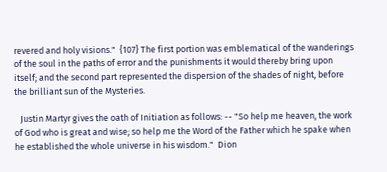revered and holy visions."  {107} The first portion was emblematical of the wanderings of the soul in the paths of error and the punishments it would thereby bring upon itself; and the second part represented the dispersion of the shades of night, before the brilliant sun of the Mysteries.

   Justin Martyr gives the oath of Initiation as follows: -- "So help me heaven, the work of God who is great and wise; so help me the Word of the Father which he spake when he established the whole universe in his wisdom."  Dion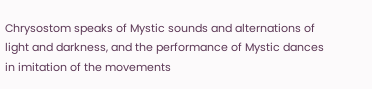Chrysostom speaks of Mystic sounds and alternations of light and darkness, and the performance of Mystic dances in imitation of the movements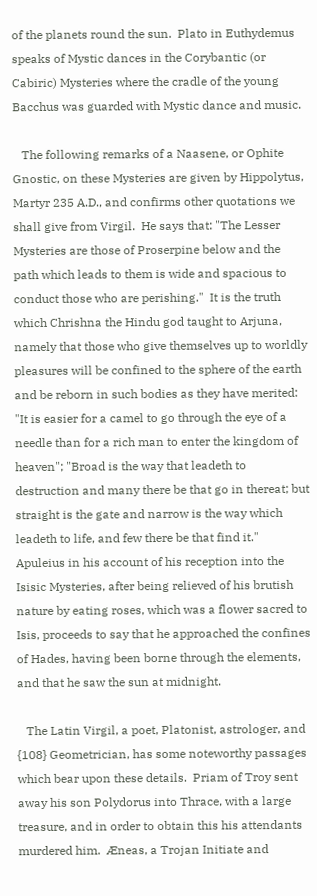of the planets round the sun.  Plato in Euthydemus speaks of Mystic dances in the Corybantic (or Cabiric) Mysteries where the cradle of the young Bacchus was guarded with Mystic dance and music.

   The following remarks of a Naasene, or Ophite Gnostic, on these Mysteries are given by Hippolytus, Martyr 235 A.D., and confirms other quotations we shall give from Virgil.  He says that: "The Lesser Mysteries are those of Proserpine below and the path which leads to them is wide and spacious to conduct those who are perishing."  It is the truth which Chrishna the Hindu god taught to Arjuna, namely that those who give themselves up to worldly pleasures will be confined to the sphere of the earth and be reborn in such bodies as they have merited: "It is easier for a camel to go through the eye of a needle than for a rich man to enter the kingdom of heaven"; "Broad is the way that leadeth to destruction and many there be that go in thereat; but straight is the gate and narrow is the way which leadeth to life, and few there be that find it."  Apuleius in his account of his reception into the Isisic Mysteries, after being relieved of his brutish nature by eating roses, which was a flower sacred to Isis, proceeds to say that he approached the confines of Hades, having been borne through the elements, and that he saw the sun at midnight.

   The Latin Virgil, a poet, Platonist, astrologer, and {108} Geometrician, has some noteworthy passages which bear upon these details.  Priam of Troy sent away his son Polydorus into Thrace, with a large treasure, and in order to obtain this his attendants murdered him.  Æneas, a Trojan Initiate and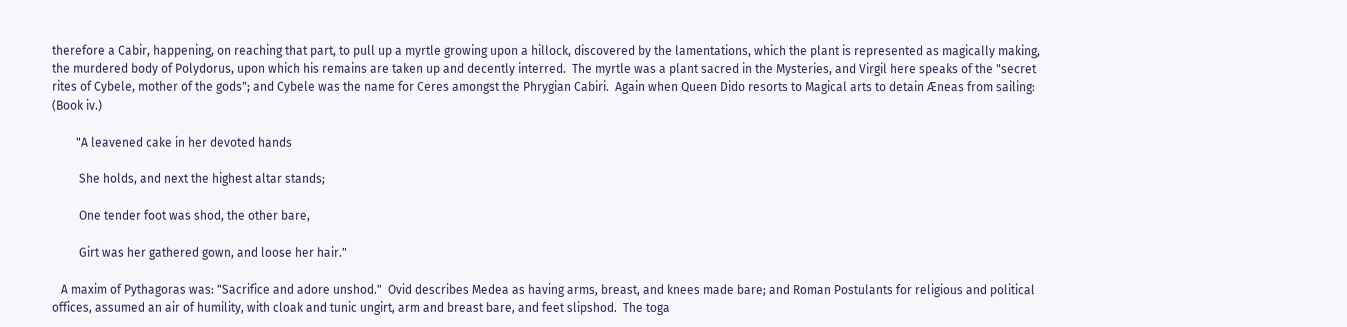therefore a Cabir, happening, on reaching that part, to pull up a myrtle growing upon a hillock, discovered by the lamentations, which the plant is represented as magically making, the murdered body of Polydorus, upon which his remains are taken up and decently interred.  The myrtle was a plant sacred in the Mysteries, and Virgil here speaks of the "secret rites of Cybele, mother of the gods"; and Cybele was the name for Ceres amongst the Phrygian Cabiri.  Again when Queen Dido resorts to Magical arts to detain Æneas from sailing: (Book iv.)

        "A leavened cake in her devoted hands

         She holds, and next the highest altar stands;

         One tender foot was shod, the other bare,

         Girt was her gathered gown, and loose her hair."

   A maxim of Pythagoras was: "Sacrifice and adore unshod."  Ovid describes Medea as having arms, breast, and knees made bare; and Roman Postulants for religious and political offices, assumed an air of humility, with cloak and tunic ungirt, arm and breast bare, and feet slipshod.  The toga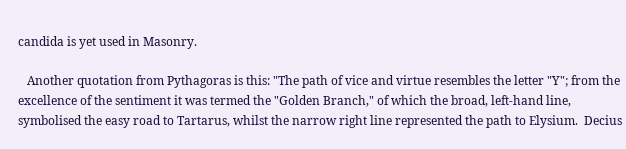candida is yet used in Masonry.

   Another quotation from Pythagoras is this: "The path of vice and virtue resembles the letter "Y"; from the excellence of the sentiment it was termed the "Golden Branch," of which the broad, left-hand line, symbolised the easy road to Tartarus, whilst the narrow right line represented the path to Elysium.  Decius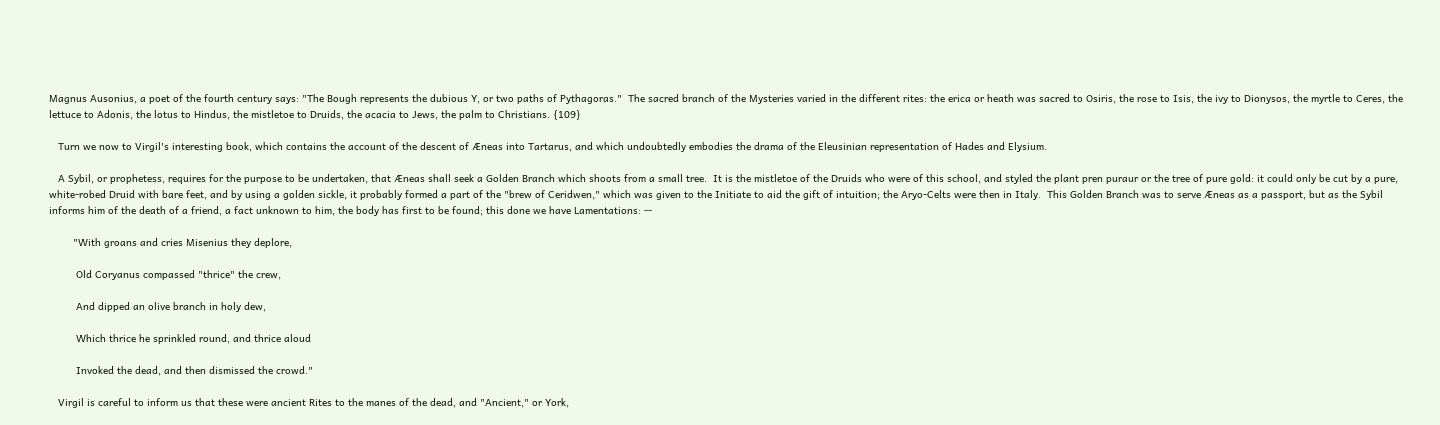Magnus Ausonius, a poet of the fourth century says: "The Bough represents the dubious Y, or two paths of Pythagoras."  The sacred branch of the Mysteries varied in the different rites: the erica or heath was sacred to Osiris, the rose to Isis, the ivy to Dionysos, the myrtle to Ceres, the lettuce to Adonis, the lotus to Hindus, the mistletoe to Druids, the acacia to Jews, the palm to Christians. {109}

   Turn we now to Virgil's interesting book, which contains the account of the descent of Æneas into Tartarus, and which undoubtedly embodies the drama of the Eleusinian representation of Hades and Elysium.

   A Sybil, or prophetess, requires for the purpose to be undertaken, that Æneas shall seek a Golden Branch which shoots from a small tree.  It is the mistletoe of the Druids who were of this school, and styled the plant pren puraur or the tree of pure gold: it could only be cut by a pure, white-robed Druid with bare feet, and by using a golden sickle, it probably formed a part of the "brew of Ceridwen," which was given to the Initiate to aid the gift of intuition; the Aryo-Celts were then in Italy.  This Golden Branch was to serve Æneas as a passport, but as the Sybil informs him of the death of a friend, a fact unknown to him, the body has first to be found; this done we have Lamentations: --

        "With groans and cries Misenius they deplore,

         Old Coryanus compassed "thrice" the crew,

         And dipped an olive branch in holy dew,

         Which thrice he sprinkled round, and thrice aloud

         Invoked the dead, and then dismissed the crowd."

   Virgil is careful to inform us that these were ancient Rites to the manes of the dead, and "Ancient," or York,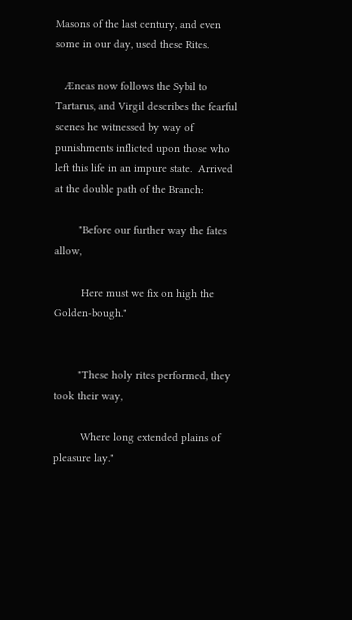Masons of the last century, and even some in our day, used these Rites.

   Æneas now follows the Sybil to Tartarus, and Virgil describes the fearful scenes he witnessed by way of punishments inflicted upon those who left this life in an impure state.  Arrived at the double path of the Branch:

        "Before our further way the fates allow,

         Here must we fix on high the Golden-bough."


        "These holy rites performed, they took their way,

         Where long extended plains of pleasure lay."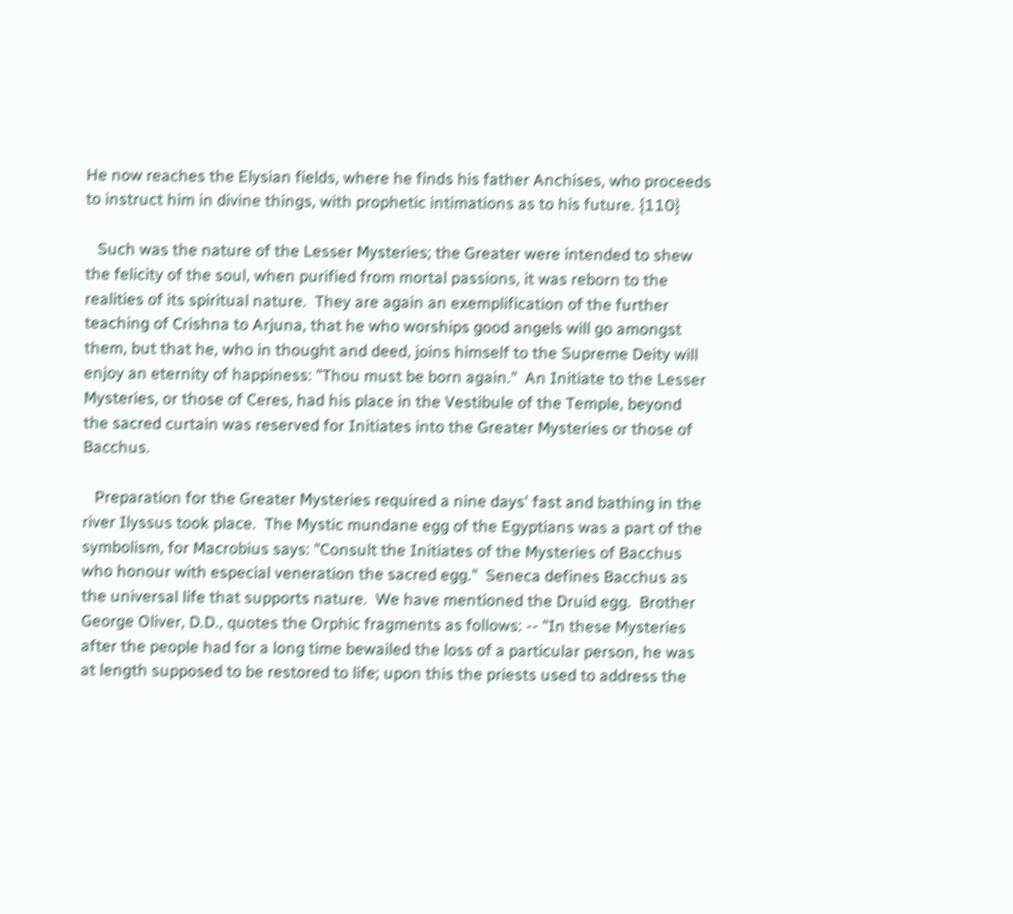He now reaches the Elysian fields, where he finds his father Anchises, who proceeds to instruct him in divine things, with prophetic intimations as to his future. {110}

   Such was the nature of the Lesser Mysteries; the Greater were intended to shew the felicity of the soul, when purified from mortal passions, it was reborn to the realities of its spiritual nature.  They are again an exemplification of the further teaching of Crishna to Arjuna, that he who worships good angels will go amongst them, but that he, who in thought and deed, joins himself to the Supreme Deity will enjoy an eternity of happiness: "Thou must be born again."  An Initiate to the Lesser Mysteries, or those of Ceres, had his place in the Vestibule of the Temple, beyond the sacred curtain was reserved for Initiates into the Greater Mysteries or those of Bacchus.

   Preparation for the Greater Mysteries required a nine days' fast and bathing in the river Ilyssus took place.  The Mystic mundane egg of the Egyptians was a part of the symbolism, for Macrobius says: "Consult the Initiates of the Mysteries of Bacchus who honour with especial veneration the sacred egg."  Seneca defines Bacchus as the universal life that supports nature.  We have mentioned the Druid egg.  Brother George Oliver, D.D., quotes the Orphic fragments as follows: -- "In these Mysteries after the people had for a long time bewailed the loss of a particular person, he was at length supposed to be restored to life; upon this the priests used to address the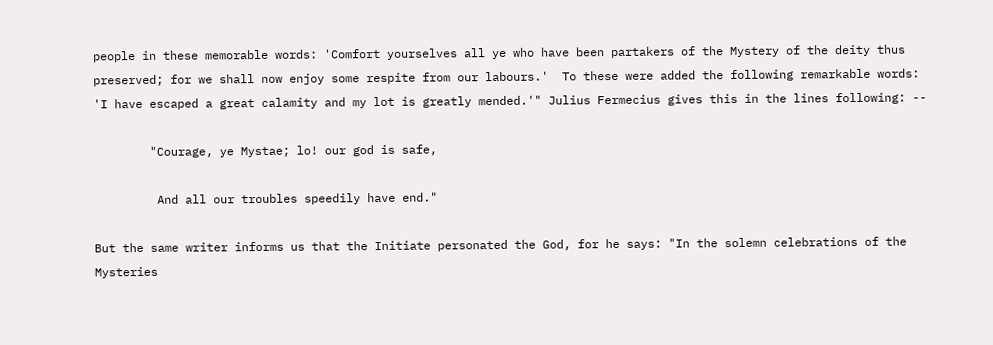people in these memorable words: 'Comfort yourselves all ye who have been partakers of the Mystery of the deity thus preserved; for we shall now enjoy some respite from our labours.'  To these were added the following remarkable words: 'I have escaped a great calamity and my lot is greatly mended.'" Julius Fermecius gives this in the lines following: --

        "Courage, ye Mystae; lo! our god is safe,

         And all our troubles speedily have end."

But the same writer informs us that the Initiate personated the God, for he says: "In the solemn celebrations of the Mysteries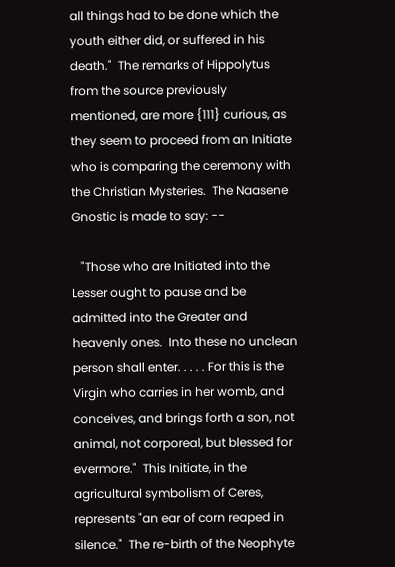all things had to be done which the youth either did, or suffered in his death."  The remarks of Hippolytus from the source previously mentioned, are more {111} curious, as they seem to proceed from an Initiate who is comparing the ceremony with the Christian Mysteries.  The Naasene Gnostic is made to say: --

   "Those who are Initiated into the Lesser ought to pause and be admitted into the Greater and heavenly ones.  Into these no unclean person shall enter. . . . . For this is the Virgin who carries in her womb, and conceives, and brings forth a son, not animal, not corporeal, but blessed for evermore."  This Initiate, in the agricultural symbolism of Ceres, represents "an ear of corn reaped in silence."  The re-birth of the Neophyte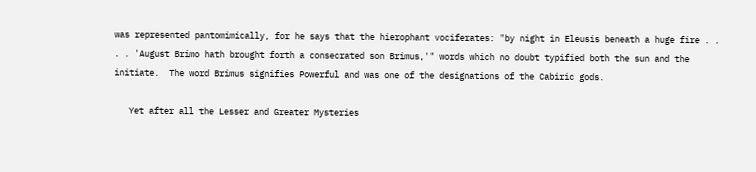was represented pantomimically, for he says that the hierophant vociferates: "by night in Eleusis beneath a huge fire . . . . 'August Brimo hath brought forth a consecrated son Brimus,'" words which no doubt typified both the sun and the initiate.  The word Brimus signifies Powerful and was one of the designations of the Cabiric gods.

   Yet after all the Lesser and Greater Mysteries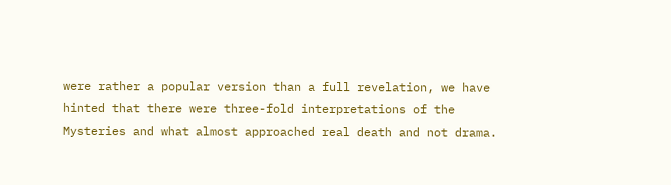were rather a popular version than a full revelation, we have hinted that there were three-fold interpretations of the Mysteries and what almost approached real death and not drama.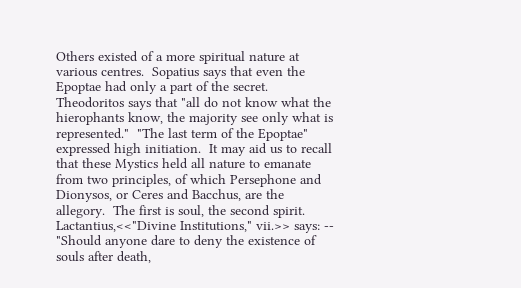Others existed of a more spiritual nature at various centres.  Sopatius says that even the Epoptae had only a part of the secret.  Theodoritos says that "all do not know what the hierophants know, the majority see only what is represented."  "The last term of the Epoptae" expressed high initiation.  It may aid us to recall that these Mystics held all nature to emanate from two principles, of which Persephone and Dionysos, or Ceres and Bacchus, are the allegory.  The first is soul, the second spirit.  Lactantius,<<"Divine Institutions," vii.>> says: -- "Should anyone dare to deny the existence of souls after death,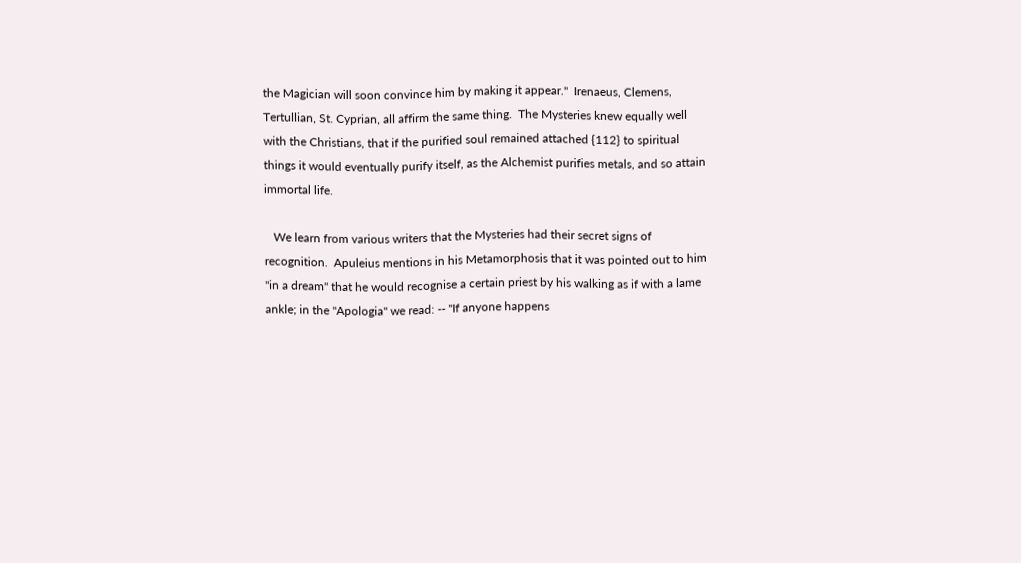the Magician will soon convince him by making it appear."  Irenaeus, Clemens, Tertullian, St. Cyprian, all affirm the same thing.  The Mysteries knew equally well with the Christians, that if the purified soul remained attached {112} to spiritual things it would eventually purify itself, as the Alchemist purifies metals, and so attain immortal life.

   We learn from various writers that the Mysteries had their secret signs of recognition.  Apuleius mentions in his Metamorphosis that it was pointed out to him "in a dream" that he would recognise a certain priest by his walking as if with a lame ankle; in the "Apologia" we read: -- "If anyone happens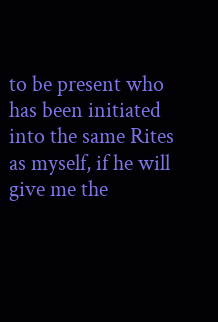to be present who has been initiated into the same Rites as myself, if he will give me the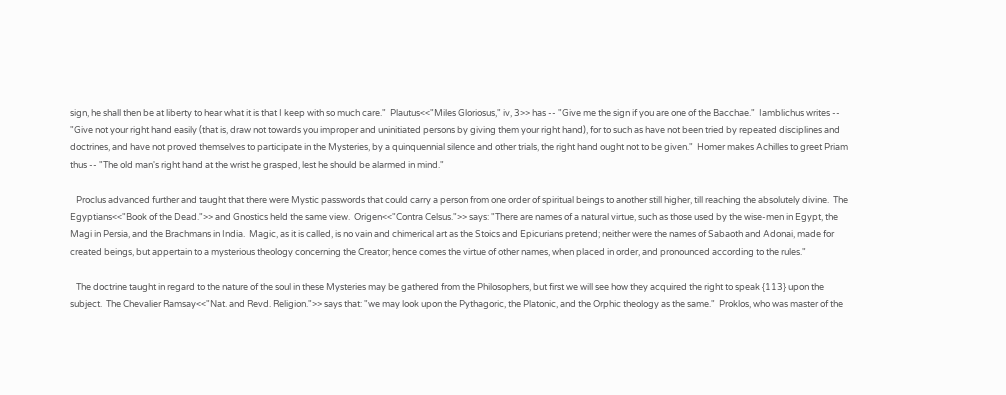sign, he shall then be at liberty to hear what it is that I keep with so much care."  Plautus<<"Miles Gloriosus," iv, 3>> has -- "Give me the sign if you are one of the Bacchae."  Iamblichus writes -- "Give not your right hand easily (that is, draw not towards you improper and uninitiated persons by giving them your right hand), for to such as have not been tried by repeated disciplines and doctrines, and have not proved themselves to participate in the Mysteries, by a quinquennial silence and other trials, the right hand ought not to be given."  Homer makes Achilles to greet Priam thus -- "The old man's right hand at the wrist he grasped, lest he should be alarmed in mind."

   Proclus advanced further and taught that there were Mystic passwords that could carry a person from one order of spiritual beings to another still higher, till reaching the absolutely divine.  The Egyptians<<"Book of the Dead.">> and Gnostics held the same view.  Origen<<"Contra Celsus.">> says: "There are names of a natural virtue, such as those used by the wise-men in Egypt, the Magi in Persia, and the Brachmans in India.  Magic, as it is called, is no vain and chimerical art as the Stoics and Epicurians pretend; neither were the names of Sabaoth and Adonai, made for created beings, but appertain to a mysterious theology concerning the Creator; hence comes the virtue of other names, when placed in order, and pronounced according to the rules."

   The doctrine taught in regard to the nature of the soul in these Mysteries may be gathered from the Philosophers, but first we will see how they acquired the right to speak {113} upon the subject.  The Chevalier Ramsay<<"Nat. and Revd. Religion.">> says that: "we may look upon the Pythagoric, the Platonic, and the Orphic theology as the same."  Proklos, who was master of the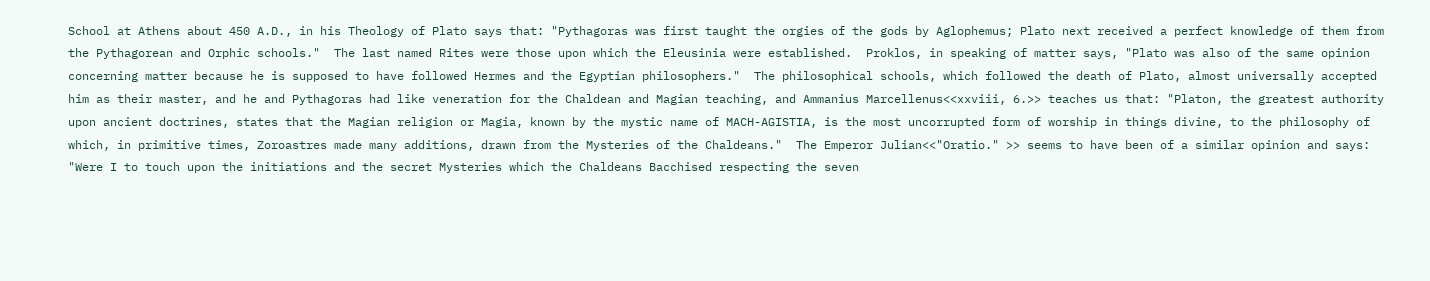School at Athens about 450 A.D., in his Theology of Plato says that: "Pythagoras was first taught the orgies of the gods by Aglophemus; Plato next received a perfect knowledge of them from the Pythagorean and Orphic schools."  The last named Rites were those upon which the Eleusinia were established.  Proklos, in speaking of matter says, "Plato was also of the same opinion concerning matter because he is supposed to have followed Hermes and the Egyptian philosophers."  The philosophical schools, which followed the death of Plato, almost universally accepted him as their master, and he and Pythagoras had like veneration for the Chaldean and Magian teaching, and Ammanius Marcellenus<<xxviii, 6.>> teaches us that: "Platon, the greatest authority upon ancient doctrines, states that the Magian religion or Magia, known by the mystic name of MACH-AGISTIA, is the most uncorrupted form of worship in things divine, to the philosophy of which, in primitive times, Zoroastres made many additions, drawn from the Mysteries of the Chaldeans."  The Emperor Julian<<"Oratio." >> seems to have been of a similar opinion and says: "Were I to touch upon the initiations and the secret Mysteries which the Chaldeans Bacchised respecting the seven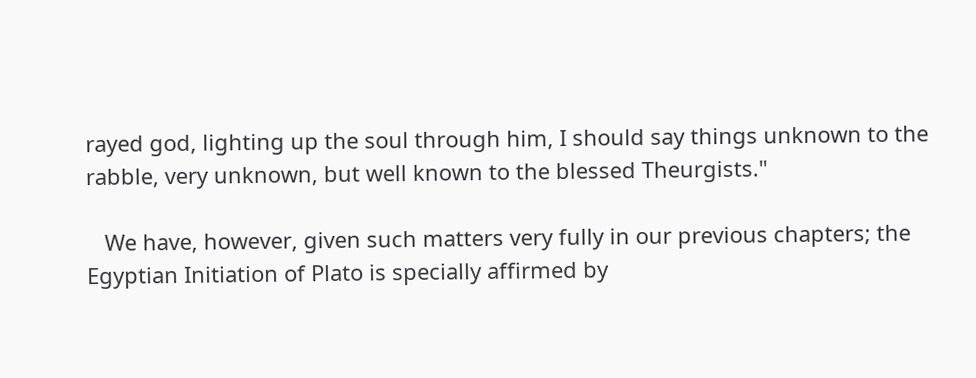rayed god, lighting up the soul through him, I should say things unknown to the rabble, very unknown, but well known to the blessed Theurgists."

   We have, however, given such matters very fully in our previous chapters; the Egyptian Initiation of Plato is specially affirmed by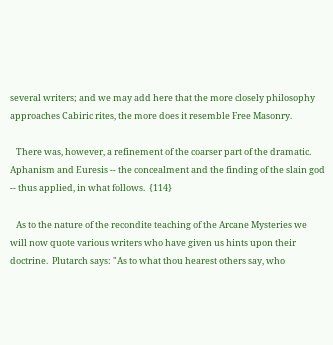several writers; and we may add here that the more closely philosophy approaches Cabiric rites, the more does it resemble Free Masonry.

   There was, however, a refinement of the coarser part of the dramatic. Aphanism and Euresis -- the concealment and the finding of the slain god -- thus applied, in what follows.  {114}

   As to the nature of the recondite teaching of the Arcane Mysteries we will now quote various writers who have given us hints upon their doctrine.  Plutarch says: "As to what thou hearest others say, who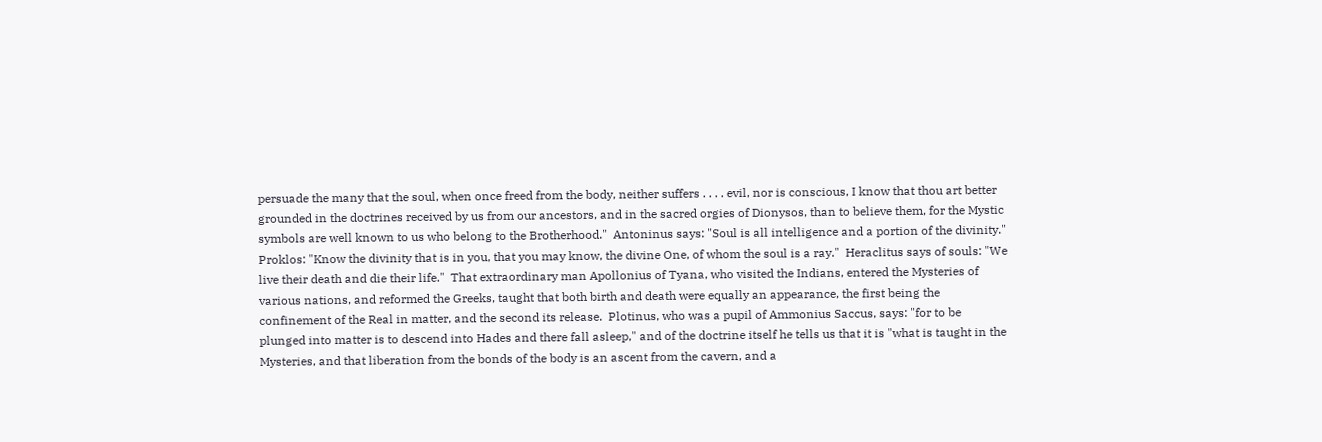persuade the many that the soul, when once freed from the body, neither suffers . . . . evil, nor is conscious, I know that thou art better grounded in the doctrines received by us from our ancestors, and in the sacred orgies of Dionysos, than to believe them, for the Mystic symbols are well known to us who belong to the Brotherhood."  Antoninus says: "Soul is all intelligence and a portion of the divinity."  Proklos: "Know the divinity that is in you, that you may know, the divine One, of whom the soul is a ray."  Heraclitus says of souls: "We live their death and die their life."  That extraordinary man Apollonius of Tyana, who visited the Indians, entered the Mysteries of various nations, and reformed the Greeks, taught that both birth and death were equally an appearance, the first being the confinement of the Real in matter, and the second its release.  Plotinus, who was a pupil of Ammonius Saccus, says: "for to be plunged into matter is to descend into Hades and there fall asleep," and of the doctrine itself he tells us that it is "what is taught in the Mysteries, and that liberation from the bonds of the body is an ascent from the cavern, and a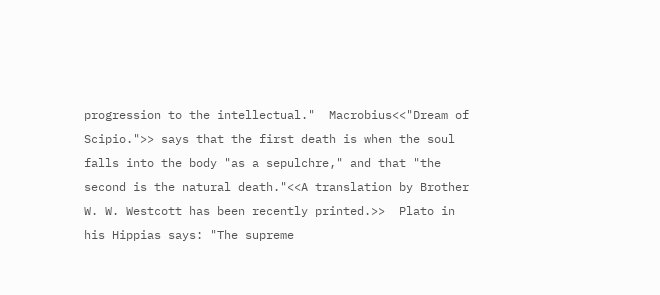progression to the intellectual."  Macrobius<<"Dream of Scipio.">> says that the first death is when the soul falls into the body "as a sepulchre," and that "the second is the natural death."<<A translation by Brother W. W. Westcott has been recently printed.>>  Plato in his Hippias says: "The supreme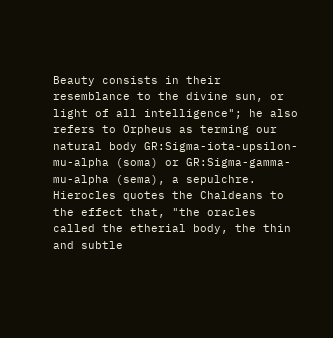Beauty consists in their resemblance to the divine sun, or light of all intelligence"; he also refers to Orpheus as terming our natural body GR:Sigma-iota-upsilon-mu-alpha (soma) or GR:Sigma-gamma-mu-alpha (sema), a sepulchre.  Hierocles quotes the Chaldeans to the effect that, "the oracles called the etherial body, the thin and subtle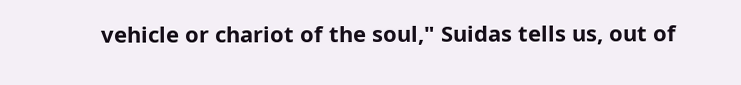vehicle or chariot of the soul," Suidas tells us, out of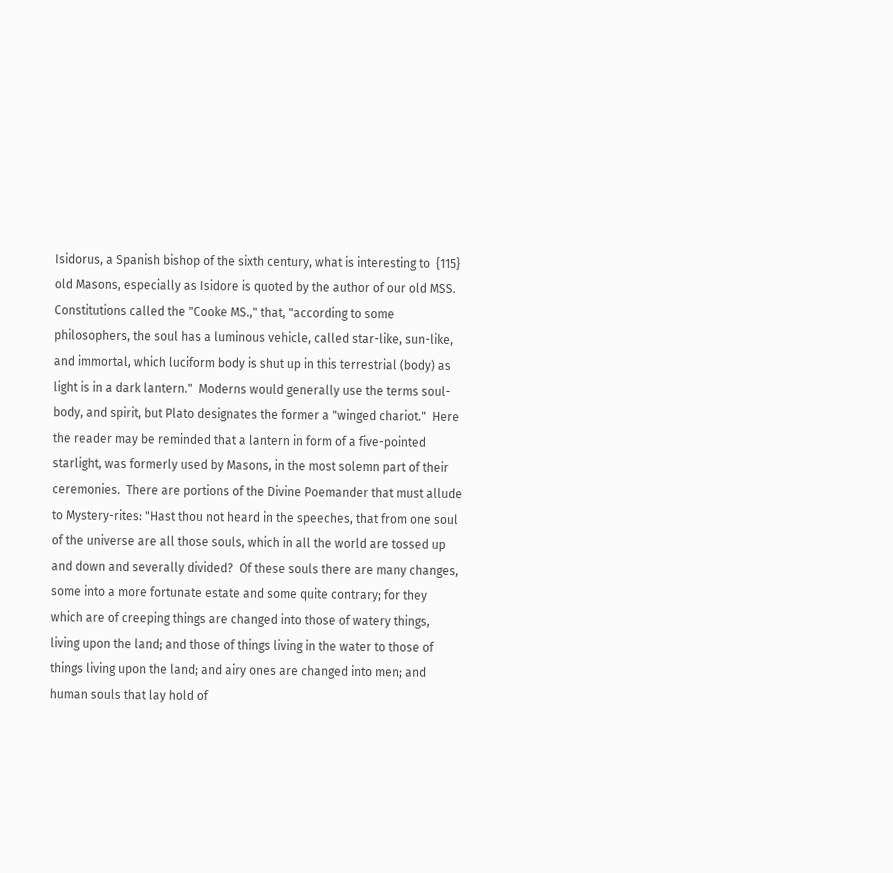Isidorus, a Spanish bishop of the sixth century, what is interesting to  {115} old Masons, especially as Isidore is quoted by the author of our old MSS. Constitutions called the "Cooke MS.," that, "according to some philosophers, the soul has a luminous vehicle, called star-like, sun-like, and immortal, which luciform body is shut up in this terrestrial (body) as light is in a dark lantern."  Moderns would generally use the terms soul-body, and spirit, but Plato designates the former a "winged chariot."  Here the reader may be reminded that a lantern in form of a five-pointed starlight, was formerly used by Masons, in the most solemn part of their ceremonies.  There are portions of the Divine Poemander that must allude to Mystery-rites: "Hast thou not heard in the speeches, that from one soul of the universe are all those souls, which in all the world are tossed up and down and severally divided?  Of these souls there are many changes, some into a more fortunate estate and some quite contrary; for they which are of creeping things are changed into those of watery things, living upon the land; and those of things living in the water to those of things living upon the land; and airy ones are changed into men; and human souls that lay hold of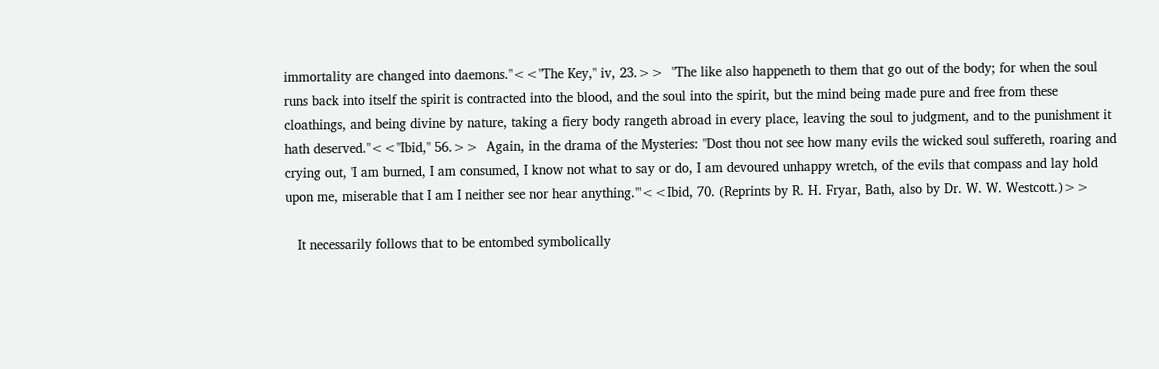immortality are changed into daemons."<<"The Key," iv, 23.>>  "The like also happeneth to them that go out of the body; for when the soul runs back into itself the spirit is contracted into the blood, and the soul into the spirit, but the mind being made pure and free from these cloathings, and being divine by nature, taking a fiery body rangeth abroad in every place, leaving the soul to judgment, and to the punishment it hath deserved."<<"Ibid," 56.>>  Again, in the drama of the Mysteries: "Dost thou not see how many evils the wicked soul suffereth, roaring and crying out, 'I am burned, I am consumed, I know not what to say or do, I am devoured unhappy wretch, of the evils that compass and lay hold upon me, miserable that I am I neither see nor hear anything.'"<<Ibid, 70. (Reprints by R. H. Fryar, Bath, also by Dr. W. W. Westcott.)>>

   It necessarily follows that to be entombed symbolically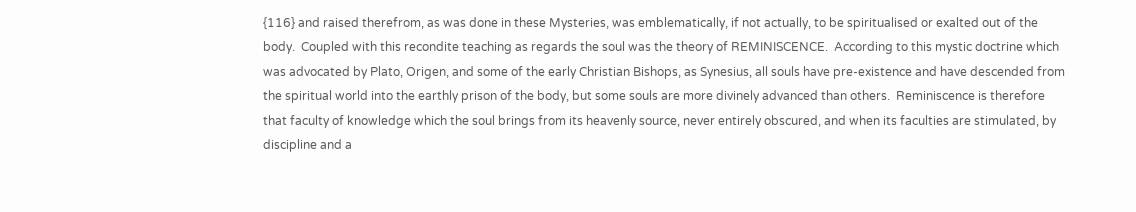{116} and raised therefrom, as was done in these Mysteries, was emblematically, if not actually, to be spiritualised or exalted out of the body.  Coupled with this recondite teaching as regards the soul was the theory of REMINISCENCE.  According to this mystic doctrine which was advocated by Plato, Origen, and some of the early Christian Bishops, as Synesius, all souls have pre-existence and have descended from the spiritual world into the earthly prison of the body, but some souls are more divinely advanced than others.  Reminiscence is therefore that faculty of knowledge which the soul brings from its heavenly source, never entirely obscured, and when its faculties are stimulated, by discipline and a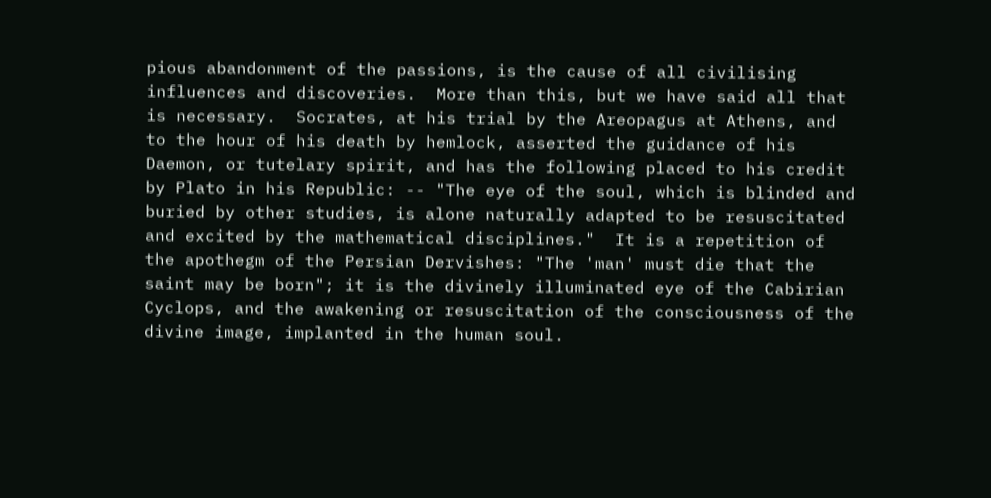pious abandonment of the passions, is the cause of all civilising influences and discoveries.  More than this, but we have said all that is necessary.  Socrates, at his trial by the Areopagus at Athens, and to the hour of his death by hemlock, asserted the guidance of his Daemon, or tutelary spirit, and has the following placed to his credit by Plato in his Republic: -- "The eye of the soul, which is blinded and buried by other studies, is alone naturally adapted to be resuscitated and excited by the mathematical disciplines."  It is a repetition of the apothegm of the Persian Dervishes: "The 'man' must die that the saint may be born"; it is the divinely illuminated eye of the Cabirian Cyclops, and the awakening or resuscitation of the consciousness of the divine image, implanted in the human soul.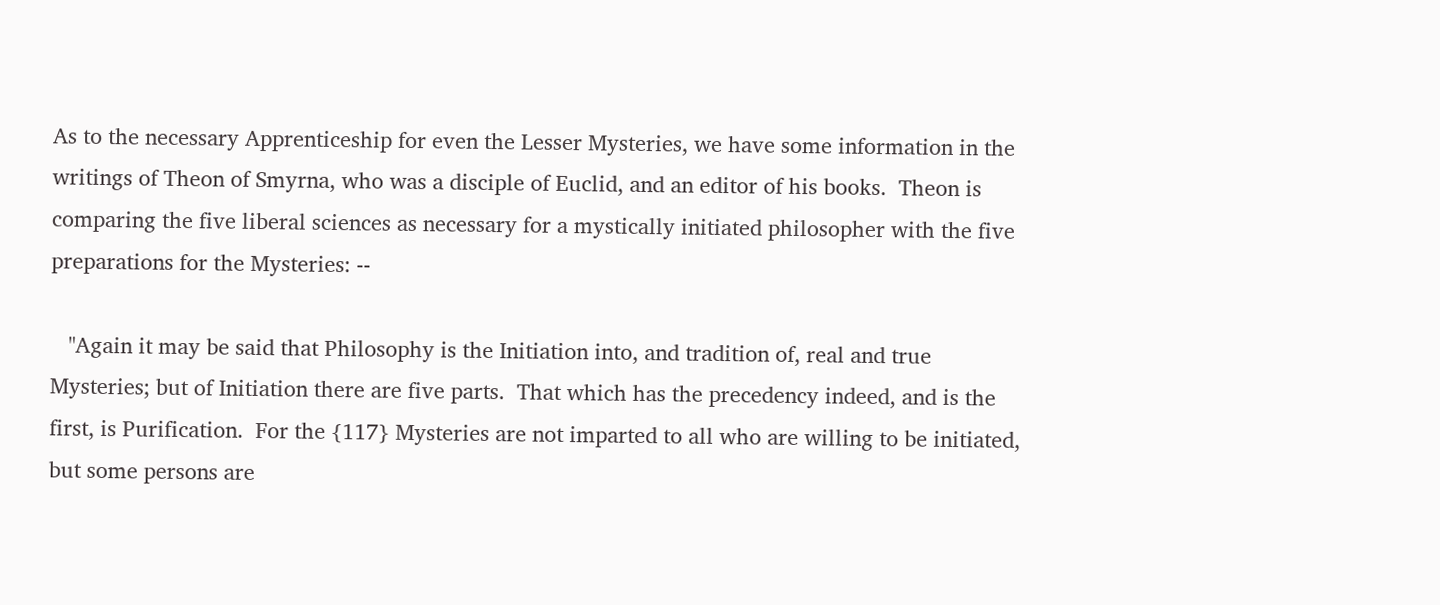As to the necessary Apprenticeship for even the Lesser Mysteries, we have some information in the writings of Theon of Smyrna, who was a disciple of Euclid, and an editor of his books.  Theon is comparing the five liberal sciences as necessary for a mystically initiated philosopher with the five preparations for the Mysteries: --

   "Again it may be said that Philosophy is the Initiation into, and tradition of, real and true Mysteries; but of Initiation there are five parts.  That which has the precedency indeed, and is the first, is Purification.  For the {117} Mysteries are not imparted to all who are willing to be initiated, but some persons are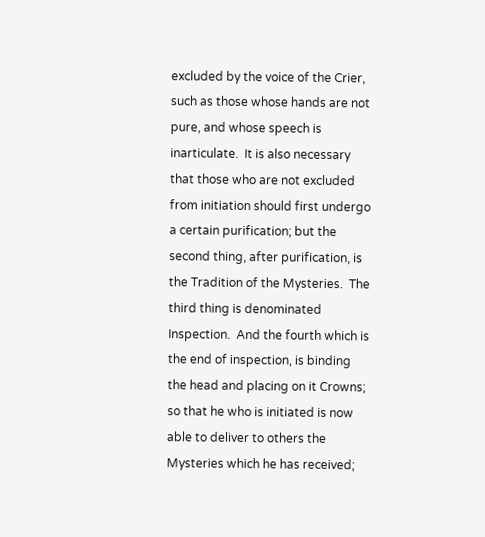excluded by the voice of the Crier, such as those whose hands are not pure, and whose speech is inarticulate.  It is also necessary that those who are not excluded from initiation should first undergo a certain purification; but the second thing, after purification, is the Tradition of the Mysteries.  The third thing is denominated Inspection.  And the fourth which is the end of inspection, is binding the head and placing on it Crowns; so that he who is initiated is now able to deliver to others the Mysteries which he has received;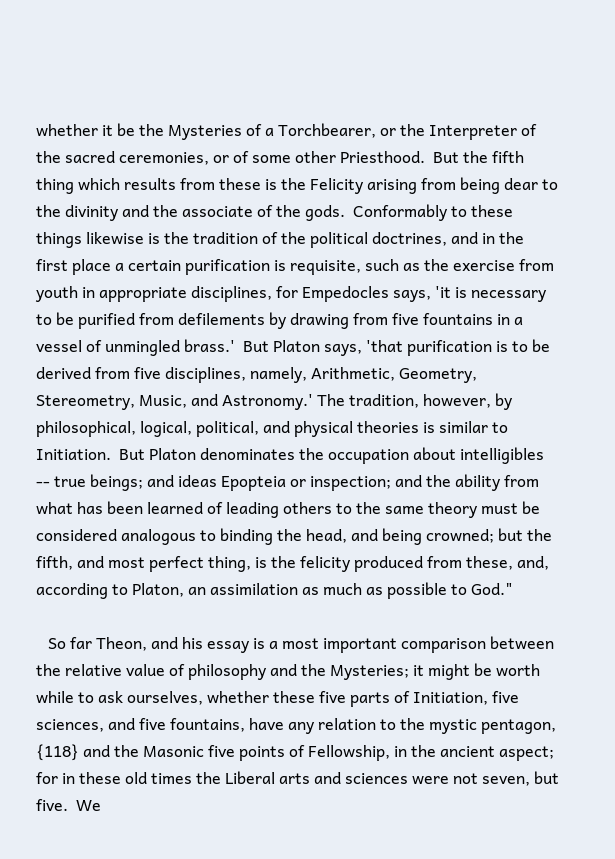whether it be the Mysteries of a Torchbearer, or the Interpreter of the sacred ceremonies, or of some other Priesthood.  But the fifth thing which results from these is the Felicity arising from being dear to the divinity and the associate of the gods.  Conformably to these things likewise is the tradition of the political doctrines, and in the first place a certain purification is requisite, such as the exercise from youth in appropriate disciplines, for Empedocles says, 'it is necessary to be purified from defilements by drawing from five fountains in a vessel of unmingled brass.'  But Platon says, 'that purification is to be derived from five disciplines, namely, Arithmetic, Geometry, Stereometry, Music, and Astronomy.' The tradition, however, by philosophical, logical, political, and physical theories is similar to Initiation.  But Platon denominates the occupation about intelligibles -- true beings; and ideas Epopteia or inspection; and the ability from what has been learned of leading others to the same theory must be considered analogous to binding the head, and being crowned; but the fifth, and most perfect thing, is the felicity produced from these, and, according to Platon, an assimilation as much as possible to God."

   So far Theon, and his essay is a most important comparison between the relative value of philosophy and the Mysteries; it might be worth while to ask ourselves, whether these five parts of Initiation, five sciences, and five fountains, have any relation to the mystic pentagon, {118} and the Masonic five points of Fellowship, in the ancient aspect; for in these old times the Liberal arts and sciences were not seven, but five.  We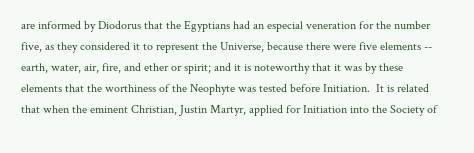are informed by Diodorus that the Egyptians had an especial veneration for the number five, as they considered it to represent the Universe, because there were five elements -- earth, water, air, fire, and ether or spirit; and it is noteworthy that it was by these elements that the worthiness of the Neophyte was tested before Initiation.  It is related that when the eminent Christian, Justin Martyr, applied for Initiation into the Society of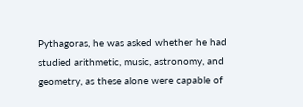Pythagoras, he was asked whether he had studied arithmetic, music, astronomy, and geometry, as these alone were capable of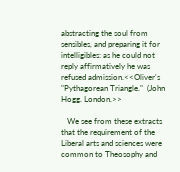abstracting the soul from sensibles, and preparing it for intelligibles: as he could not reply affirmatively he was refused admission.<<Oliver's "Pythagorean Triangle."  (John Hogg. London.>>

   We see from these extracts that the requirement of the Liberal arts and sciences were common to Theosophy and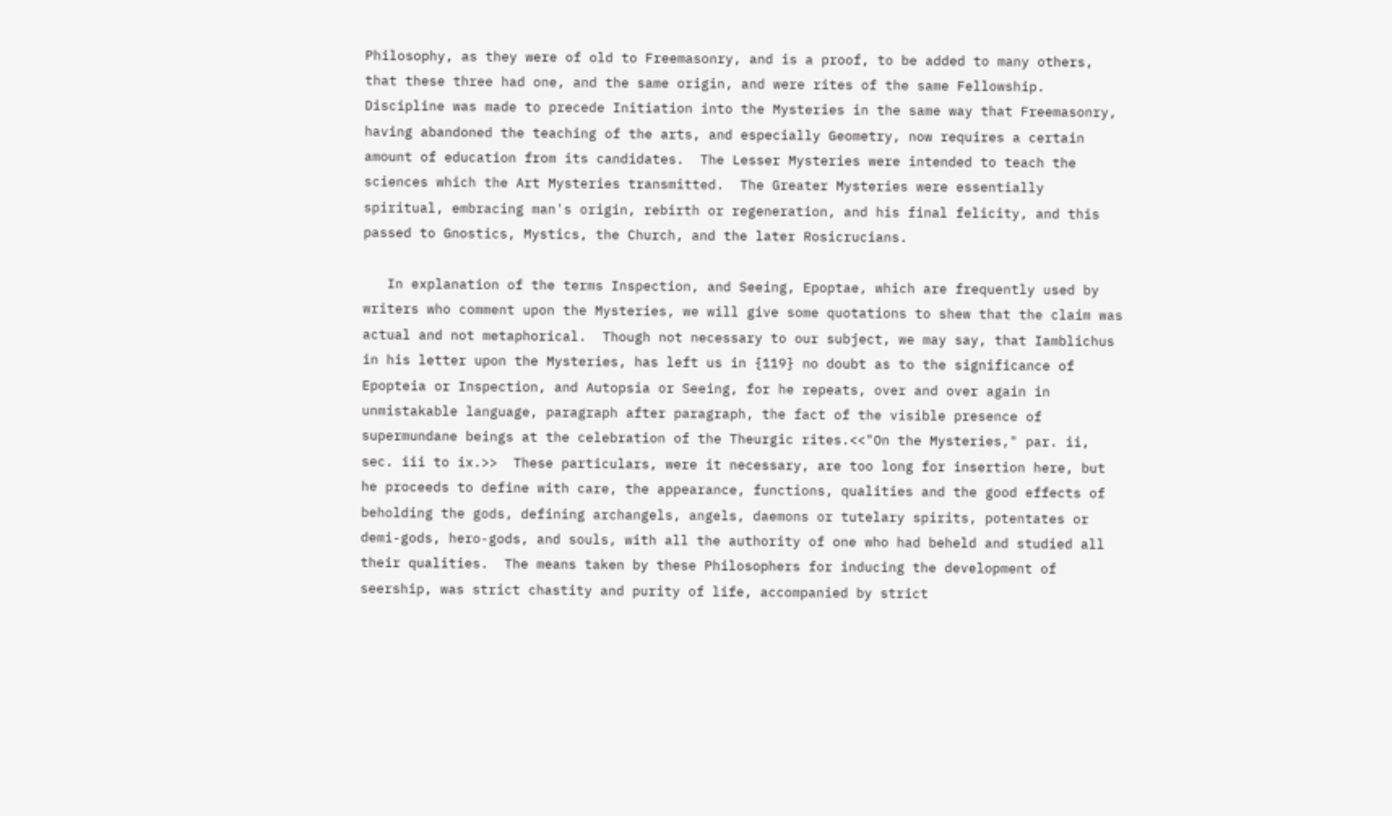Philosophy, as they were of old to Freemasonry, and is a proof, to be added to many others, that these three had one, and the same origin, and were rites of the same Fellowship.  Discipline was made to precede Initiation into the Mysteries in the same way that Freemasonry, having abandoned the teaching of the arts, and especially Geometry, now requires a certain amount of education from its candidates.  The Lesser Mysteries were intended to teach the sciences which the Art Mysteries transmitted.  The Greater Mysteries were essentially spiritual, embracing man's origin, rebirth or regeneration, and his final felicity, and this passed to Gnostics, Mystics, the Church, and the later Rosicrucians.

   In explanation of the terms Inspection, and Seeing, Epoptae, which are frequently used by writers who comment upon the Mysteries, we will give some quotations to shew that the claim was actual and not metaphorical.  Though not necessary to our subject, we may say, that Iamblichus in his letter upon the Mysteries, has left us in {119} no doubt as to the significance of Epopteia or Inspection, and Autopsia or Seeing, for he repeats, over and over again in unmistakable language, paragraph after paragraph, the fact of the visible presence of supermundane beings at the celebration of the Theurgic rites.<<"On the Mysteries," par. ii, sec. iii to ix.>>  These particulars, were it necessary, are too long for insertion here, but he proceeds to define with care, the appearance, functions, qualities and the good effects of beholding the gods, defining archangels, angels, daemons or tutelary spirits, potentates or demi-gods, hero-gods, and souls, with all the authority of one who had beheld and studied all their qualities.  The means taken by these Philosophers for inducing the development of seership, was strict chastity and purity of life, accompanied by strict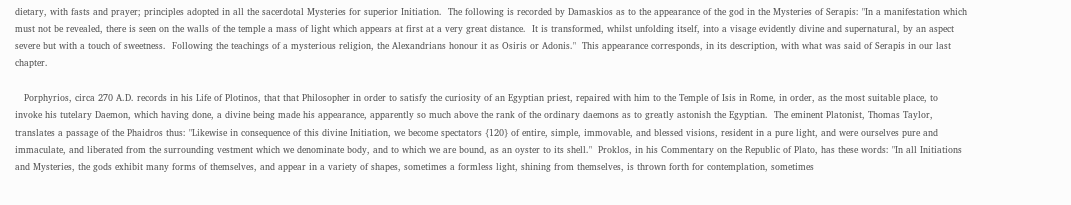dietary, with fasts and prayer; principles adopted in all the sacerdotal Mysteries for superior Initiation.  The following is recorded by Damaskios as to the appearance of the god in the Mysteries of Serapis: "In a manifestation which must not be revealed, there is seen on the walls of the temple a mass of light which appears at first at a very great distance.  It is transformed, whilst unfolding itself, into a visage evidently divine and supernatural, by an aspect severe but with a touch of sweetness.  Following the teachings of a mysterious religion, the Alexandrians honour it as Osiris or Adonis."  This appearance corresponds, in its description, with what was said of Serapis in our last chapter.

   Porphyrios, circa 270 A.D. records in his Life of Plotinos, that that Philosopher in order to satisfy the curiosity of an Egyptian priest, repaired with him to the Temple of Isis in Rome, in order, as the most suitable place, to invoke his tutelary Daemon, which having done, a divine being made his appearance, apparently so much above the rank of the ordinary daemons as to greatly astonish the Egyptian.  The eminent Platonist, Thomas Taylor, translates a passage of the Phaidros thus: "Likewise in consequence of this divine Initiation, we become spectators {120} of entire, simple, immovable, and blessed visions, resident in a pure light, and were ourselves pure and immaculate, and liberated from the surrounding vestment which we denominate body, and to which we are bound, as an oyster to its shell."  Proklos, in his Commentary on the Republic of Plato, has these words: "In all Initiations and Mysteries, the gods exhibit many forms of themselves, and appear in a variety of shapes, sometimes a formless light, shining from themselves, is thrown forth for contemplation, sometimes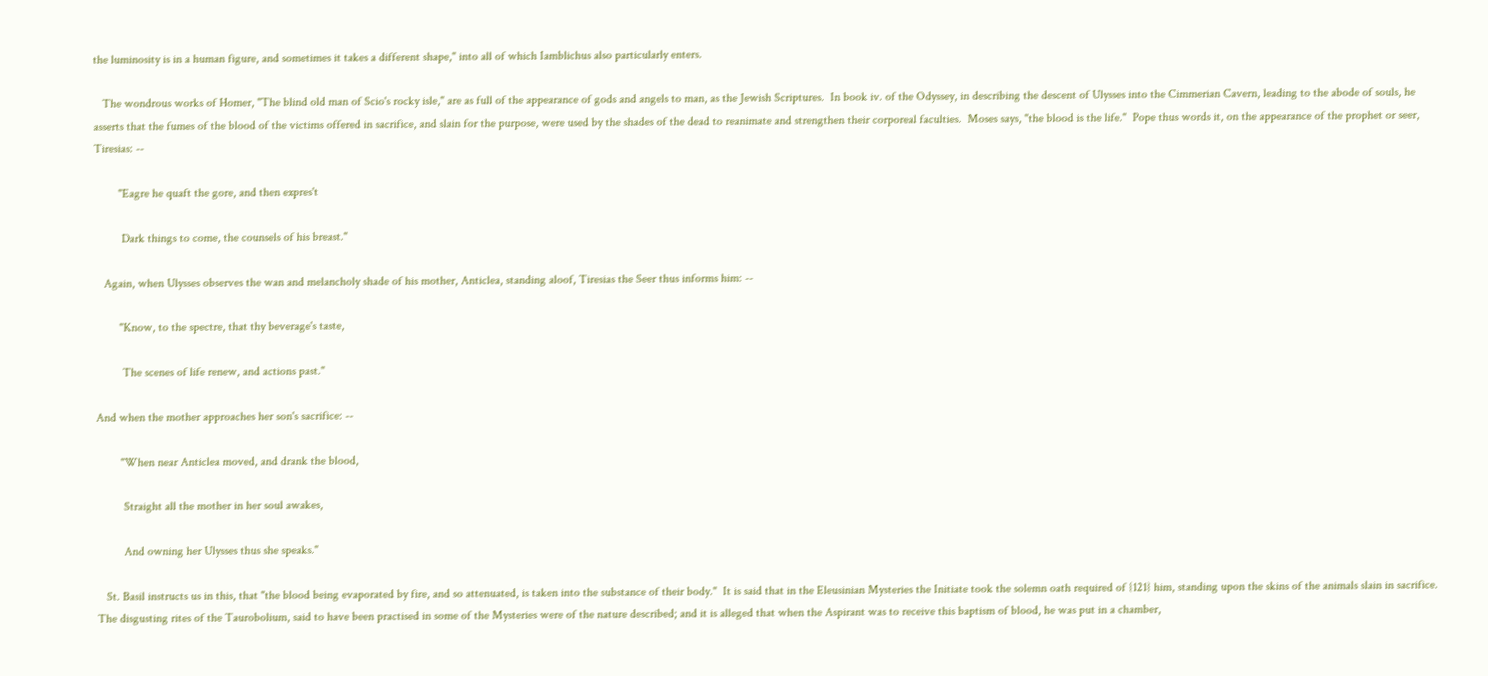the luminosity is in a human figure, and sometimes it takes a different shape," into all of which Iamblichus also particularly enters.

   The wondrous works of Homer, "The blind old man of Scio's rocky isle," are as full of the appearance of gods and angels to man, as the Jewish Scriptures.  In book iv. of the Odyssey, in describing the descent of Ulysses into the Cimmerian Cavern, leading to the abode of souls, he asserts that the fumes of the blood of the victims offered in sacrifice, and slain for the purpose, were used by the shades of the dead to reanimate and strengthen their corporeal faculties.  Moses says, "the blood is the life."  Pope thus words it, on the appearance of the prophet or seer, Tiresias: --

        "Eagre he quaft the gore, and then expres't

         Dark things to come, the counsels of his breast."

   Again, when Ulysses observes the wan and melancholy shade of his mother, Anticlea, standing aloof, Tiresias the Seer thus informs him: --

        "Know, to the spectre, that thy beverage's taste,

         The scenes of life renew, and actions past."

And when the mother approaches her son's sacrifice: --

        "When near Anticlea moved, and drank the blood,

         Straight all the mother in her soul awakes,

         And owning her Ulysses thus she speaks."

   St. Basil instructs us in this, that "the blood being evaporated by fire, and so attenuated, is taken into the substance of their body."  It is said that in the Eleusinian Mysteries the Initiate took the solemn oath required of {121} him, standing upon the skins of the animals slain in sacrifice.  The disgusting rites of the Taurobolium, said to have been practised in some of the Mysteries were of the nature described; and it is alleged that when the Aspirant was to receive this baptism of blood, he was put in a chamber,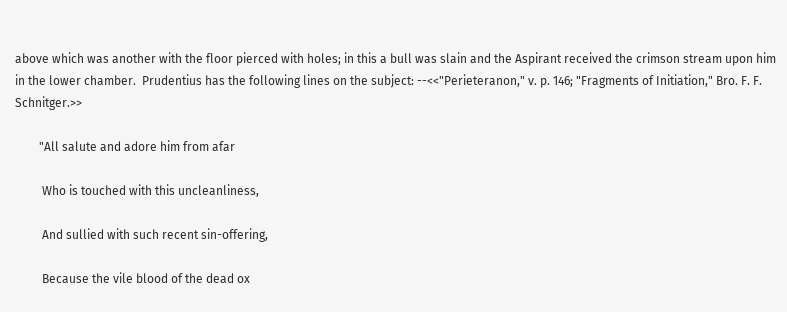above which was another with the floor pierced with holes; in this a bull was slain and the Aspirant received the crimson stream upon him in the lower chamber.  Prudentius has the following lines on the subject: --<<"Perieteranon," v. p. 146; "Fragments of Initiation," Bro. F. F. Schnitger.>>

        "All salute and adore him from afar

         Who is touched with this uncleanliness,

         And sullied with such recent sin-offering,

         Because the vile blood of the dead ox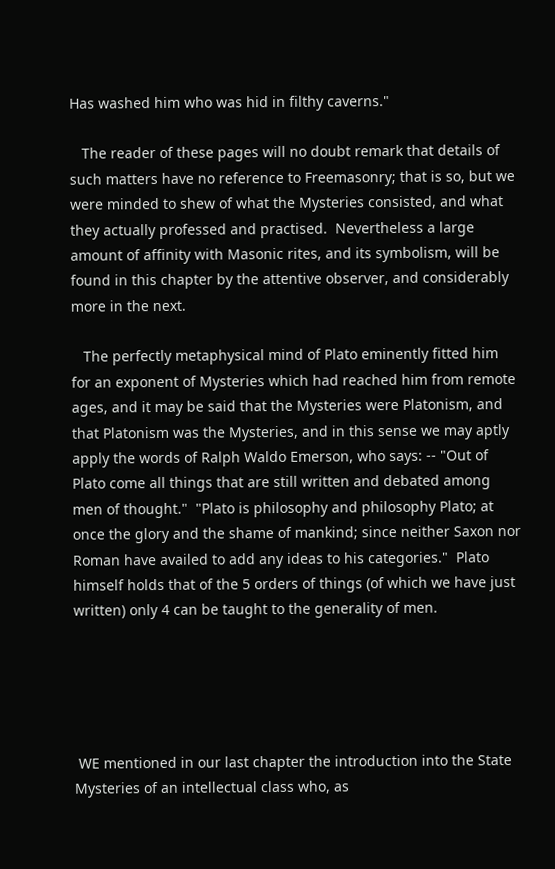Has washed him who was hid in filthy caverns."

   The reader of these pages will no doubt remark that details of such matters have no reference to Freemasonry; that is so, but we were minded to shew of what the Mysteries consisted, and what they actually professed and practised.  Nevertheless a large amount of affinity with Masonic rites, and its symbolism, will be found in this chapter by the attentive observer, and considerably more in the next.

   The perfectly metaphysical mind of Plato eminently fitted him for an exponent of Mysteries which had reached him from remote ages, and it may be said that the Mysteries were Platonism, and that Platonism was the Mysteries, and in this sense we may aptly apply the words of Ralph Waldo Emerson, who says: -- "Out of Plato come all things that are still written and debated among men of thought."  "Plato is philosophy and philosophy Plato; at once the glory and the shame of mankind; since neither Saxon nor Roman have availed to add any ideas to his categories."  Plato himself holds that of the 5 orders of things (of which we have just written) only 4 can be taught to the generality of men.





 WE mentioned in our last chapter the introduction into the State Mysteries of an intellectual class who, as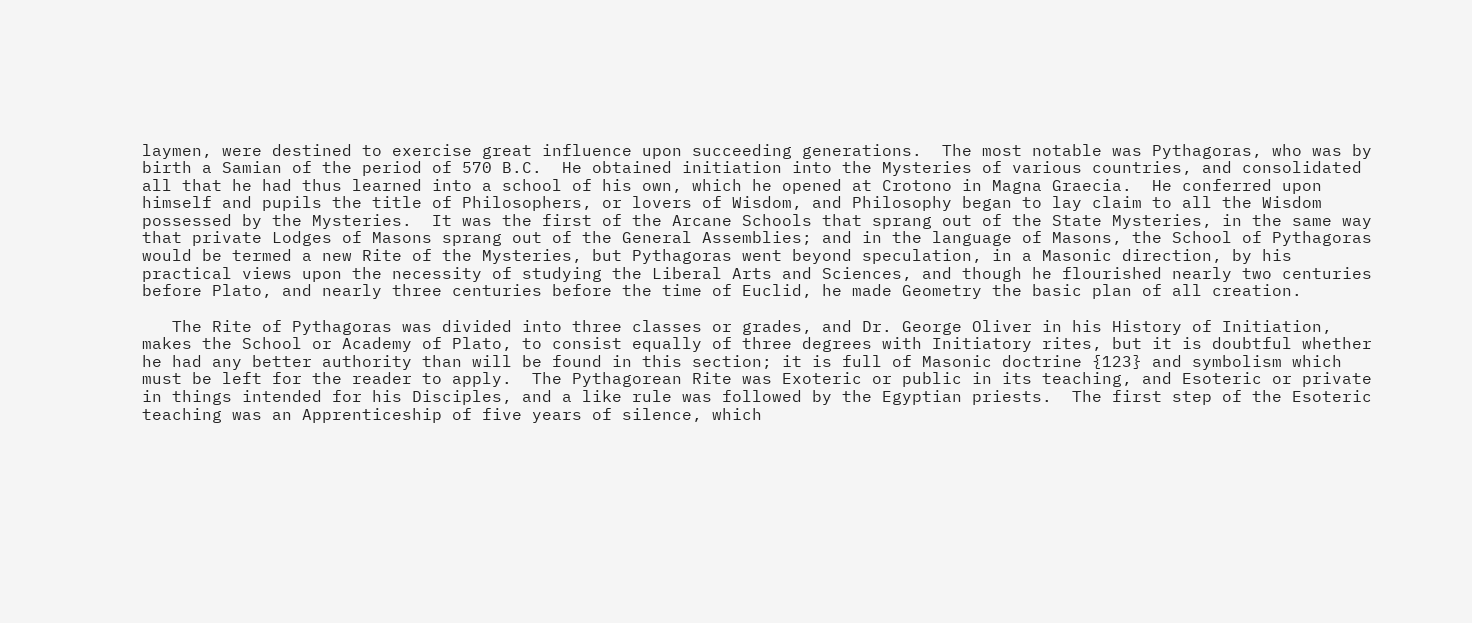laymen, were destined to exercise great influence upon succeeding generations.  The most notable was Pythagoras, who was by birth a Samian of the period of 570 B.C.  He obtained initiation into the Mysteries of various countries, and consolidated all that he had thus learned into a school of his own, which he opened at Crotono in Magna Graecia.  He conferred upon himself and pupils the title of Philosophers, or lovers of Wisdom, and Philosophy began to lay claim to all the Wisdom possessed by the Mysteries.  It was the first of the Arcane Schools that sprang out of the State Mysteries, in the same way that private Lodges of Masons sprang out of the General Assemblies; and in the language of Masons, the School of Pythagoras would be termed a new Rite of the Mysteries, but Pythagoras went beyond speculation, in a Masonic direction, by his practical views upon the necessity of studying the Liberal Arts and Sciences, and though he flourished nearly two centuries before Plato, and nearly three centuries before the time of Euclid, he made Geometry the basic plan of all creation.

   The Rite of Pythagoras was divided into three classes or grades, and Dr. George Oliver in his History of Initiation, makes the School or Academy of Plato, to consist equally of three degrees with Initiatory rites, but it is doubtful whether he had any better authority than will be found in this section; it is full of Masonic doctrine {123} and symbolism which must be left for the reader to apply.  The Pythagorean Rite was Exoteric or public in its teaching, and Esoteric or private in things intended for his Disciples, and a like rule was followed by the Egyptian priests.  The first step of the Esoteric teaching was an Apprenticeship of five years of silence, which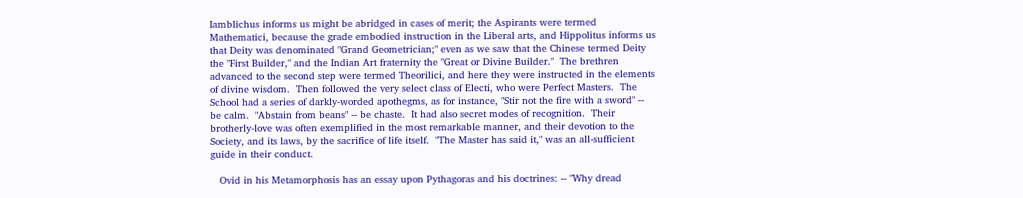Iamblichus informs us might be abridged in cases of merit; the Aspirants were termed Mathematici, because the grade embodied instruction in the Liberal arts, and Hippolitus informs us that Deity was denominated "Grand Geometrician;" even as we saw that the Chinese termed Deity the "First Builder," and the Indian Art fraternity the "Great or Divine Builder."  The brethren advanced to the second step were termed Theorilici, and here they were instructed in the elements of divine wisdom.  Then followed the very select class of Electi, who were Perfect Masters.  The School had a series of darkly-worded apothegms, as for instance, "Stir not the fire with a sword" -- be calm.  "Abstain from beans" -- be chaste.  It had also secret modes of recognition.  Their brotherly-love was often exemplified in the most remarkable manner, and their devotion to the Society, and its laws, by the sacrifice of life itself.  "The Master has said it," was an all-sufficient guide in their conduct.

   Ovid in his Metamorphosis has an essay upon Pythagoras and his doctrines: -- "Why dread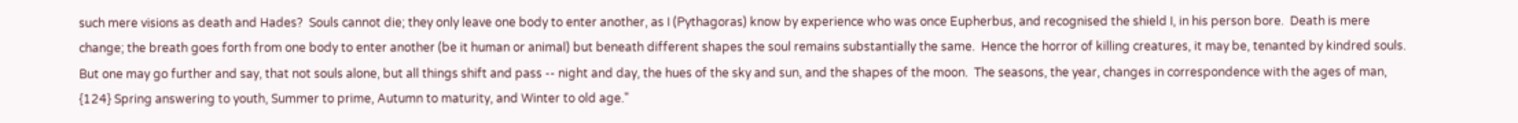such mere visions as death and Hades?  Souls cannot die; they only leave one body to enter another, as I (Pythagoras) know by experience who was once Eupherbus, and recognised the shield I, in his person bore.  Death is mere change; the breath goes forth from one body to enter another (be it human or animal) but beneath different shapes the soul remains substantially the same.  Hence the horror of killing creatures, it may be, tenanted by kindred souls.  But one may go further and say, that not souls alone, but all things shift and pass -- night and day, the hues of the sky and sun, and the shapes of the moon.  The seasons, the year, changes in correspondence with the ages of man, {124} Spring answering to youth, Summer to prime, Autumn to maturity, and Winter to old age."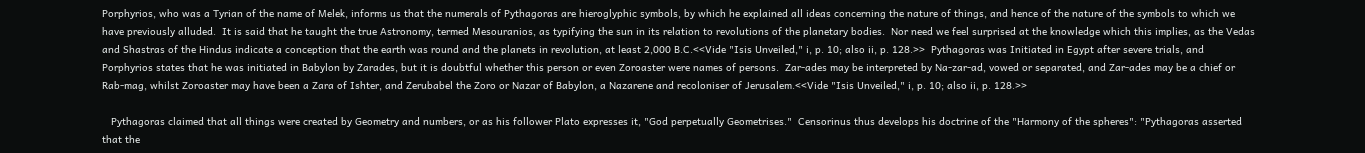Porphyrios, who was a Tyrian of the name of Melek, informs us that the numerals of Pythagoras are hieroglyphic symbols, by which he explained all ideas concerning the nature of things, and hence of the nature of the symbols to which we have previously alluded.  It is said that he taught the true Astronomy, termed Mesouranios, as typifying the sun in its relation to revolutions of the planetary bodies.  Nor need we feel surprised at the knowledge which this implies, as the Vedas and Shastras of the Hindus indicate a conception that the earth was round and the planets in revolution, at least 2,000 B.C.<<Vide "Isis Unveiled," i, p. 10; also ii, p. 128.>>  Pythagoras was Initiated in Egypt after severe trials, and Porphyrios states that he was initiated in Babylon by Zarades, but it is doubtful whether this person or even Zoroaster were names of persons.  Zar-ades may be interpreted by Na-zar-ad, vowed or separated, and Zar-ades may be a chief or Rab-mag, whilst Zoroaster may have been a Zara of Ishter, and Zerubabel the Zoro or Nazar of Babylon, a Nazarene and recoloniser of Jerusalem.<<Vide "Isis Unveiled," i, p. 10; also ii, p. 128.>>

   Pythagoras claimed that all things were created by Geometry and numbers, or as his follower Plato expresses it, "God perpetually Geometrises."  Censorinus thus develops his doctrine of the "Harmony of the spheres": "Pythagoras asserted that the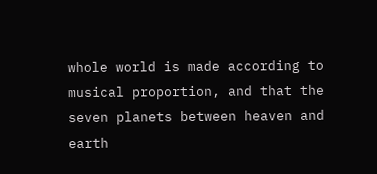whole world is made according to musical proportion, and that the seven planets between heaven and earth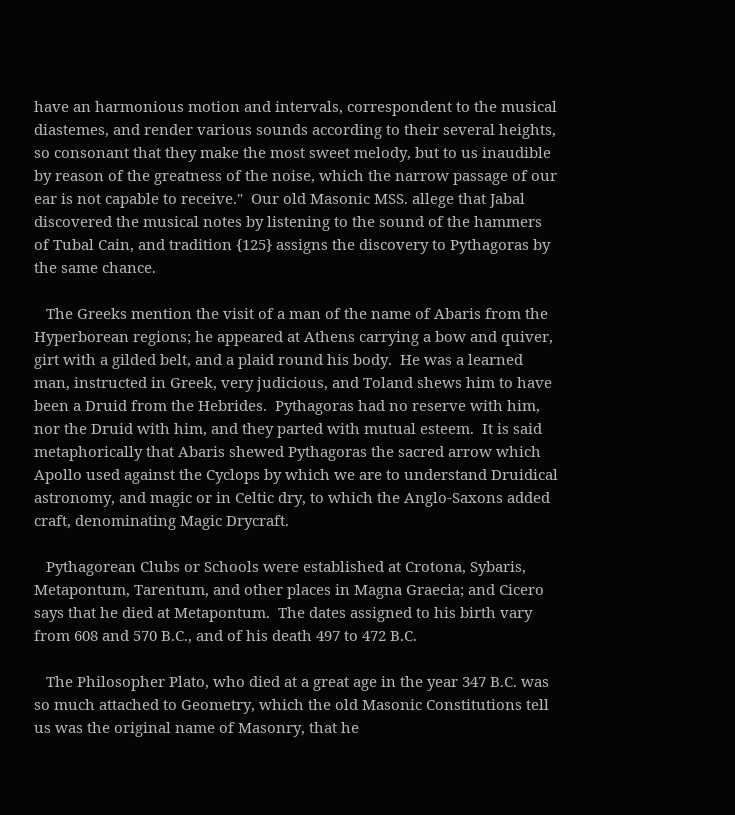have an harmonious motion and intervals, correspondent to the musical diastemes, and render various sounds according to their several heights, so consonant that they make the most sweet melody, but to us inaudible by reason of the greatness of the noise, which the narrow passage of our ear is not capable to receive."  Our old Masonic MSS. allege that Jabal discovered the musical notes by listening to the sound of the hammers of Tubal Cain, and tradition {125} assigns the discovery to Pythagoras by the same chance.

   The Greeks mention the visit of a man of the name of Abaris from the Hyperborean regions; he appeared at Athens carrying a bow and quiver, girt with a gilded belt, and a plaid round his body.  He was a learned man, instructed in Greek, very judicious, and Toland shews him to have been a Druid from the Hebrides.  Pythagoras had no reserve with him, nor the Druid with him, and they parted with mutual esteem.  It is said metaphorically that Abaris shewed Pythagoras the sacred arrow which Apollo used against the Cyclops by which we are to understand Druidical astronomy, and magic or in Celtic dry, to which the Anglo-Saxons added craft, denominating Magic Drycraft.

   Pythagorean Clubs or Schools were established at Crotona, Sybaris, Metapontum, Tarentum, and other places in Magna Graecia; and Cicero says that he died at Metapontum.  The dates assigned to his birth vary from 608 and 570 B.C., and of his death 497 to 472 B.C.

   The Philosopher Plato, who died at a great age in the year 347 B.C. was so much attached to Geometry, which the old Masonic Constitutions tell us was the original name of Masonry, that he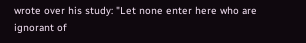wrote over his study: "Let none enter here who are ignorant of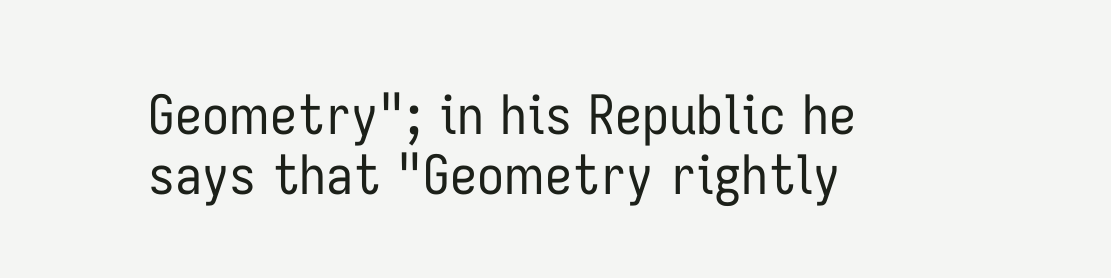Geometry"; in his Republic he says that "Geometry rightly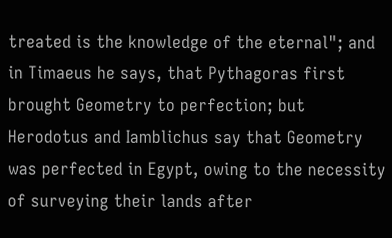treated is the knowledge of the eternal"; and in Timaeus he says, that Pythagoras first brought Geometry to perfection; but Herodotus and Iamblichus say that Geometry was perfected in Egypt, owing to the necessity of surveying their lands after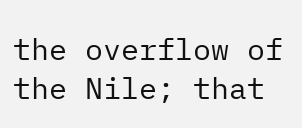the overflow of the Nile; that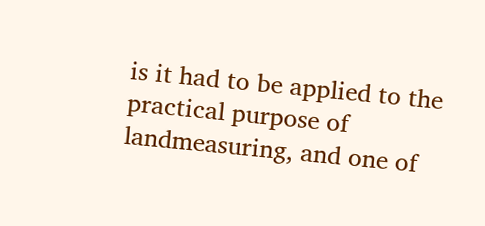is it had to be applied to the practical purpose of landmeasuring, and one of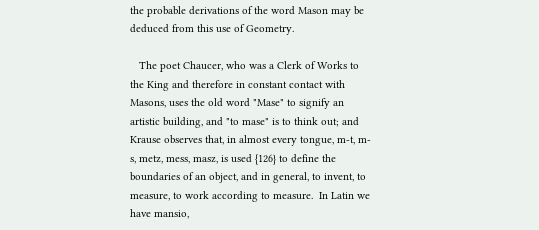the probable derivations of the word Mason may be deduced from this use of Geometry.

   The poet Chaucer, who was a Clerk of Works to the King and therefore in constant contact with Masons, uses the old word "Mase" to signify an artistic building, and "to mase" is to think out; and Krause observes that, in almost every tongue, m-t, m-s, metz, mess, masz, is used {126} to define the boundaries of an object, and in general, to invent, to measure, to work according to measure.  In Latin we have mansio,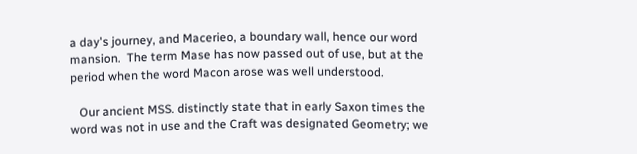a day's journey, and Macerieo, a boundary wall, hence our word mansion.  The term Mase has now passed out of use, but at the period when the word Macon arose was well understood.

   Our ancient MSS. distinctly state that in early Saxon times the word was not in use and the Craft was designated Geometry; we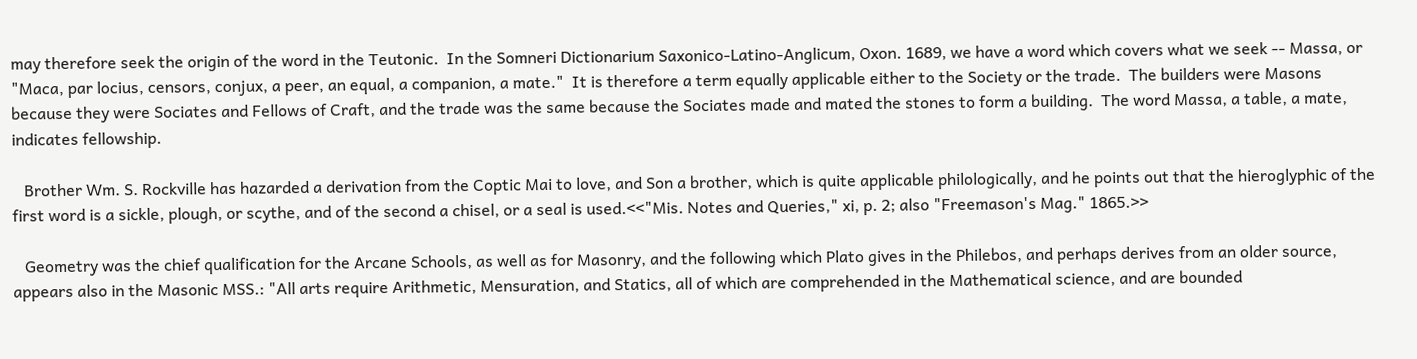may therefore seek the origin of the word in the Teutonic.  In the Somneri Dictionarium Saxonico-Latino-Anglicum, Oxon. 1689, we have a word which covers what we seek -- Massa, or "Maca, par locius, censors, conjux, a peer, an equal, a companion, a mate."  It is therefore a term equally applicable either to the Society or the trade.  The builders were Masons because they were Sociates and Fellows of Craft, and the trade was the same because the Sociates made and mated the stones to form a building.  The word Massa, a table, a mate, indicates fellowship.

   Brother Wm. S. Rockville has hazarded a derivation from the Coptic Mai to love, and Son a brother, which is quite applicable philologically, and he points out that the hieroglyphic of the first word is a sickle, plough, or scythe, and of the second a chisel, or a seal is used.<<"Mis. Notes and Queries," xi, p. 2; also "Freemason's Mag." 1865.>>

   Geometry was the chief qualification for the Arcane Schools, as well as for Masonry, and the following which Plato gives in the Philebos, and perhaps derives from an older source, appears also in the Masonic MSS.: "All arts require Arithmetic, Mensuration, and Statics, all of which are comprehended in the Mathematical science, and are bounded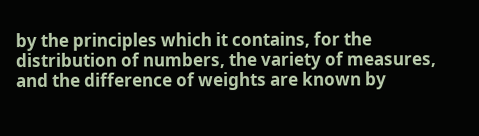by the principles which it contains, for the distribution of numbers, the variety of measures, and the difference of weights are known by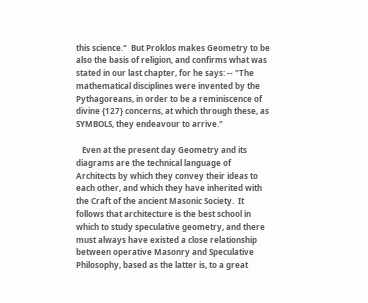this science."  But Proklos makes Geometry to be also the basis of religion, and confirms what was stated in our last chapter, for he says: -- "The mathematical disciplines were invented by the Pythagoreans, in order to be a reminiscence of divine {127} concerns, at which through these, as SYMBOLS, they endeavour to arrive."

   Even at the present day Geometry and its diagrams are the technical language of Architects by which they convey their ideas to each other, and which they have inherited with the Craft of the ancient Masonic Society.  It follows that architecture is the best school in which to study speculative geometry, and there must always have existed a close relationship between operative Masonry and Speculative Philosophy, based as the latter is, to a great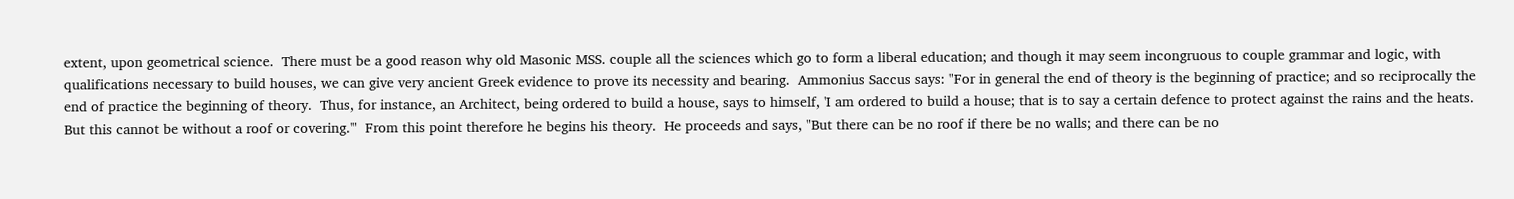extent, upon geometrical science.  There must be a good reason why old Masonic MSS. couple all the sciences which go to form a liberal education; and though it may seem incongruous to couple grammar and logic, with qualifications necessary to build houses, we can give very ancient Greek evidence to prove its necessity and bearing.  Ammonius Saccus says: "For in general the end of theory is the beginning of practice; and so reciprocally the end of practice the beginning of theory.  Thus, for instance, an Architect, being ordered to build a house, says to himself, 'I am ordered to build a house; that is to say a certain defence to protect against the rains and the heats.  But this cannot be without a roof or covering.'"  From this point therefore he begins his theory.  He proceeds and says, "But there can be no roof if there be no walls; and there can be no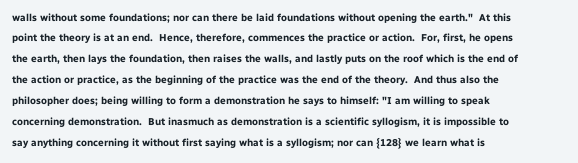walls without some foundations; nor can there be laid foundations without opening the earth."  At this point the theory is at an end.  Hence, therefore, commences the practice or action.  For, first, he opens the earth, then lays the foundation, then raises the walls, and lastly puts on the roof which is the end of the action or practice, as the beginning of the practice was the end of the theory.  And thus also the philosopher does; being willing to form a demonstration he says to himself: "I am willing to speak concerning demonstration.  But inasmuch as demonstration is a scientific syllogism, it is impossible to say anything concerning it without first saying what is a syllogism; nor can {128} we learn what is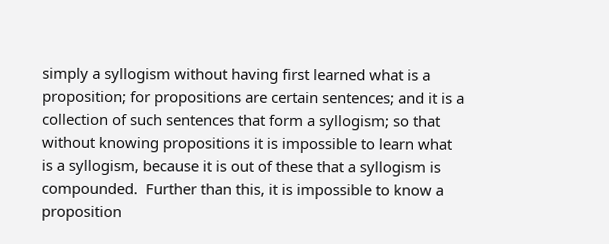simply a syllogism without having first learned what is a proposition; for propositions are certain sentences; and it is a collection of such sentences that form a syllogism; so that without knowing propositions it is impossible to learn what is a syllogism, because it is out of these that a syllogism is compounded.  Further than this, it is impossible to know a proposition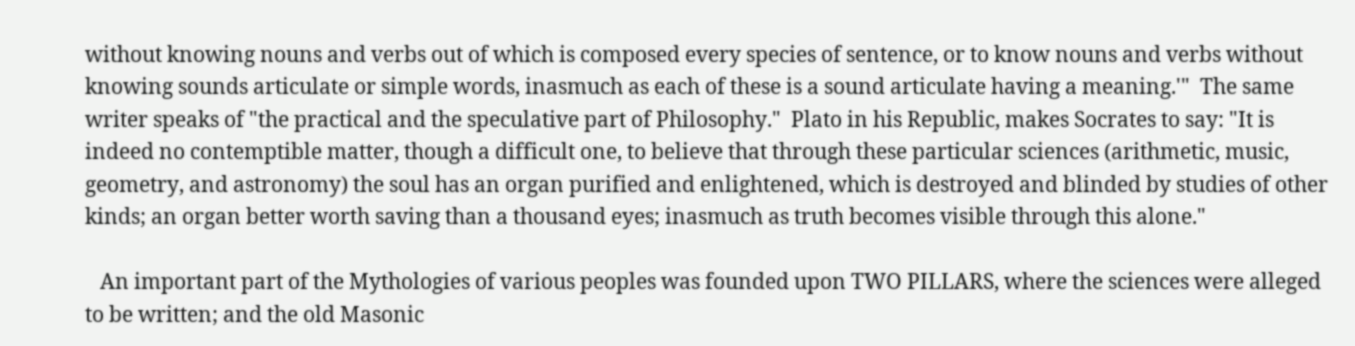without knowing nouns and verbs out of which is composed every species of sentence, or to know nouns and verbs without knowing sounds articulate or simple words, inasmuch as each of these is a sound articulate having a meaning.'"  The same writer speaks of "the practical and the speculative part of Philosophy."  Plato in his Republic, makes Socrates to say: "It is indeed no contemptible matter, though a difficult one, to believe that through these particular sciences (arithmetic, music, geometry, and astronomy) the soul has an organ purified and enlightened, which is destroyed and blinded by studies of other kinds; an organ better worth saving than a thousand eyes; inasmuch as truth becomes visible through this alone."

   An important part of the Mythologies of various peoples was founded upon TWO PILLARS, where the sciences were alleged to be written; and the old Masonic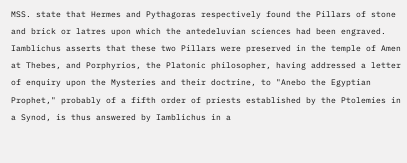MSS. state that Hermes and Pythagoras respectively found the Pillars of stone and brick or latres upon which the antedeluvian sciences had been engraved.  Iamblichus asserts that these two Pillars were preserved in the temple of Amen at Thebes, and Porphyrios, the Platonic philosopher, having addressed a letter of enquiry upon the Mysteries and their doctrine, to "Anebo the Egyptian Prophet," probably of a fifth order of priests established by the Ptolemies in a Synod, is thus answered by Iamblichus in a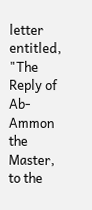letter entitled, "The Reply of Ab-Ammon the Master, to the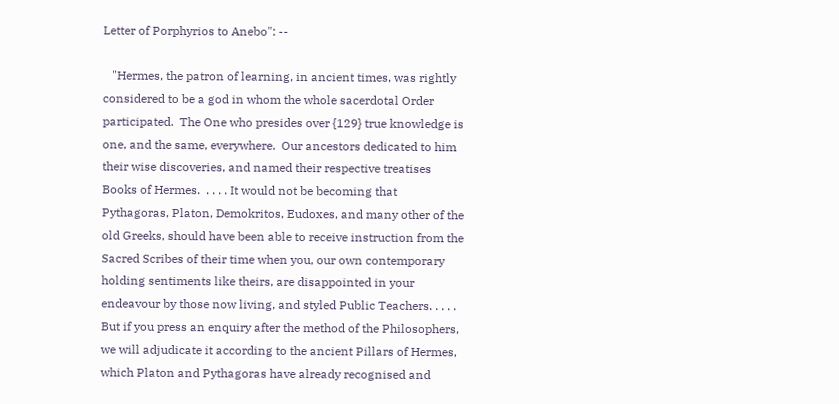Letter of Porphyrios to Anebo": --

   "Hermes, the patron of learning, in ancient times, was rightly considered to be a god in whom the whole sacerdotal Order participated.  The One who presides over {129} true knowledge is one, and the same, everywhere.  Our ancestors dedicated to him their wise discoveries, and named their respective treatises Books of Hermes.  . . . . It would not be becoming that Pythagoras, Platon, Demokritos, Eudoxes, and many other of the old Greeks, should have been able to receive instruction from the Sacred Scribes of their time when you, our own contemporary holding sentiments like theirs, are disappointed in your endeavour by those now living, and styled Public Teachers. . . . . But if you press an enquiry after the method of the Philosophers, we will adjudicate it according to the ancient Pillars of Hermes, which Platon and Pythagoras have already recognised and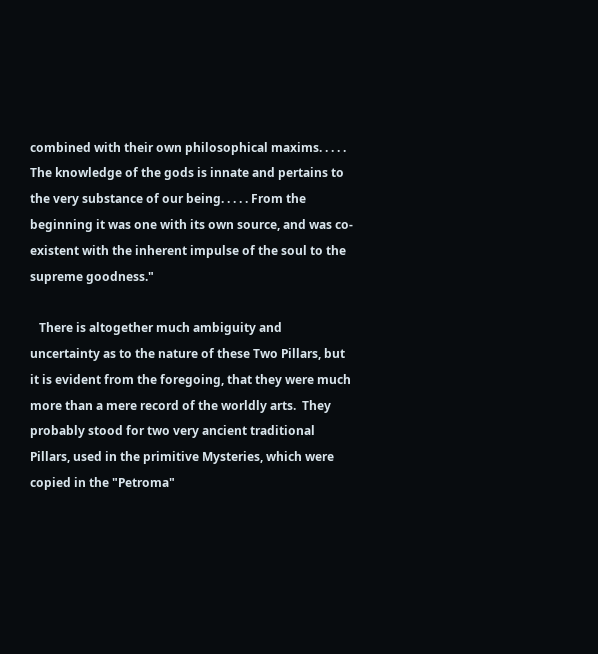combined with their own philosophical maxims. . . . . The knowledge of the gods is innate and pertains to the very substance of our being. . . . . From the beginning it was one with its own source, and was co-existent with the inherent impulse of the soul to the supreme goodness."

   There is altogether much ambiguity and uncertainty as to the nature of these Two Pillars, but it is evident from the foregoing, that they were much more than a mere record of the worldly arts.  They probably stood for two very ancient traditional Pillars, used in the primitive Mysteries, which were copied in the "Petroma"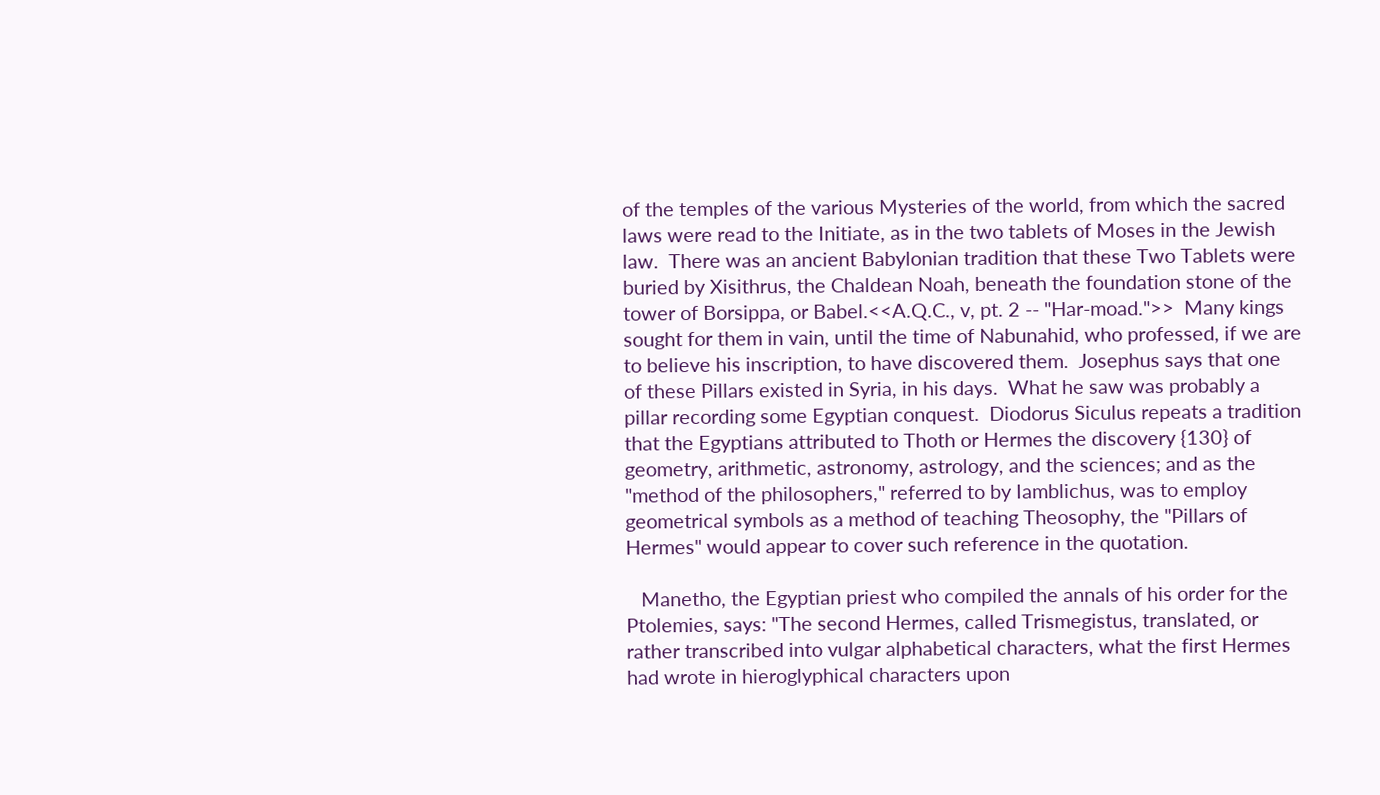of the temples of the various Mysteries of the world, from which the sacred laws were read to the Initiate, as in the two tablets of Moses in the Jewish law.  There was an ancient Babylonian tradition that these Two Tablets were buried by Xisithrus, the Chaldean Noah, beneath the foundation stone of the tower of Borsippa, or Babel.<<A.Q.C., v, pt. 2 -- "Har-moad.">>  Many kings sought for them in vain, until the time of Nabunahid, who professed, if we are to believe his inscription, to have discovered them.  Josephus says that one of these Pillars existed in Syria, in his days.  What he saw was probably a pillar recording some Egyptian conquest.  Diodorus Siculus repeats a tradition that the Egyptians attributed to Thoth or Hermes the discovery {130} of geometry, arithmetic, astronomy, astrology, and the sciences; and as the "method of the philosophers," referred to by Iamblichus, was to employ geometrical symbols as a method of teaching Theosophy, the "Pillars of Hermes" would appear to cover such reference in the quotation.

   Manetho, the Egyptian priest who compiled the annals of his order for the Ptolemies, says: "The second Hermes, called Trismegistus, translated, or rather transcribed into vulgar alphabetical characters, what the first Hermes had wrote in hieroglyphical characters upon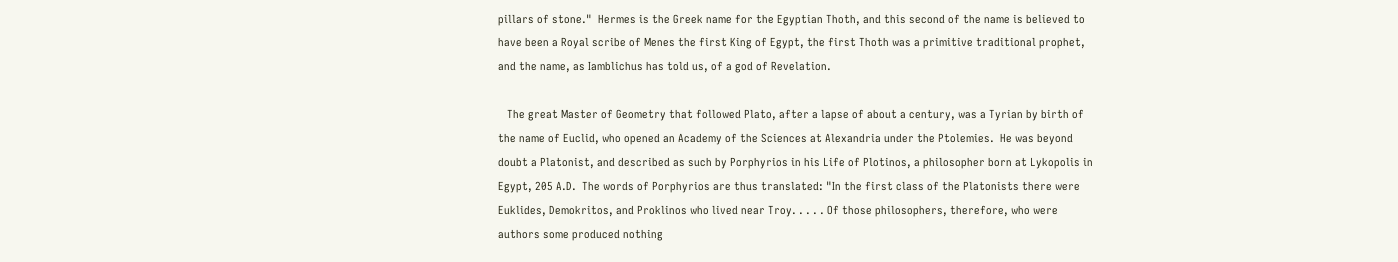pillars of stone."  Hermes is the Greek name for the Egyptian Thoth, and this second of the name is believed to have been a Royal scribe of Menes the first King of Egypt, the first Thoth was a primitive traditional prophet, and the name, as Iamblichus has told us, of a god of Revelation.

   The great Master of Geometry that followed Plato, after a lapse of about a century, was a Tyrian by birth of the name of Euclid, who opened an Academy of the Sciences at Alexandria under the Ptolemies.  He was beyond doubt a Platonist, and described as such by Porphyrios in his Life of Plotinos, a philosopher born at Lykopolis in Egypt, 205 A.D.  The words of Porphyrios are thus translated: "In the first class of the Platonists there were Euklides, Demokritos, and Proklinos who lived near Troy. . . . . Of those philosophers, therefore, who were authors some produced nothing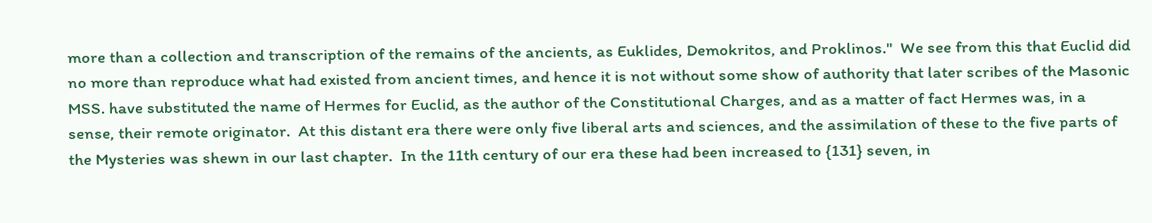more than a collection and transcription of the remains of the ancients, as Euklides, Demokritos, and Proklinos."  We see from this that Euclid did no more than reproduce what had existed from ancient times, and hence it is not without some show of authority that later scribes of the Masonic MSS. have substituted the name of Hermes for Euclid, as the author of the Constitutional Charges, and as a matter of fact Hermes was, in a sense, their remote originator.  At this distant era there were only five liberal arts and sciences, and the assimilation of these to the five parts of the Mysteries was shewn in our last chapter.  In the 11th century of our era these had been increased to {131} seven, in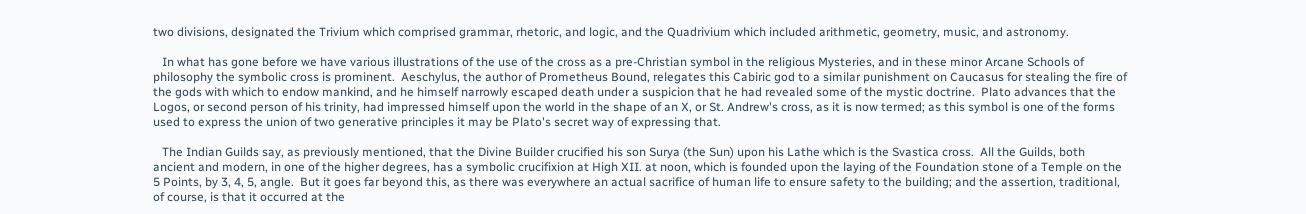two divisions, designated the Trivium which comprised grammar, rhetoric, and logic, and the Quadrivium which included arithmetic, geometry, music, and astronomy.

   In what has gone before we have various illustrations of the use of the cross as a pre-Christian symbol in the religious Mysteries, and in these minor Arcane Schools of philosophy the symbolic cross is prominent.  Aeschylus, the author of Prometheus Bound, relegates this Cabiric god to a similar punishment on Caucasus for stealing the fire of the gods with which to endow mankind, and he himself narrowly escaped death under a suspicion that he had revealed some of the mystic doctrine.  Plato advances that the Logos, or second person of his trinity, had impressed himself upon the world in the shape of an X, or St. Andrew's cross, as it is now termed; as this symbol is one of the forms used to express the union of two generative principles it may be Plato's secret way of expressing that.

   The Indian Guilds say, as previously mentioned, that the Divine Builder crucified his son Surya (the Sun) upon his Lathe which is the Svastica cross.  All the Guilds, both ancient and modern, in one of the higher degrees, has a symbolic crucifixion at High XII. at noon, which is founded upon the laying of the Foundation stone of a Temple on the 5 Points, by 3, 4, 5, angle.  But it goes far beyond this, as there was everywhere an actual sacrifice of human life to ensure safety to the building; and the assertion, traditional, of course, is that it occurred at the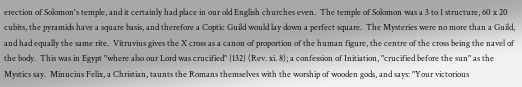erection of Solomon's temple, and it certainly had place in our old English churches even.  The temple of Solomon was a 3 to 1 structure, 60 x 20 cubits, the pyramids have a square basis, and therefore a Coptic Guild would lay down a perfect square.  The Mysteries were no more than a Guild, and had equally the same rite.  Vitruvius gives the X cross as a canon of proportion of the human figure, the centre of the cross being the navel of the body.  This was in Egypt "where also our Lord was crucified" {132} (Rev. xi. 8); a confession of Initiation, "crucified before the sun" as the Mystics say.  Minucius Felix, a Christian, taunts the Romans themselves with the worship of wooden gods, and says: "Your victorious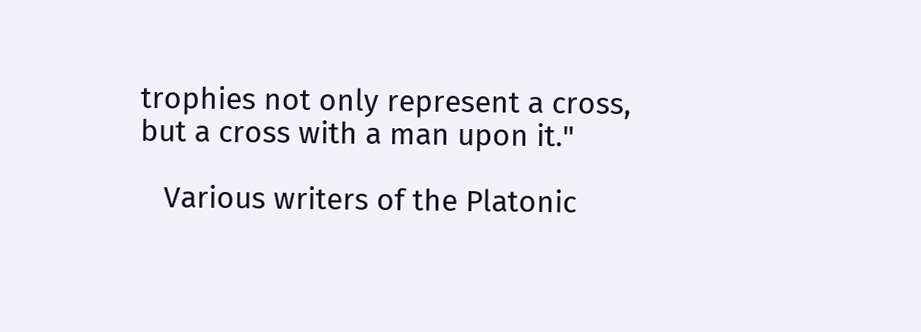trophies not only represent a cross, but a cross with a man upon it."

   Various writers of the Platonic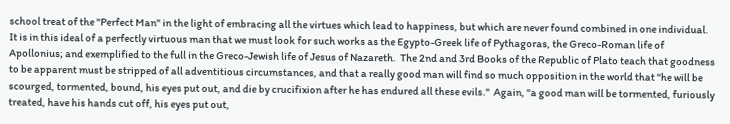school treat of the "Perfect Man" in the light of embracing all the virtues which lead to happiness, but which are never found combined in one individual.  It is in this ideal of a perfectly virtuous man that we must look for such works as the Egypto-Greek life of Pythagoras, the Greco-Roman life of Apollonius; and exemplified to the full in the Greco-Jewish life of Jesus of Nazareth.  The 2nd and 3rd Books of the Republic of Plato teach that goodness to be apparent must be stripped of all adventitious circumstances, and that a really good man will find so much opposition in the world that "he will be scourged, tormented, bound, his eyes put out, and die by crucifixion after he has endured all these evils."  Again, "a good man will be tormented, furiously treated, have his hands cut off, his eyes put out,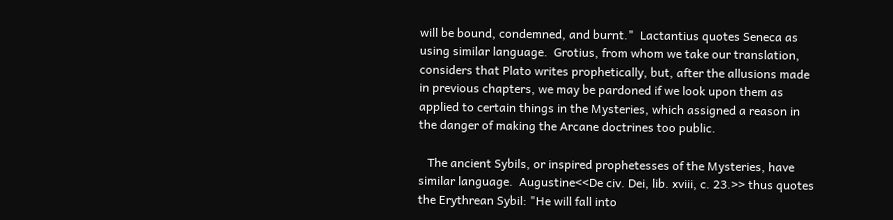will be bound, condemned, and burnt."  Lactantius quotes Seneca as using similar language.  Grotius, from whom we take our translation, considers that Plato writes prophetically, but, after the allusions made in previous chapters, we may be pardoned if we look upon them as applied to certain things in the Mysteries, which assigned a reason in the danger of making the Arcane doctrines too public.

   The ancient Sybils, or inspired prophetesses of the Mysteries, have similar language.  Augustine<<De civ. Dei, lib. xviii, c. 23.>> thus quotes the Erythrean Sybil: "He will fall into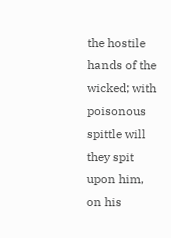the hostile hands of the wicked; with poisonous spittle will they spit upon him, on his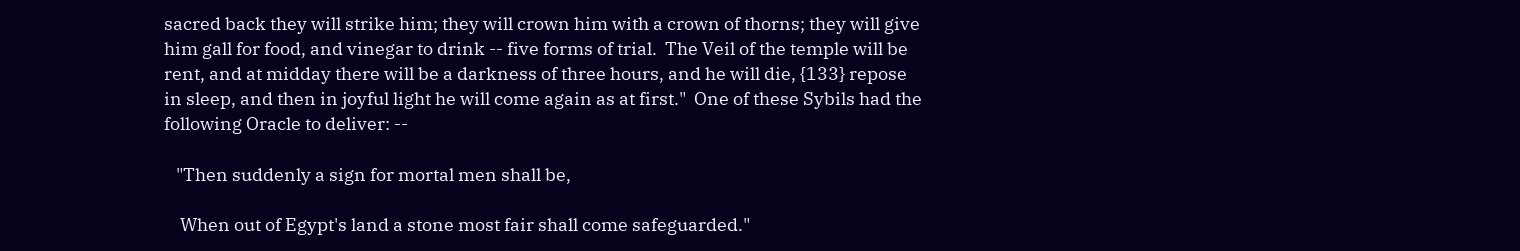sacred back they will strike him; they will crown him with a crown of thorns; they will give him gall for food, and vinegar to drink -- five forms of trial.  The Veil of the temple will be rent, and at midday there will be a darkness of three hours, and he will die, {133} repose in sleep, and then in joyful light he will come again as at first."  One of these Sybils had the following Oracle to deliver: --

   "Then suddenly a sign for mortal men shall be,

    When out of Egypt's land a stone most fair shall come safeguarded."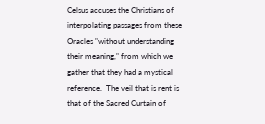Celsus accuses the Christians of interpolating passages from these Oracles "without understanding their meaning," from which we gather that they had a mystical reference.  The veil that is rent is that of the Sacred Curtain of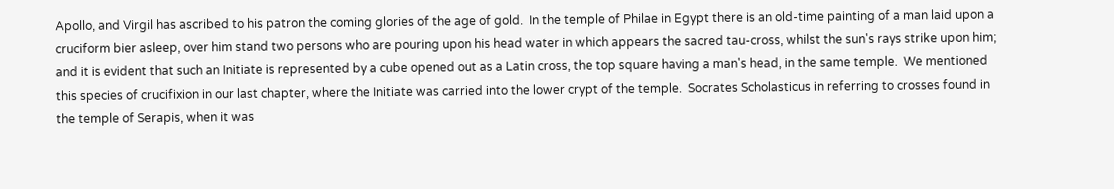Apollo, and Virgil has ascribed to his patron the coming glories of the age of gold.  In the temple of Philae in Egypt there is an old-time painting of a man laid upon a cruciform bier asleep, over him stand two persons who are pouring upon his head water in which appears the sacred tau-cross, whilst the sun's rays strike upon him; and it is evident that such an Initiate is represented by a cube opened out as a Latin cross, the top square having a man's head, in the same temple.  We mentioned this species of crucifixion in our last chapter, where the Initiate was carried into the lower crypt of the temple.  Socrates Scholasticus in referring to crosses found in the temple of Serapis, when it was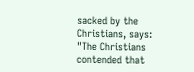sacked by the Christians, says: "The Christians contended that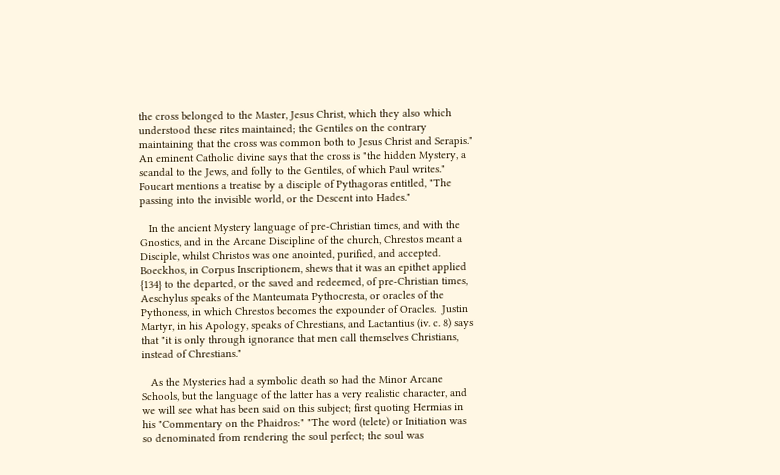the cross belonged to the Master, Jesus Christ, which they also which understood these rites maintained; the Gentiles on the contrary maintaining that the cross was common both to Jesus Christ and Serapis."  An eminent Catholic divine says that the cross is "the hidden Mystery, a scandal to the Jews, and folly to the Gentiles, of which Paul writes."  Foucart mentions a treatise by a disciple of Pythagoras entitled, "The passing into the invisible world, or the Descent into Hades."

   In the ancient Mystery language of pre-Christian times, and with the Gnostics, and in the Arcane Discipline of the church, Chrestos meant a Disciple, whilst Christos was one anointed, purified, and accepted.  Boeckhos, in Corpus Inscriptionem, shews that it was an epithet applied {134} to the departed, or the saved and redeemed, of pre-Christian times, Aeschylus speaks of the Manteumata Pythocresta, or oracles of the Pythoness, in which Chrestos becomes the expounder of Oracles.  Justin Martyr, in his Apology, speaks of Chrestians, and Lactantius (iv. c. 8) says that "it is only through ignorance that men call themselves Christians, instead of Chrestians."

   As the Mysteries had a symbolic death so had the Minor Arcane Schools, but the language of the latter has a very realistic character, and we will see what has been said on this subject; first quoting Hermias in his "Commentary on the Phaidros:" "The word (telete) or Initiation was so denominated from rendering the soul perfect; the soul was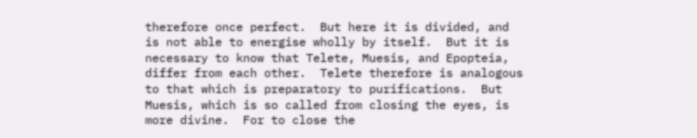therefore once perfect.  But here it is divided, and is not able to energise wholly by itself.  But it is necessary to know that Telete, Muesis, and Epopteia, differ from each other.  Telete therefore is analogous to that which is preparatory to purifications.  But Muesis, which is so called from closing the eyes, is more divine.  For to close the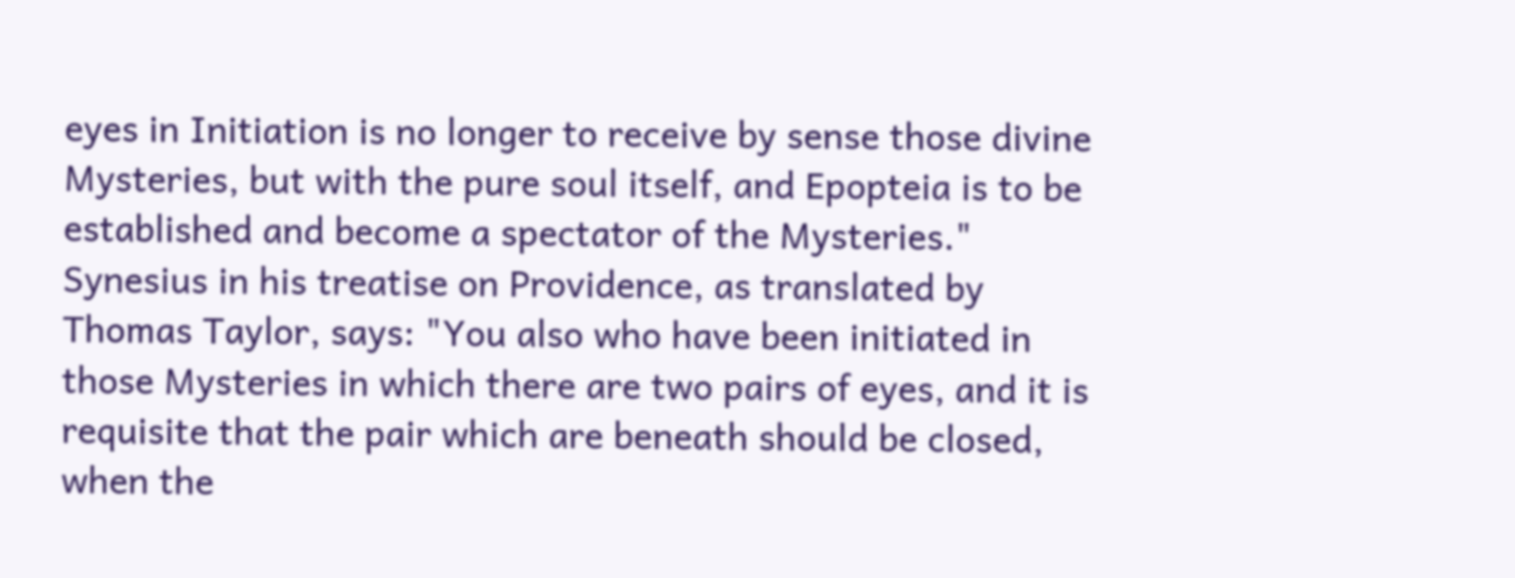eyes in Initiation is no longer to receive by sense those divine Mysteries, but with the pure soul itself, and Epopteia is to be established and become a spectator of the Mysteries."  Synesius in his treatise on Providence, as translated by Thomas Taylor, says: "You also who have been initiated in those Mysteries in which there are two pairs of eyes, and it is requisite that the pair which are beneath should be closed, when the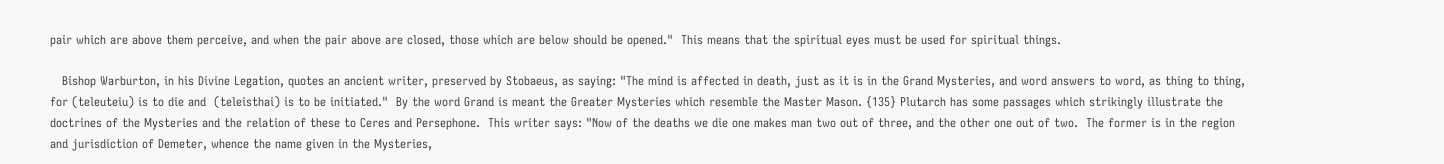pair which are above them perceive, and when the pair above are closed, those which are below should be opened."  This means that the spiritual eyes must be used for spiritual things.

   Bishop Warburton, in his Divine Legation, quotes an ancient writer, preserved by Stobaeus, as saying: "The mind is affected in death, just as it is in the Grand Mysteries, and word answers to word, as thing to thing, for (teleuteiu) is to die and  (teleisthai) is to be initiated."  By the word Grand is meant the Greater Mysteries which resemble the Master Mason. {135} Plutarch has some passages which strikingly illustrate the doctrines of the Mysteries and the relation of these to Ceres and Persephone.  This writer says: "Now of the deaths we die one makes man two out of three, and the other one out of two.  The former is in the region and jurisdiction of Demeter, whence the name given in the Mysteries,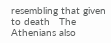resembling that given to death   The Athenians also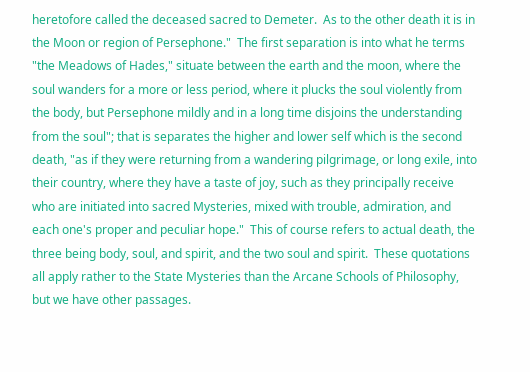heretofore called the deceased sacred to Demeter.  As to the other death it is in the Moon or region of Persephone."  The first separation is into what he terms "the Meadows of Hades," situate between the earth and the moon, where the soul wanders for a more or less period, where it plucks the soul violently from the body, but Persephone mildly and in a long time disjoins the understanding from the soul"; that is separates the higher and lower self which is the second death, "as if they were returning from a wandering pilgrimage, or long exile, into their country, where they have a taste of joy, such as they principally receive who are initiated into sacred Mysteries, mixed with trouble, admiration, and each one's proper and peculiar hope."  This of course refers to actual death, the three being body, soul, and spirit, and the two soul and spirit.  These quotations all apply rather to the State Mysteries than the Arcane Schools of Philosophy, but we have other passages.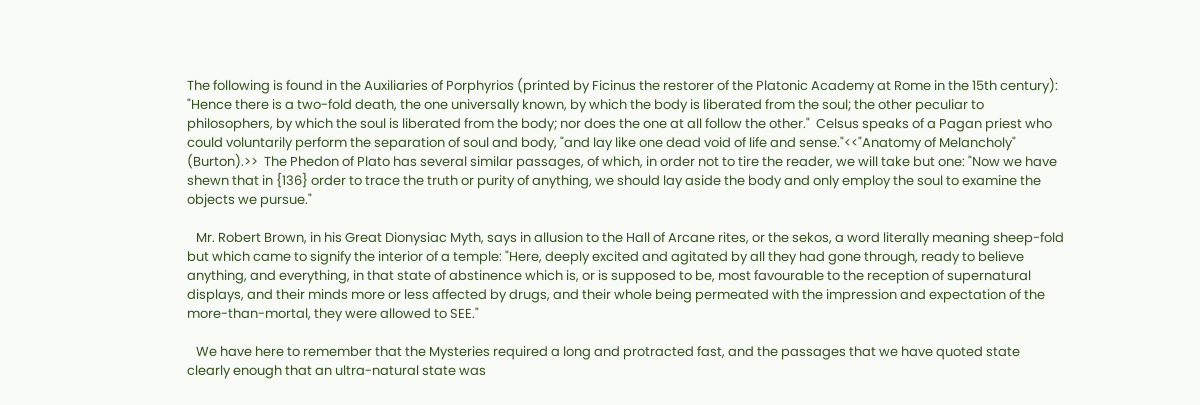The following is found in the Auxiliaries of Porphyrios (printed by Ficinus the restorer of the Platonic Academy at Rome in the 15th century): "Hence there is a two-fold death, the one universally known, by which the body is liberated from the soul; the other peculiar to philosophers, by which the soul is liberated from the body; nor does the one at all follow the other."  Celsus speaks of a Pagan priest who could voluntarily perform the separation of soul and body, "and lay like one dead void of life and sense."<<"Anatomy of Melancholy" (Burton).>>  The Phedon of Plato has several similar passages, of which, in order not to tire the reader, we will take but one: "Now we have shewn that in {136} order to trace the truth or purity of anything, we should lay aside the body and only employ the soul to examine the objects we pursue."

   Mr. Robert Brown, in his Great Dionysiac Myth, says in allusion to the Hall of Arcane rites, or the sekos, a word literally meaning sheep-fold but which came to signify the interior of a temple: "Here, deeply excited and agitated by all they had gone through, ready to believe anything, and everything, in that state of abstinence which is, or is supposed to be, most favourable to the reception of supernatural displays, and their minds more or less affected by drugs, and their whole being permeated with the impression and expectation of the more-than-mortal, they were allowed to SEE."

   We have here to remember that the Mysteries required a long and protracted fast, and the passages that we have quoted state clearly enough that an ultra-natural state was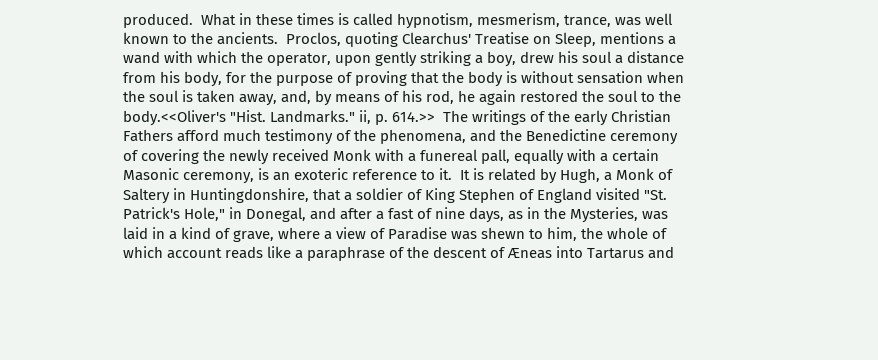produced.  What in these times is called hypnotism, mesmerism, trance, was well known to the ancients.  Proclos, quoting Clearchus' Treatise on Sleep, mentions a wand with which the operator, upon gently striking a boy, drew his soul a distance from his body, for the purpose of proving that the body is without sensation when the soul is taken away, and, by means of his rod, he again restored the soul to the body.<<Oliver's "Hist. Landmarks." ii, p. 614.>>  The writings of the early Christian Fathers afford much testimony of the phenomena, and the Benedictine ceremony of covering the newly received Monk with a funereal pall, equally with a certain Masonic ceremony, is an exoteric reference to it.  It is related by Hugh, a Monk of Saltery in Huntingdonshire, that a soldier of King Stephen of England visited "St. Patrick's Hole," in Donegal, and after a fast of nine days, as in the Mysteries, was laid in a kind of grave, where a view of Paradise was shewn to him, the whole of which account reads like a paraphrase of the descent of Æneas into Tartarus and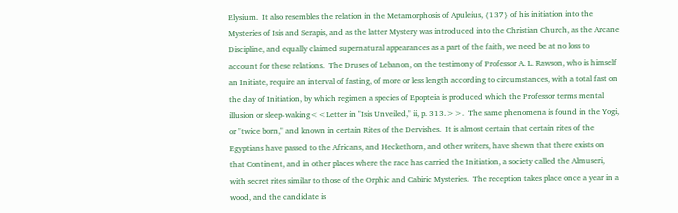Elysium.  It also resembles the relation in the Metamorphosis of Apuleius, {137} of his initiation into the Mysteries of Isis and Serapis, and as the latter Mystery was introduced into the Christian Church, as the Arcane Discipline, and equally claimed supernatural appearances as a part of the faith, we need be at no loss to account for these relations.  The Druses of Lebanon, on the testimony of Professor A. L. Rawson, who is himself an Initiate, require an interval of fasting, of more or less length according to circumstances, with a total fast on the day of Initiation, by which regimen a species of Epopteia is produced which the Professor terms mental illusion or sleep-waking<<Letter in "Isis Unveiled," ii, p. 313.>>.  The same phenomena is found in the Yogi, or "twice born," and known in certain Rites of the Dervishes.  It is almost certain that certain rites of the Egyptians have passed to the Africans, and Heckethorn, and other writers, have shewn that there exists on that Continent, and in other places where the race has carried the Initiation, a society called the Almuseri, with secret rites similar to those of the Orphic and Cabiric Mysteries.  The reception takes place once a year in a wood, and the candidate is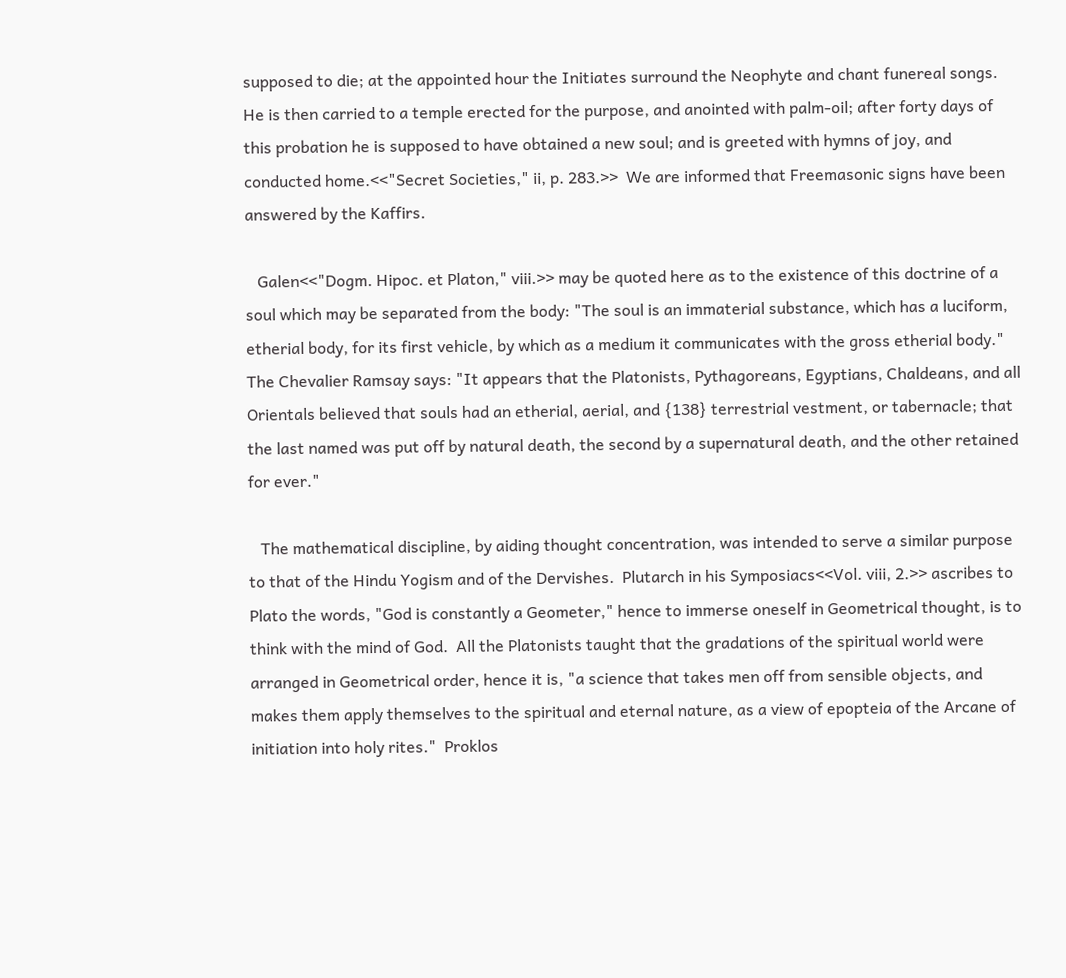supposed to die; at the appointed hour the Initiates surround the Neophyte and chant funereal songs.  He is then carried to a temple erected for the purpose, and anointed with palm-oil; after forty days of this probation he is supposed to have obtained a new soul; and is greeted with hymns of joy, and conducted home.<<"Secret Societies," ii, p. 283.>>  We are informed that Freemasonic signs have been answered by the Kaffirs.

   Galen<<"Dogm. Hipoc. et Platon," viii.>> may be quoted here as to the existence of this doctrine of a soul which may be separated from the body: "The soul is an immaterial substance, which has a luciform, etherial body, for its first vehicle, by which as a medium it communicates with the gross etherial body."  The Chevalier Ramsay says: "It appears that the Platonists, Pythagoreans, Egyptians, Chaldeans, and all Orientals believed that souls had an etherial, aerial, and {138} terrestrial vestment, or tabernacle; that the last named was put off by natural death, the second by a supernatural death, and the other retained for ever."

   The mathematical discipline, by aiding thought concentration, was intended to serve a similar purpose to that of the Hindu Yogism and of the Dervishes.  Plutarch in his Symposiacs<<Vol. viii, 2.>> ascribes to Plato the words, "God is constantly a Geometer," hence to immerse oneself in Geometrical thought, is to think with the mind of God.  All the Platonists taught that the gradations of the spiritual world were arranged in Geometrical order, hence it is, "a science that takes men off from sensible objects, and makes them apply themselves to the spiritual and eternal nature, as a view of epopteia of the Arcane of initiation into holy rites."  Proklos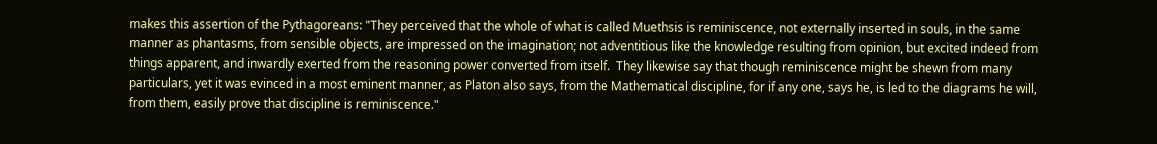makes this assertion of the Pythagoreans: "They perceived that the whole of what is called Muethsis is reminiscence, not externally inserted in souls, in the same manner as phantasms, from sensible objects, are impressed on the imagination; not adventitious like the knowledge resulting from opinion, but excited indeed from things apparent, and inwardly exerted from the reasoning power converted from itself.  They likewise say that though reminiscence might be shewn from many particulars, yet it was evinced in a most eminent manner, as Platon also says, from the Mathematical discipline, for if any one, says he, is led to the diagrams he will, from them, easily prove that discipline is reminiscence."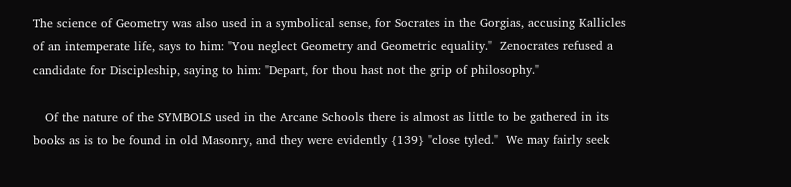The science of Geometry was also used in a symbolical sense, for Socrates in the Gorgias, accusing Kallicles of an intemperate life, says to him: "You neglect Geometry and Geometric equality."  Zenocrates refused a candidate for Discipleship, saying to him: "Depart, for thou hast not the grip of philosophy."

   Of the nature of the SYMBOLS used in the Arcane Schools there is almost as little to be gathered in its books as is to be found in old Masonry, and they were evidently {139} "close tyled."  We may fairly seek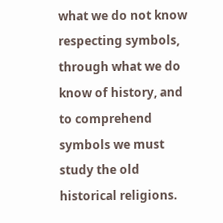what we do not know respecting symbols, through what we do know of history, and to comprehend symbols we must study the old historical religions.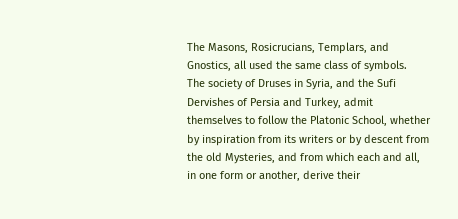The Masons, Rosicrucians, Templars, and Gnostics, all used the same class of symbols.  The society of Druses in Syria, and the Sufi Dervishes of Persia and Turkey, admit themselves to follow the Platonic School, whether by inspiration from its writers or by descent from the old Mysteries, and from which each and all, in one form or another, derive their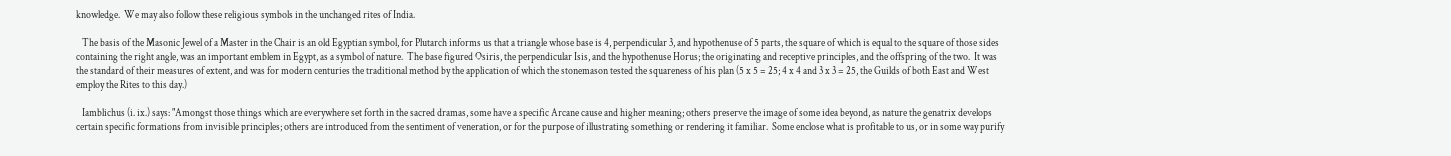knowledge.  We may also follow these religious symbols in the unchanged rites of India.

   The basis of the Masonic Jewel of a Master in the Chair is an old Egyptian symbol, for Plutarch informs us that a triangle whose base is 4, perpendicular 3, and hypothenuse of 5 parts, the square of which is equal to the square of those sides containing the right angle, was an important emblem in Egypt, as a symbol of nature.  The base figured Osiris, the perpendicular Isis, and the hypothenuse Horus; the originating and receptive principles, and the offspring of the two.  It was the standard of their measures of extent, and was for modern centuries the traditional method by the application of which the stonemason tested the squareness of his plan (5 x 5 = 25; 4 x 4 and 3 x 3 = 25, the Guilds of both East and West employ the Rites to this day.)

   Iamblichus (i. ix.) says: "Amongst those things which are everywhere set forth in the sacred dramas, some have a specific Arcane cause and higher meaning; others preserve the image of some idea beyond, as nature the genatrix develops certain specific formations from invisible principles; others are introduced from the sentiment of veneration, or for the purpose of illustrating something or rendering it familiar.  Some enclose what is profitable to us, or in some way purify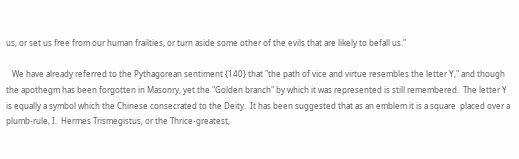us, or set us free from our human frailties, or turn aside some other of the evils that are likely to befall us."

   We have already referred to the Pythagorean sentiment {140} that "the path of vice and virtue resembles the letter Y," and though the apothegm has been forgotten in Masonry, yet the "Golden branch" by which it was represented is still remembered.  The letter Y is equally a symbol which the Chinese consecrated to the Deity.  It has been suggested that as an emblem it is a square  placed over a plumb-rule, I.  Hermes Trismegistus, or the Thrice-greatest,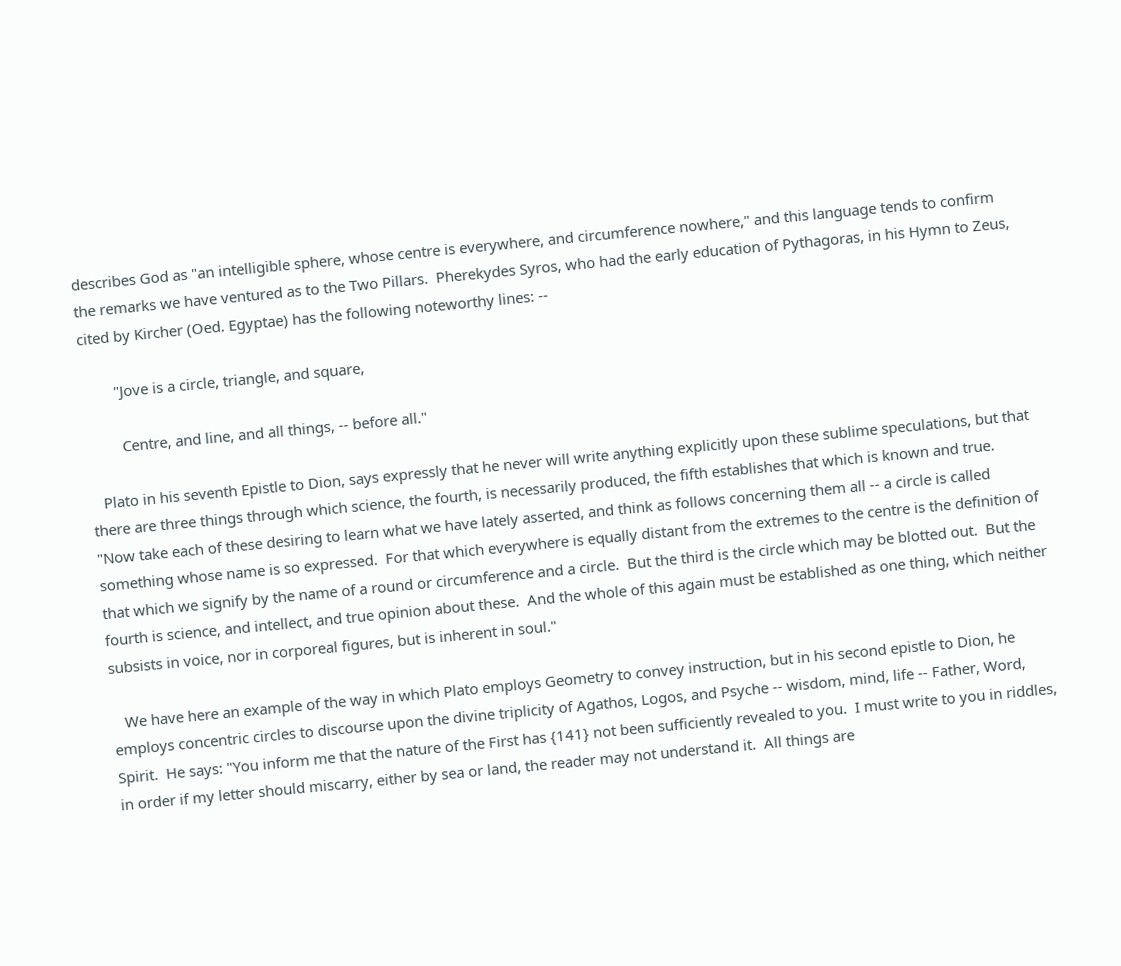describes God as "an intelligible sphere, whose centre is everywhere, and circumference nowhere," and this language tends to confirm the remarks we have ventured as to the Two Pillars.  Pherekydes Syros, who had the early education of Pythagoras, in his Hymn to Zeus, cited by Kircher (Oed. Egyptae) has the following noteworthy lines: --

        "Jove is a circle, triangle, and square,

         Centre, and line, and all things, -- before all."

   Plato in his seventh Epistle to Dion, says expressly that he never will write anything explicitly upon these sublime speculations, but that there are three things through which science, the fourth, is necessarily produced, the fifth establishes that which is known and true.  "Now take each of these desiring to learn what we have lately asserted, and think as follows concerning them all -- a circle is called something whose name is so expressed.  For that which everywhere is equally distant from the extremes to the centre is the definition of that which we signify by the name of a round or circumference and a circle.  But the third is the circle which may be blotted out.  But the fourth is science, and intellect, and true opinion about these.  And the whole of this again must be established as one thing, which neither subsists in voice, nor in corporeal figures, but is inherent in soul."

   We have here an example of the way in which Plato employs Geometry to convey instruction, but in his second epistle to Dion, he employs concentric circles to discourse upon the divine triplicity of Agathos, Logos, and Psyche -- wisdom, mind, life -- Father, Word, Spirit.  He says: "You inform me that the nature of the First has {141} not been sufficiently revealed to you.  I must write to you in riddles, in order if my letter should miscarry, either by sea or land, the reader may not understand it.  All things are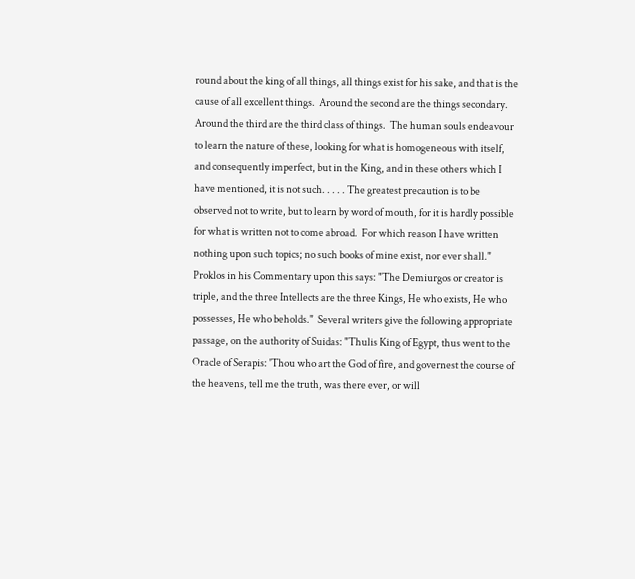round about the king of all things, all things exist for his sake, and that is the cause of all excellent things.  Around the second are the things secondary.  Around the third are the third class of things.  The human souls endeavour to learn the nature of these, looking for what is homogeneous with itself, and consequently imperfect, but in the King, and in these others which I have mentioned, it is not such. . . . . The greatest precaution is to be observed not to write, but to learn by word of mouth, for it is hardly possible for what is written not to come abroad.  For which reason I have written nothing upon such topics; no such books of mine exist, nor ever shall."  Proklos in his Commentary upon this says: "The Demiurgos or creator is triple, and the three Intellects are the three Kings, He who exists, He who possesses, He who beholds."  Several writers give the following appropriate passage, on the authority of Suidas: "Thulis King of Egypt, thus went to the Oracle of Serapis: 'Thou who art the God of fire, and governest the course of the heavens, tell me the truth, was there ever, or will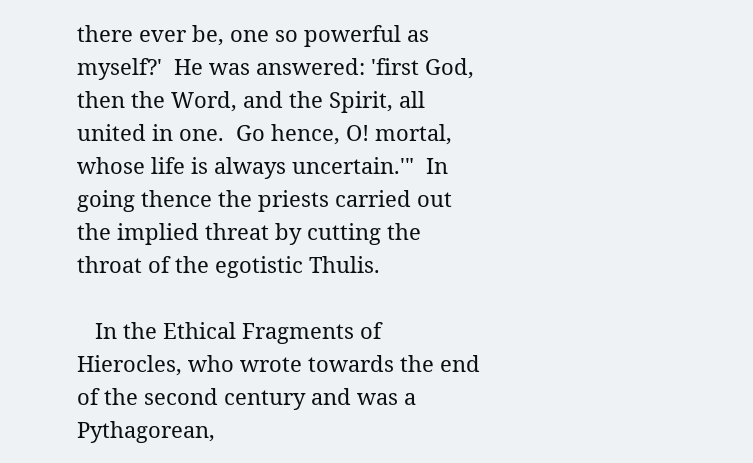there ever be, one so powerful as myself?'  He was answered: 'first God, then the Word, and the Spirit, all united in one.  Go hence, O! mortal, whose life is always uncertain.'"  In going thence the priests carried out the implied threat by cutting the throat of the egotistic Thulis.

   In the Ethical Fragments of Hierocles, who wrote towards the end of the second century and was a Pythagorean,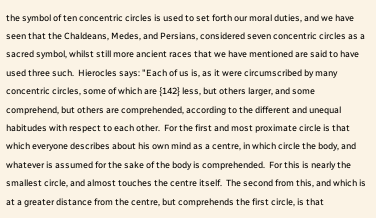the symbol of ten concentric circles is used to set forth our moral duties, and we have seen that the Chaldeans, Medes, and Persians, considered seven concentric circles as a sacred symbol, whilst still more ancient races that we have mentioned are said to have used three such.  Hierocles says: "Each of us is, as it were circumscribed by many concentric circles, some of which are {142} less, but others larger, and some comprehend, but others are comprehended, according to the different and unequal habitudes with respect to each other.  For the first and most proximate circle is that which everyone describes about his own mind as a centre, in which circle the body, and whatever is assumed for the sake of the body is comprehended.  For this is nearly the smallest circle, and almost touches the centre itself.  The second from this, and which is at a greater distance from the centre, but comprehends the first circle, is that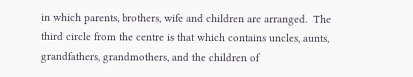in which parents, brothers, wife and children are arranged.  The third circle from the centre is that which contains uncles, aunts, grandfathers, grandmothers, and the children of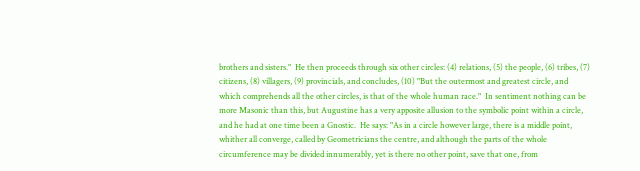brothers and sisters."  He then proceeds through six other circles: (4) relations, (5) the people, (6) tribes, (7) citizens, (8) villagers, (9) provincials, and concludes, (10) "But the outermost and greatest circle, and which comprehends all the other circles, is that of the whole human race."  In sentiment nothing can be more Masonic than this, but Augustine has a very apposite allusion to the symbolic point within a circle, and he had at one time been a Gnostic.  He says: "As in a circle however large, there is a middle point, whither all converge, called by Geometricians the centre, and although the parts of the whole circumference may be divided innumerably, yet is there no other point, save that one, from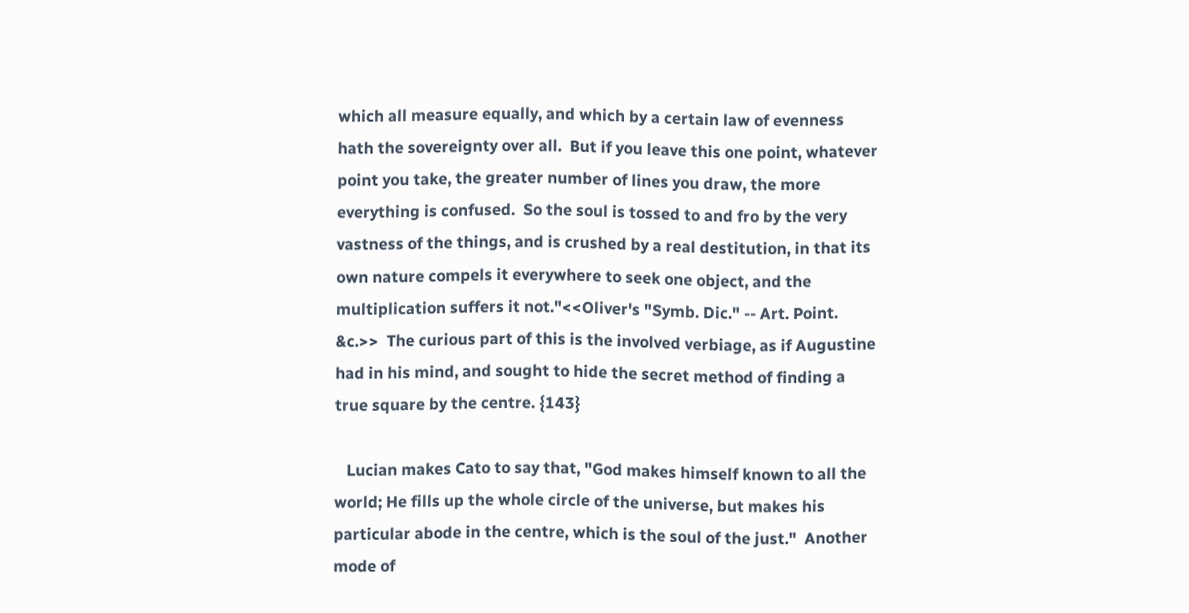which all measure equally, and which by a certain law of evenness hath the sovereignty over all.  But if you leave this one point, whatever point you take, the greater number of lines you draw, the more everything is confused.  So the soul is tossed to and fro by the very vastness of the things, and is crushed by a real destitution, in that its own nature compels it everywhere to seek one object, and the multiplication suffers it not."<<Oliver's "Symb. Dic." -- Art. Point. &c.>>  The curious part of this is the involved verbiage, as if Augustine had in his mind, and sought to hide the secret method of finding a true square by the centre. {143}

   Lucian makes Cato to say that, "God makes himself known to all the world; He fills up the whole circle of the universe, but makes his particular abode in the centre, which is the soul of the just."  Another mode of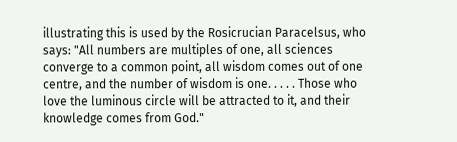illustrating this is used by the Rosicrucian Paracelsus, who says: "All numbers are multiples of one, all sciences converge to a common point, all wisdom comes out of one centre, and the number of wisdom is one. . . . . Those who love the luminous circle will be attracted to it, and their knowledge comes from God."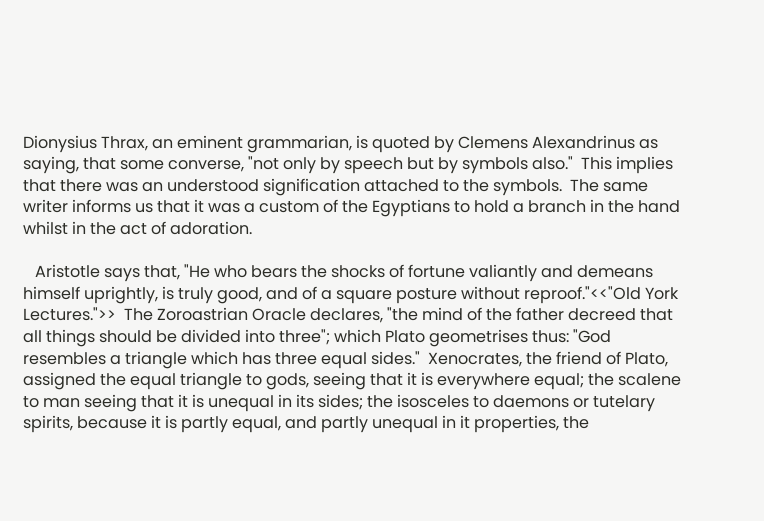Dionysius Thrax, an eminent grammarian, is quoted by Clemens Alexandrinus as saying, that some converse, "not only by speech but by symbols also."  This implies that there was an understood signification attached to the symbols.  The same writer informs us that it was a custom of the Egyptians to hold a branch in the hand whilst in the act of adoration.

   Aristotle says that, "He who bears the shocks of fortune valiantly and demeans himself uprightly, is truly good, and of a square posture without reproof."<<"Old York Lectures.">>  The Zoroastrian Oracle declares, "the mind of the father decreed that all things should be divided into three"; which Plato geometrises thus: "God resembles a triangle which has three equal sides."  Xenocrates, the friend of Plato, assigned the equal triangle to gods, seeing that it is everywhere equal; the scalene to man seeing that it is unequal in its sides; the isosceles to daemons or tutelary spirits, because it is partly equal, and partly unequal in it properties, the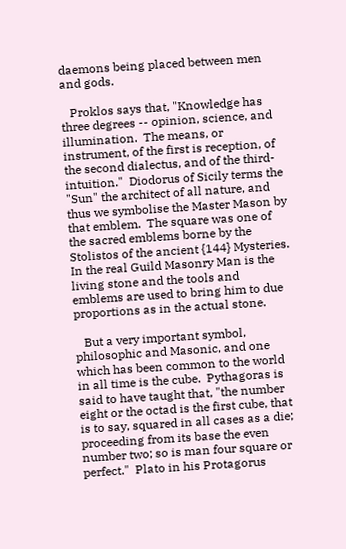daemons being placed between men and gods.

   Proklos says that, "Knowledge has three degrees -- opinion, science, and illumination.  The means, or instrument, of the first is reception, of the second dialectus, and of the third-intuition."  Diodorus of Sicily terms the "Sun" the architect of all nature, and thus we symbolise the Master Mason by that emblem.  The square was one of the sacred emblems borne by the Stolistos of the ancient {144} Mysteries.  In the real Guild Masonry Man is the living stone and the tools and emblems are used to bring him to due proportions as in the actual stone.

   But a very important symbol, philosophic and Masonic, and one which has been common to the world in all time is the cube.  Pythagoras is said to have taught that, "the number eight or the octad is the first cube, that is to say, squared in all cases as a die; proceeding from its base the even number two; so is man four square or perfect."  Plato in his Protagorus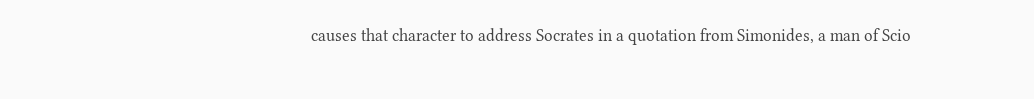causes that character to address Socrates in a quotation from Simonides, a man of Scio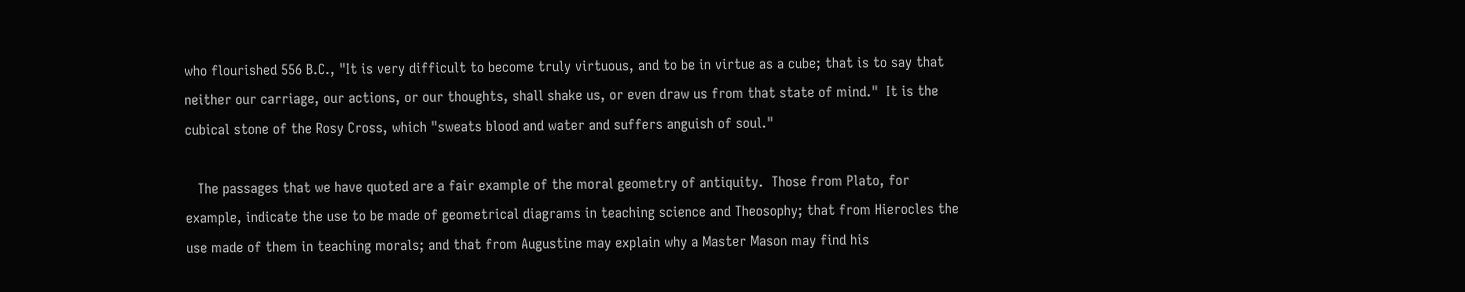who flourished 556 B.C., "It is very difficult to become truly virtuous, and to be in virtue as a cube; that is to say that neither our carriage, our actions, or our thoughts, shall shake us, or even draw us from that state of mind."  It is the cubical stone of the Rosy Cross, which "sweats blood and water and suffers anguish of soul."

   The passages that we have quoted are a fair example of the moral geometry of antiquity.  Those from Plato, for example, indicate the use to be made of geometrical diagrams in teaching science and Theosophy; that from Hierocles the use made of them in teaching morals; and that from Augustine may explain why a Master Mason may find his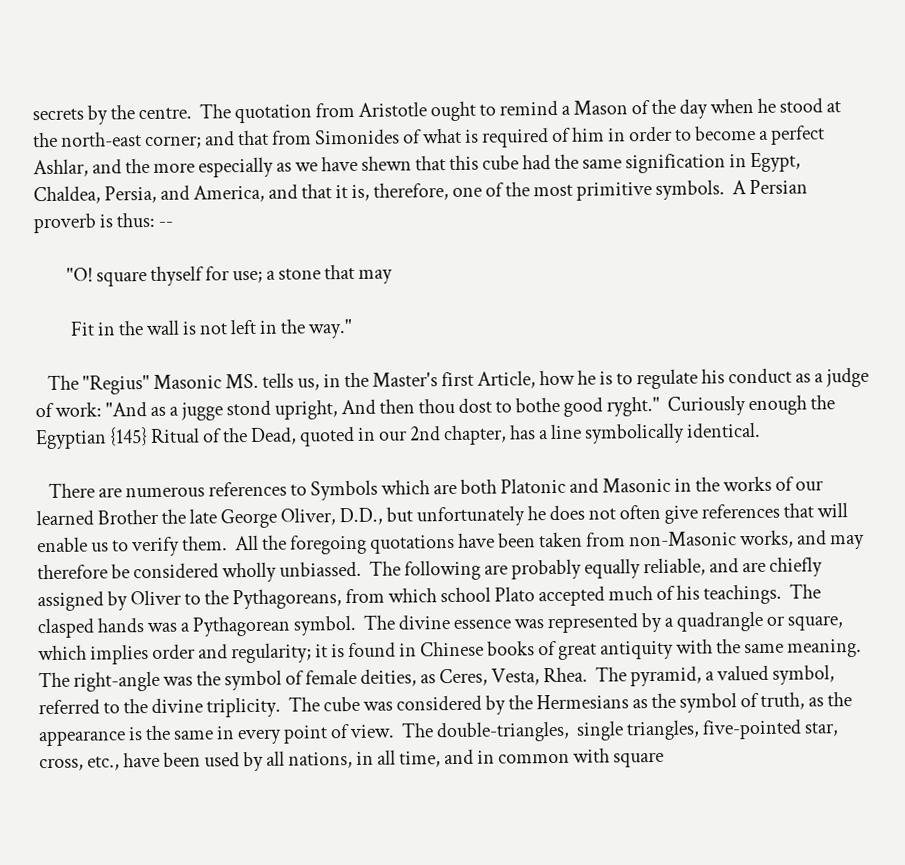secrets by the centre.  The quotation from Aristotle ought to remind a Mason of the day when he stood at the north-east corner; and that from Simonides of what is required of him in order to become a perfect Ashlar, and the more especially as we have shewn that this cube had the same signification in Egypt, Chaldea, Persia, and America, and that it is, therefore, one of the most primitive symbols.  A Persian proverb is thus: --

        "O! square thyself for use; a stone that may

         Fit in the wall is not left in the way."

   The "Regius" Masonic MS. tells us, in the Master's first Article, how he is to regulate his conduct as a judge of work: "And as a jugge stond upright, And then thou dost to bothe good ryght."  Curiously enough the Egyptian {145} Ritual of the Dead, quoted in our 2nd chapter, has a line symbolically identical.

   There are numerous references to Symbols which are both Platonic and Masonic in the works of our learned Brother the late George Oliver, D.D., but unfortunately he does not often give references that will enable us to verify them.  All the foregoing quotations have been taken from non-Masonic works, and may therefore be considered wholly unbiassed.  The following are probably equally reliable, and are chiefly assigned by Oliver to the Pythagoreans, from which school Plato accepted much of his teachings.  The clasped hands was a Pythagorean symbol.  The divine essence was represented by a quadrangle or square, which implies order and regularity; it is found in Chinese books of great antiquity with the same meaning.  The right-angle was the symbol of female deities, as Ceres, Vesta, Rhea.  The pyramid, a valued symbol, referred to the divine triplicity.  The cube was considered by the Hermesians as the symbol of truth, as the appearance is the same in every point of view.  The double-triangles,  single triangles, five-pointed star, cross, etc., have been used by all nations, in all time, and in common with square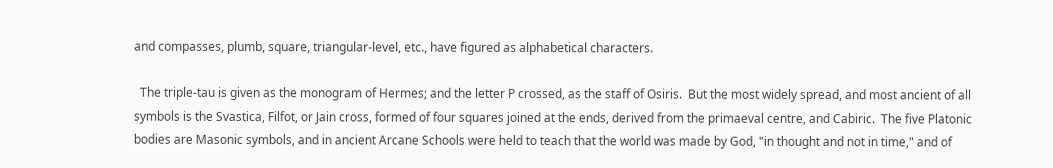and compasses, plumb, square, triangular-level, etc., have figured as alphabetical characters.

  The triple-tau is given as the monogram of Hermes; and the letter P crossed, as the staff of Osiris.  But the most widely spread, and most ancient of all symbols is the Svastica, Filfot, or Jain cross, formed of four squares joined at the ends, derived from the primaeval centre, and Cabiric.  The five Platonic bodies are Masonic symbols, and in ancient Arcane Schools were held to teach that the world was made by God, "in thought and not in time," and of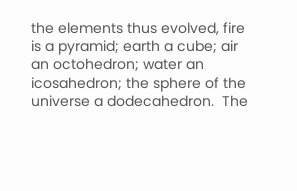the elements thus evolved, fire is a pyramid; earth a cube; air an octohedron; water an icosahedron; the sphere of the universe a dodecahedron.  The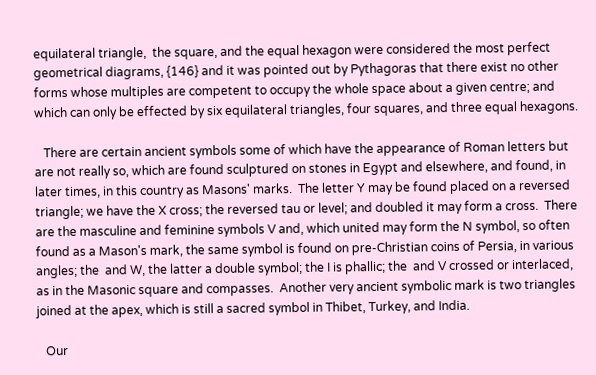equilateral triangle,  the square, and the equal hexagon were considered the most perfect geometrical diagrams, {146} and it was pointed out by Pythagoras that there exist no other forms whose multiples are competent to occupy the whole space about a given centre; and which can only be effected by six equilateral triangles, four squares, and three equal hexagons.

   There are certain ancient symbols some of which have the appearance of Roman letters but are not really so, which are found sculptured on stones in Egypt and elsewhere, and found, in later times, in this country as Masons' marks.  The letter Y may be found placed on a reversed triangle; we have the X cross; the reversed tau or level; and doubled it may form a cross.  There are the masculine and feminine symbols V and, which united may form the N symbol, so often found as a Mason's mark, the same symbol is found on pre-Christian coins of Persia, in various angles; the  and W, the latter a double symbol; the I is phallic; the  and V crossed or interlaced, as in the Masonic square and compasses.  Another very ancient symbolic mark is two triangles joined at the apex, which is still a sacred symbol in Thibet, Turkey, and India.

   Our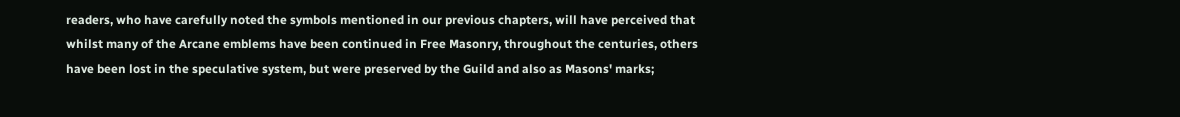readers, who have carefully noted the symbols mentioned in our previous chapters, will have perceived that whilst many of the Arcane emblems have been continued in Free Masonry, throughout the centuries, others have been lost in the speculative system, but were preserved by the Guild and also as Masons' marks;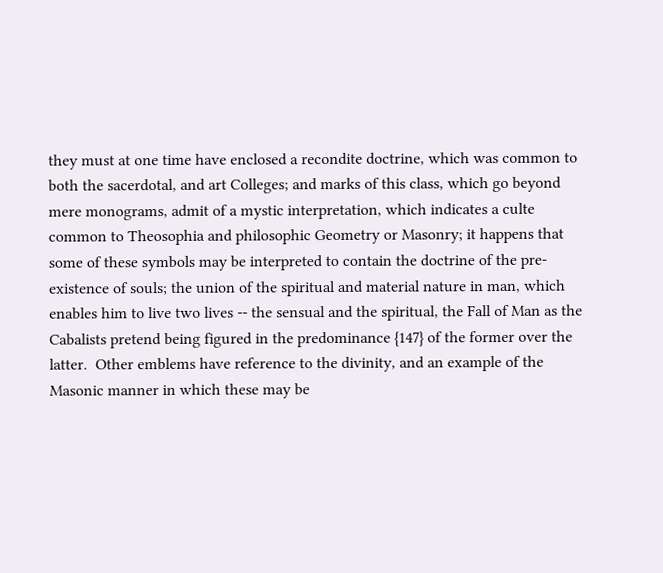they must at one time have enclosed a recondite doctrine, which was common to both the sacerdotal, and art Colleges; and marks of this class, which go beyond mere monograms, admit of a mystic interpretation, which indicates a culte common to Theosophia and philosophic Geometry or Masonry; it happens that some of these symbols may be interpreted to contain the doctrine of the pre-existence of souls; the union of the spiritual and material nature in man, which enables him to live two lives -- the sensual and the spiritual, the Fall of Man as the Cabalists pretend being figured in the predominance {147} of the former over the latter.  Other emblems have reference to the divinity, and an example of the Masonic manner in which these may be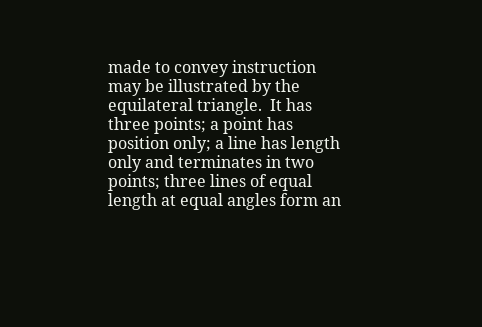made to convey instruction may be illustrated by the equilateral triangle.  It has three points; a point has position only; a line has length only and terminates in two points; three lines of equal length at equal angles form an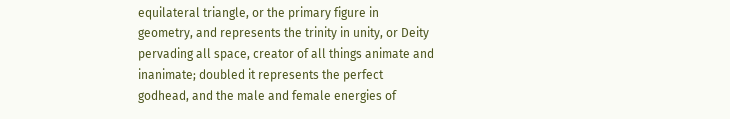equilateral triangle, or the primary figure in geometry, and represents the trinity in unity, or Deity pervading all space, creator of all things animate and inanimate; doubled it represents the perfect godhead, and the male and female energies of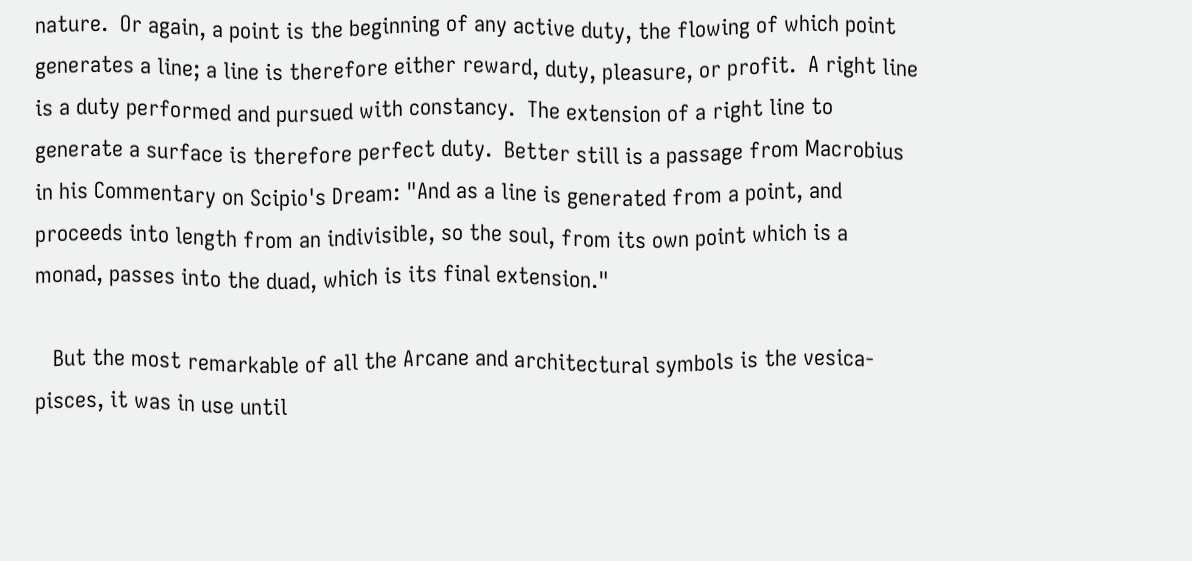nature.  Or again, a point is the beginning of any active duty, the flowing of which point generates a line; a line is therefore either reward, duty, pleasure, or profit.  A right line is a duty performed and pursued with constancy.  The extension of a right line to generate a surface is therefore perfect duty.  Better still is a passage from Macrobius in his Commentary on Scipio's Dream: "And as a line is generated from a point, and proceeds into length from an indivisible, so the soul, from its own point which is a monad, passes into the duad, which is its final extension."

   But the most remarkable of all the Arcane and architectural symbols is the vesica-pisces, it was in use until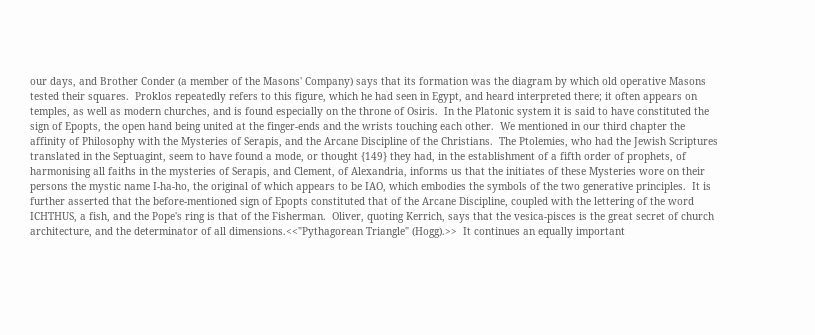our days, and Brother Conder (a member of the Masons' Company) says that its formation was the diagram by which old operative Masons tested their squares.  Proklos repeatedly refers to this figure, which he had seen in Egypt, and heard interpreted there; it often appears on temples, as well as modern churches, and is found especially on the throne of Osiris.  In the Platonic system it is said to have constituted the sign of Epopts, the open hand being united at the finger-ends and the wrists touching each other.  We mentioned in our third chapter the affinity of Philosophy with the Mysteries of Serapis, and the Arcane Discipline of the Christians.  The Ptolemies, who had the Jewish Scriptures translated in the Septuagint, seem to have found a mode, or thought {149} they had, in the establishment of a fifth order of prophets, of harmonising all faiths in the mysteries of Serapis, and Clement, of Alexandria, informs us that the initiates of these Mysteries wore on their persons the mystic name I-ha-ho, the original of which appears to be IAO, which embodies the symbols of the two generative principles.  It is further asserted that the before-mentioned sign of Epopts constituted that of the Arcane Discipline, coupled with the lettering of the word ICHTHUS, a fish, and the Pope's ring is that of the Fisherman.  Oliver, quoting Kerrich, says that the vesica-pisces is the great secret of church architecture, and the determinator of all dimensions.<<"Pythagorean Triangle" (Hogg).>>  It continues an equally important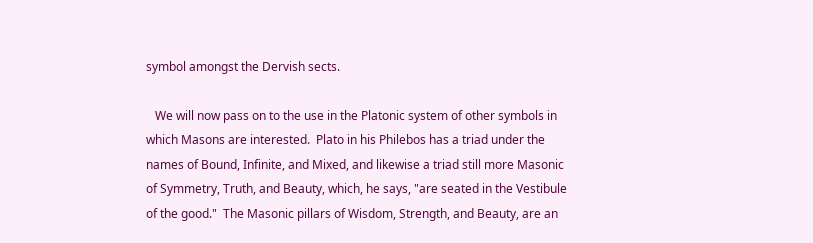symbol amongst the Dervish sects.

   We will now pass on to the use in the Platonic system of other symbols in which Masons are interested.  Plato in his Philebos has a triad under the names of Bound, Infinite, and Mixed, and likewise a triad still more Masonic of Symmetry, Truth, and Beauty, which, he says, "are seated in the Vestibule of the good."  The Masonic pillars of Wisdom, Strength, and Beauty, are an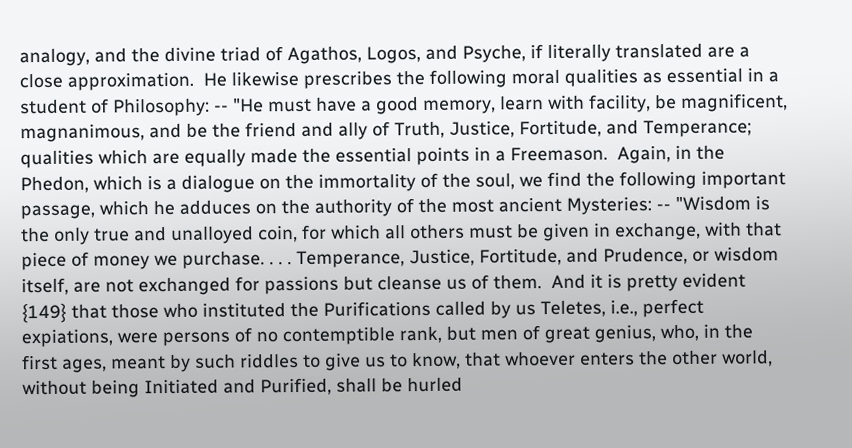analogy, and the divine triad of Agathos, Logos, and Psyche, if literally translated are a close approximation.  He likewise prescribes the following moral qualities as essential in a student of Philosophy: -- "He must have a good memory, learn with facility, be magnificent, magnanimous, and be the friend and ally of Truth, Justice, Fortitude, and Temperance; qualities which are equally made the essential points in a Freemason.  Again, in the Phedon, which is a dialogue on the immortality of the soul, we find the following important passage, which he adduces on the authority of the most ancient Mysteries: -- "Wisdom is the only true and unalloyed coin, for which all others must be given in exchange, with that piece of money we purchase. . . . Temperance, Justice, Fortitude, and Prudence, or wisdom itself, are not exchanged for passions but cleanse us of them.  And it is pretty evident {149} that those who instituted the Purifications called by us Teletes, i.e., perfect expiations, were persons of no contemptible rank, but men of great genius, who, in the first ages, meant by such riddles to give us to know, that whoever enters the other world, without being Initiated and Purified, shall be hurled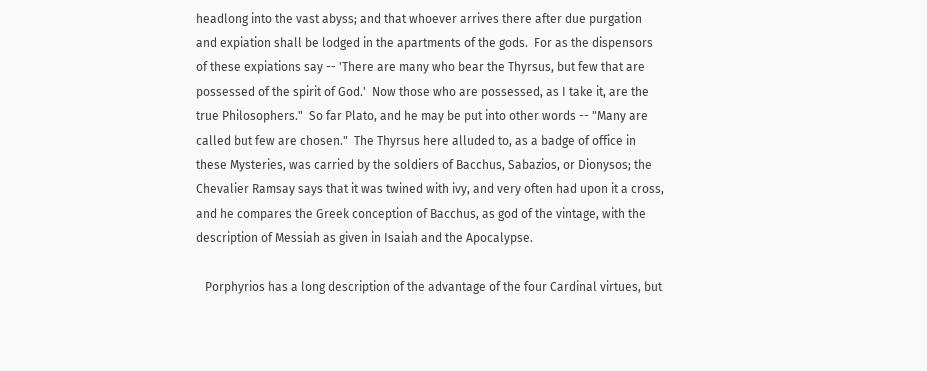headlong into the vast abyss; and that whoever arrives there after due purgation and expiation shall be lodged in the apartments of the gods.  For as the dispensors of these expiations say -- 'There are many who bear the Thyrsus, but few that are possessed of the spirit of God.'  Now those who are possessed, as I take it, are the true Philosophers."  So far Plato, and he may be put into other words -- "Many are called but few are chosen."  The Thyrsus here alluded to, as a badge of office in these Mysteries, was carried by the soldiers of Bacchus, Sabazios, or Dionysos; the Chevalier Ramsay says that it was twined with ivy, and very often had upon it a cross, and he compares the Greek conception of Bacchus, as god of the vintage, with the description of Messiah as given in Isaiah and the Apocalypse.

   Porphyrios has a long description of the advantage of the four Cardinal virtues, but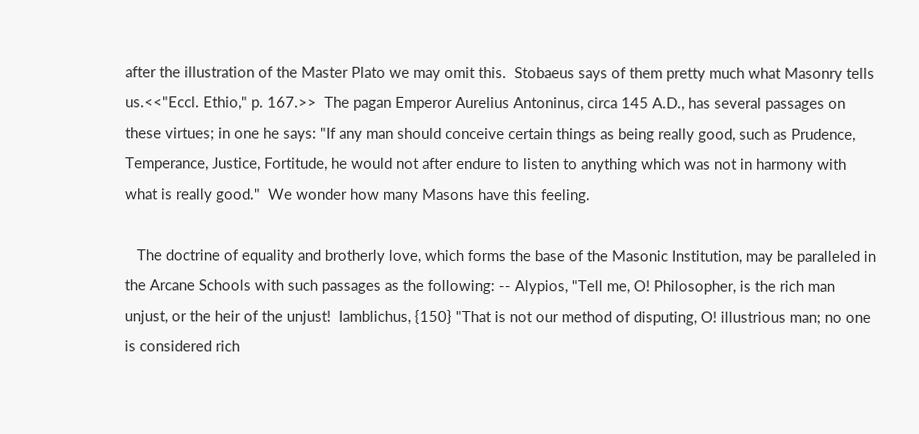after the illustration of the Master Plato we may omit this.  Stobaeus says of them pretty much what Masonry tells us.<<"Eccl. Ethio," p. 167.>>  The pagan Emperor Aurelius Antoninus, circa 145 A.D., has several passages on these virtues; in one he says: "If any man should conceive certain things as being really good, such as Prudence, Temperance, Justice, Fortitude, he would not after endure to listen to anything which was not in harmony with what is really good."  We wonder how many Masons have this feeling.

   The doctrine of equality and brotherly love, which forms the base of the Masonic Institution, may be paralleled in the Arcane Schools with such passages as the following: -- Alypios, "Tell me, O! Philosopher, is the rich man unjust, or the heir of the unjust!  Iamblichus, {150} "That is not our method of disputing, O! illustrious man; no one is considered rich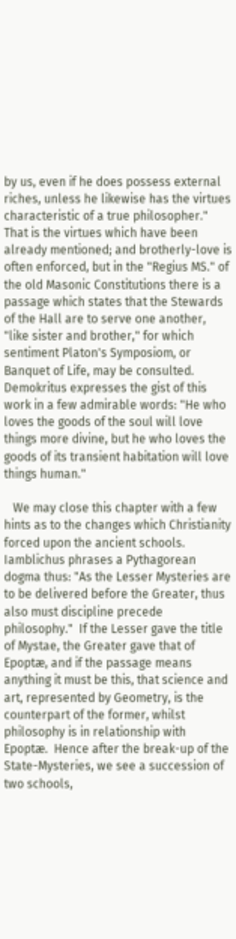by us, even if he does possess external riches, unless he likewise has the virtues characteristic of a true philosopher."  That is the virtues which have been already mentioned; and brotherly-love is often enforced, but in the "Regius MS." of the old Masonic Constitutions there is a passage which states that the Stewards of the Hall are to serve one another, "like sister and brother," for which sentiment Platon's Symposiom, or Banquet of Life, may be consulted.  Demokritus expresses the gist of this work in a few admirable words: "He who loves the goods of the soul will love things more divine, but he who loves the goods of its transient habitation will love things human."

   We may close this chapter with a few hints as to the changes which Christianity forced upon the ancient schools.  Iamblichus phrases a Pythagorean dogma thus: "As the Lesser Mysteries are to be delivered before the Greater, thus also must discipline precede philosophy."  If the Lesser gave the title of Mystae, the Greater gave that of Epoptæ, and if the passage means anything it must be this, that science and art, represented by Geometry, is the counterpart of the former, whilst philosophy is in relationship with Epoptæ.  Hence after the break-up of the State-Mysteries, we see a succession of two schools,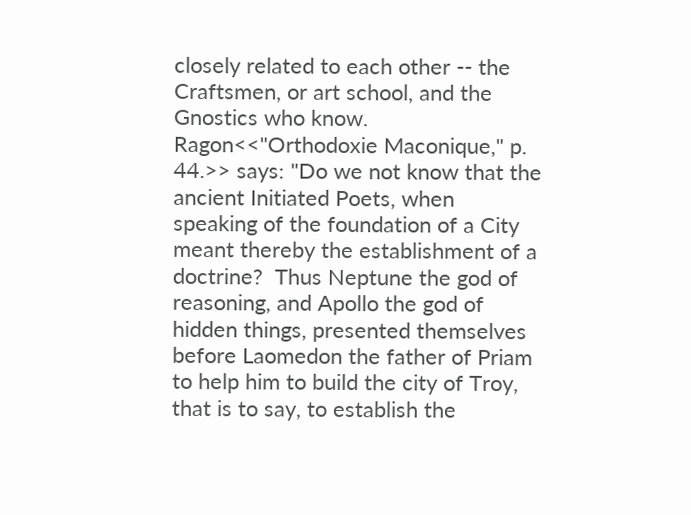closely related to each other -- the Craftsmen, or art school, and the Gnostics who know.  Ragon<<"Orthodoxie Maconique," p. 44.>> says: "Do we not know that the ancient Initiated Poets, when speaking of the foundation of a City meant thereby the establishment of a doctrine?  Thus Neptune the god of reasoning, and Apollo the god of hidden things, presented themselves before Laomedon the father of Priam to help him to build the city of Troy, that is to say, to establish the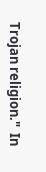Trojan religion."  In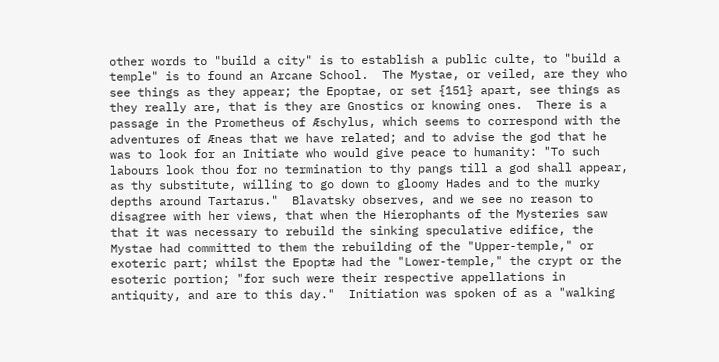other words to "build a city" is to establish a public culte, to "build a temple" is to found an Arcane School.  The Mystae, or veiled, are they who see things as they appear; the Epoptae, or set {151} apart, see things as they really are, that is they are Gnostics or knowing ones.  There is a passage in the Prometheus of Æschylus, which seems to correspond with the adventures of Æneas that we have related; and to advise the god that he was to look for an Initiate who would give peace to humanity: "To such labours look thou for no termination to thy pangs till a god shall appear, as thy substitute, willing to go down to gloomy Hades and to the murky depths around Tartarus."  Blavatsky observes, and we see no reason to disagree with her views, that when the Hierophants of the Mysteries saw that it was necessary to rebuild the sinking speculative edifice, the Mystae had committed to them the rebuilding of the "Upper-temple," or exoteric part; whilst the Epoptæ had the "Lower-temple," the crypt or the esoteric portion; "for such were their respective appellations in antiquity, and are to this day."  Initiation was spoken of as a "walking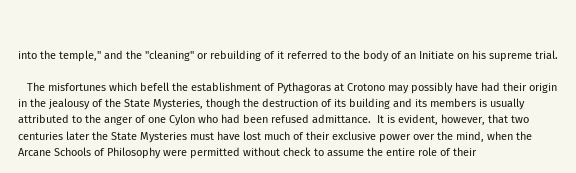into the temple," and the "cleaning" or rebuilding of it referred to the body of an Initiate on his supreme trial.

   The misfortunes which befell the establishment of Pythagoras at Crotono may possibly have had their origin in the jealousy of the State Mysteries, though the destruction of its building and its members is usually attributed to the anger of one Cylon who had been refused admittance.  It is evident, however, that two centuries later the State Mysteries must have lost much of their exclusive power over the mind, when the Arcane Schools of Philosophy were permitted without check to assume the entire role of their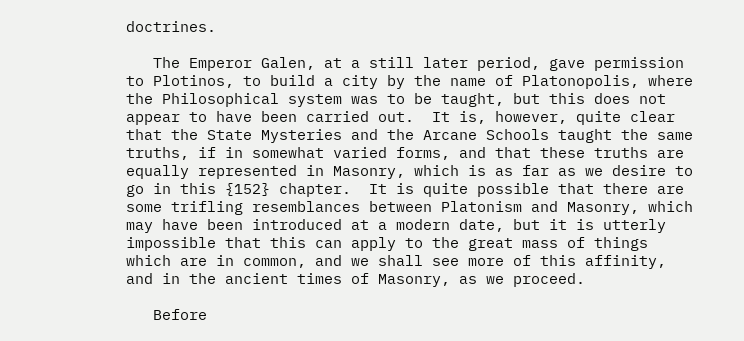doctrines.

   The Emperor Galen, at a still later period, gave permission to Plotinos, to build a city by the name of Platonopolis, where the Philosophical system was to be taught, but this does not appear to have been carried out.  It is, however, quite clear that the State Mysteries and the Arcane Schools taught the same truths, if in somewhat varied forms, and that these truths are equally represented in Masonry, which is as far as we desire to go in this {152} chapter.  It is quite possible that there are some trifling resemblances between Platonism and Masonry, which may have been introduced at a modern date, but it is utterly impossible that this can apply to the great mass of things which are in common, and we shall see more of this affinity, and in the ancient times of Masonry, as we proceed.

   Before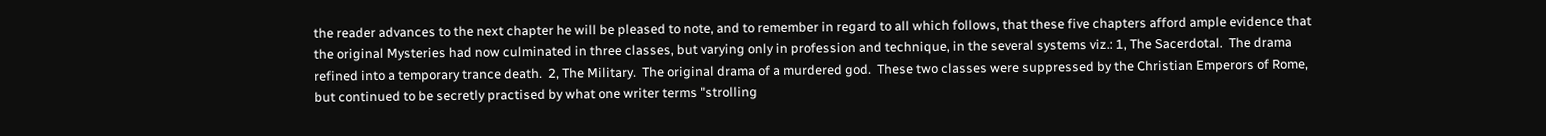the reader advances to the next chapter he will be pleased to note, and to remember in regard to all which follows, that these five chapters afford ample evidence that the original Mysteries had now culminated in three classes, but varying only in profession and technique, in the several systems viz.: 1, The Sacerdotal.  The drama refined into a temporary trance death.  2, The Military.  The original drama of a murdered god.  These two classes were suppressed by the Christian Emperors of Rome, but continued to be secretly practised by what one writer terms "strolling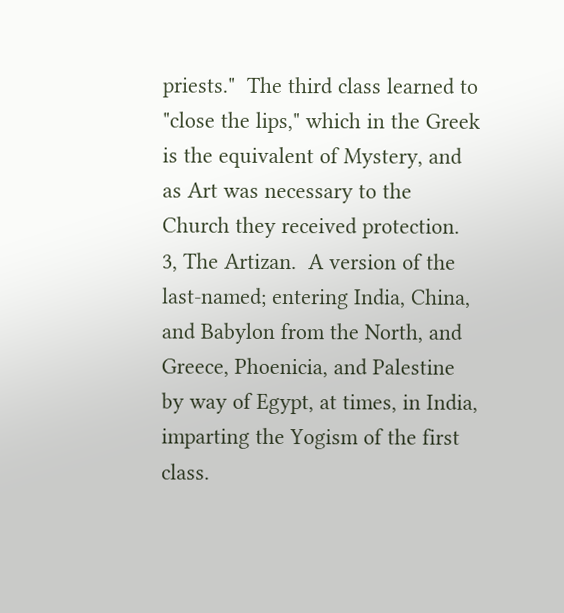priests."  The third class learned to "close the lips," which in the Greek is the equivalent of Mystery, and as Art was necessary to the Church they received protection.  3, The Artizan.  A version of the last-named; entering India, China, and Babylon from the North, and Greece, Phoenicia, and Palestine by way of Egypt, at times, in India, imparting the Yogism of the first class.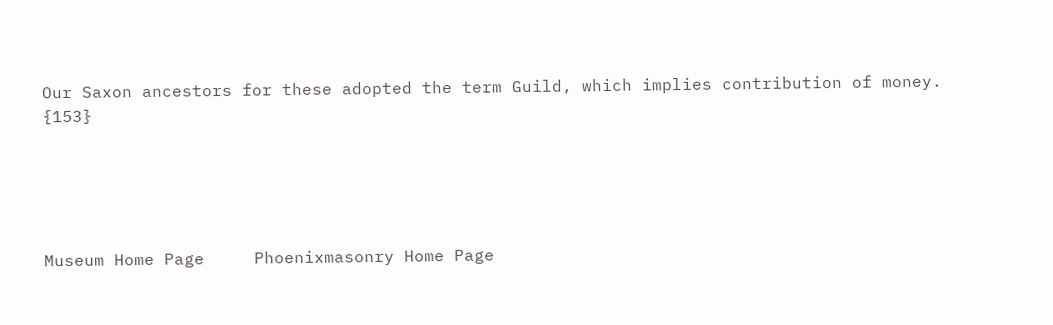Our Saxon ancestors for these adopted the term Guild, which implies contribution of money. {153}





Museum Home Page     Phoenixmasonry Home Page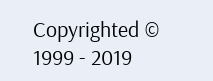Copyrighted © 1999 - 2019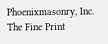Phoenixmasonry, Inc.      The Fine Print